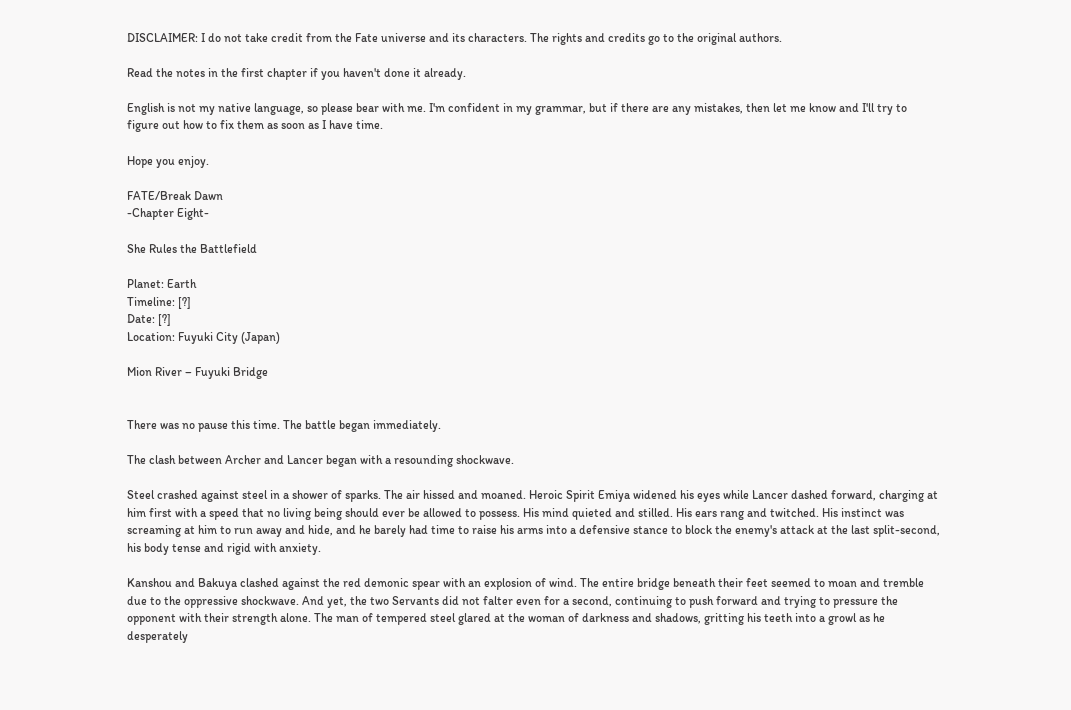DISCLAIMER: I do not take credit from the Fate universe and its characters. The rights and credits go to the original authors.

Read the notes in the first chapter if you haven't done it already.

English is not my native language, so please bear with me. I'm confident in my grammar, but if there are any mistakes, then let me know and I'll try to figure out how to fix them as soon as I have time.

Hope you enjoy.

FATE/Break Dawn
-Chapter Eight-

She Rules the Battlefield

Planet: Earth
Timeline: [?]
Date: [?]
Location: Fuyuki City (Japan)

Mion River – Fuyuki Bridge


There was no pause this time. The battle began immediately.

The clash between Archer and Lancer began with a resounding shockwave.

Steel crashed against steel in a shower of sparks. The air hissed and moaned. Heroic Spirit Emiya widened his eyes while Lancer dashed forward, charging at him first with a speed that no living being should ever be allowed to possess. His mind quieted and stilled. His ears rang and twitched. His instinct was screaming at him to run away and hide, and he barely had time to raise his arms into a defensive stance to block the enemy's attack at the last split-second, his body tense and rigid with anxiety.

Kanshou and Bakuya clashed against the red demonic spear with an explosion of wind. The entire bridge beneath their feet seemed to moan and tremble due to the oppressive shockwave. And yet, the two Servants did not falter even for a second, continuing to push forward and trying to pressure the opponent with their strength alone. The man of tempered steel glared at the woman of darkness and shadows, gritting his teeth into a growl as he desperately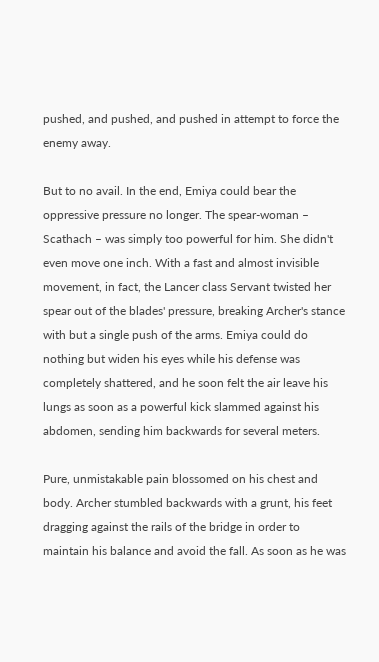pushed, and pushed, and pushed in attempt to force the enemy away.

But to no avail. In the end, Emiya could bear the oppressive pressure no longer. The spear-woman – Scathach – was simply too powerful for him. She didn't even move one inch. With a fast and almost invisible movement, in fact, the Lancer class Servant twisted her spear out of the blades' pressure, breaking Archer's stance with but a single push of the arms. Emiya could do nothing but widen his eyes while his defense was completely shattered, and he soon felt the air leave his lungs as soon as a powerful kick slammed against his abdomen, sending him backwards for several meters.

Pure, unmistakable pain blossomed on his chest and body. Archer stumbled backwards with a grunt, his feet dragging against the rails of the bridge in order to maintain his balance and avoid the fall. As soon as he was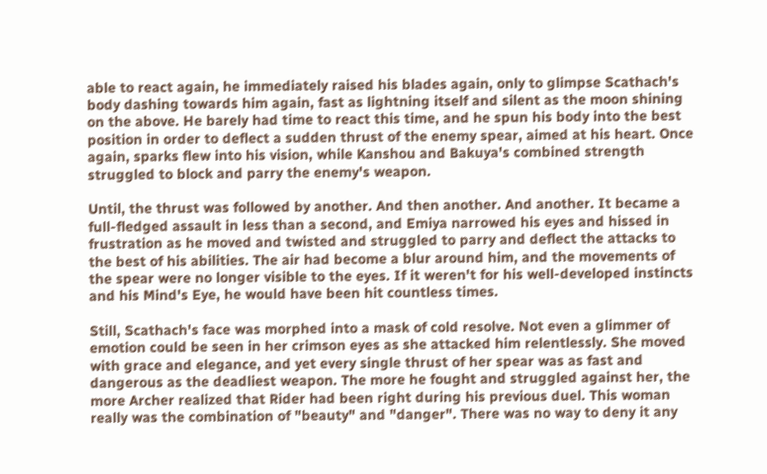able to react again, he immediately raised his blades again, only to glimpse Scathach's body dashing towards him again, fast as lightning itself and silent as the moon shining on the above. He barely had time to react this time, and he spun his body into the best position in order to deflect a sudden thrust of the enemy spear, aimed at his heart. Once again, sparks flew into his vision, while Kanshou and Bakuya's combined strength struggled to block and parry the enemy's weapon.

Until, the thrust was followed by another. And then another. And another. It became a full-fledged assault in less than a second, and Emiya narrowed his eyes and hissed in frustration as he moved and twisted and struggled to parry and deflect the attacks to the best of his abilities. The air had become a blur around him, and the movements of the spear were no longer visible to the eyes. If it weren't for his well-developed instincts and his Mind's Eye, he would have been hit countless times.

Still, Scathach's face was morphed into a mask of cold resolve. Not even a glimmer of emotion could be seen in her crimson eyes as she attacked him relentlessly. She moved with grace and elegance, and yet every single thrust of her spear was as fast and dangerous as the deadliest weapon. The more he fought and struggled against her, the more Archer realized that Rider had been right during his previous duel. This woman really was the combination of "beauty" and "danger". There was no way to deny it any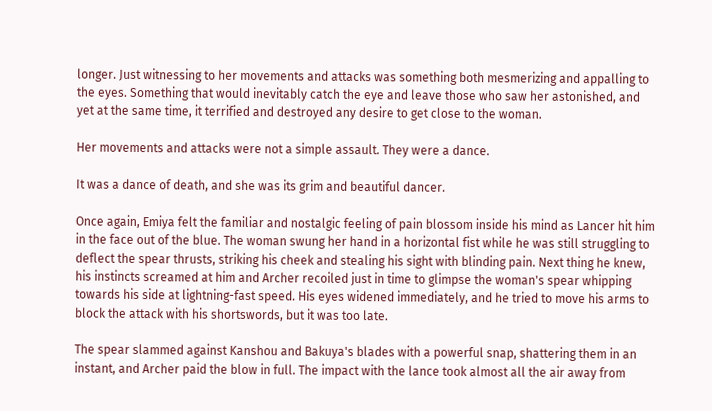longer. Just witnessing to her movements and attacks was something both mesmerizing and appalling to the eyes. Something that would inevitably catch the eye and leave those who saw her astonished, and yet at the same time, it terrified and destroyed any desire to get close to the woman.

Her movements and attacks were not a simple assault. They were a dance.

It was a dance of death, and she was its grim and beautiful dancer.

Once again, Emiya felt the familiar and nostalgic feeling of pain blossom inside his mind as Lancer hit him in the face out of the blue. The woman swung her hand in a horizontal fist while he was still struggling to deflect the spear thrusts, striking his cheek and stealing his sight with blinding pain. Next thing he knew, his instincts screamed at him and Archer recoiled just in time to glimpse the woman's spear whipping towards his side at lightning-fast speed. His eyes widened immediately, and he tried to move his arms to block the attack with his shortswords, but it was too late.

The spear slammed against Kanshou and Bakuya's blades with a powerful snap, shattering them in an instant, and Archer paid the blow in full. The impact with the lance took almost all the air away from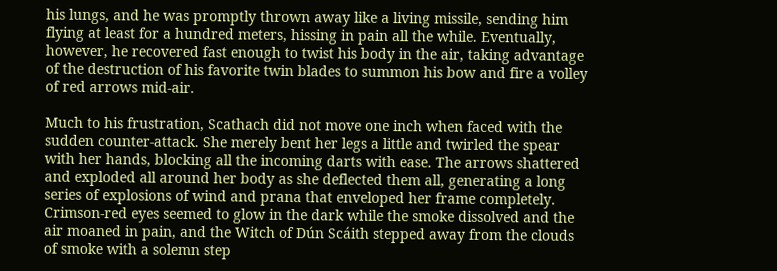his lungs, and he was promptly thrown away like a living missile, sending him flying at least for a hundred meters, hissing in pain all the while. Eventually, however, he recovered fast enough to twist his body in the air, taking advantage of the destruction of his favorite twin blades to summon his bow and fire a volley of red arrows mid-air.

Much to his frustration, Scathach did not move one inch when faced with the sudden counter-attack. She merely bent her legs a little and twirled the spear with her hands, blocking all the incoming darts with ease. The arrows shattered and exploded all around her body as she deflected them all, generating a long series of explosions of wind and prana that enveloped her frame completely. Crimson-red eyes seemed to glow in the dark while the smoke dissolved and the air moaned in pain, and the Witch of Dún Scáith stepped away from the clouds of smoke with a solemn step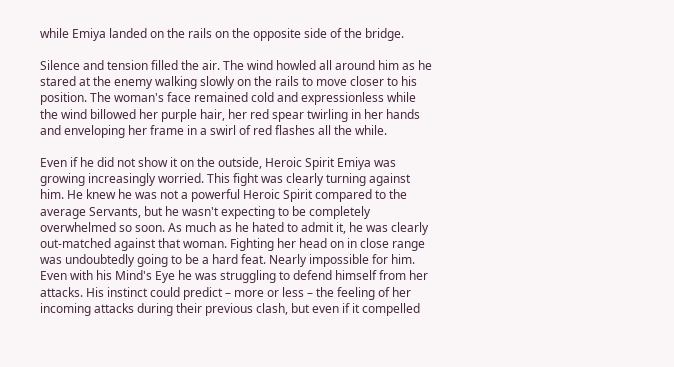while Emiya landed on the rails on the opposite side of the bridge.

Silence and tension filled the air. The wind howled all around him as he stared at the enemy walking slowly on the rails to move closer to his position. The woman's face remained cold and expressionless while the wind billowed her purple hair, her red spear twirling in her hands and enveloping her frame in a swirl of red flashes all the while.

Even if he did not show it on the outside, Heroic Spirit Emiya was growing increasingly worried. This fight was clearly turning against him. He knew he was not a powerful Heroic Spirit compared to the average Servants, but he wasn't expecting to be completely overwhelmed so soon. As much as he hated to admit it, he was clearly out-matched against that woman. Fighting her head on in close range was undoubtedly going to be a hard feat. Nearly impossible for him. Even with his Mind's Eye he was struggling to defend himself from her attacks. His instinct could predict – more or less – the feeling of her incoming attacks during their previous clash, but even if it compelled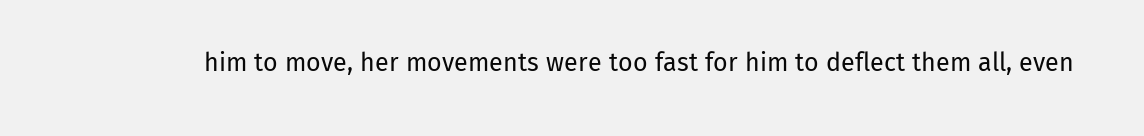him to move, her movements were too fast for him to deflect them all, even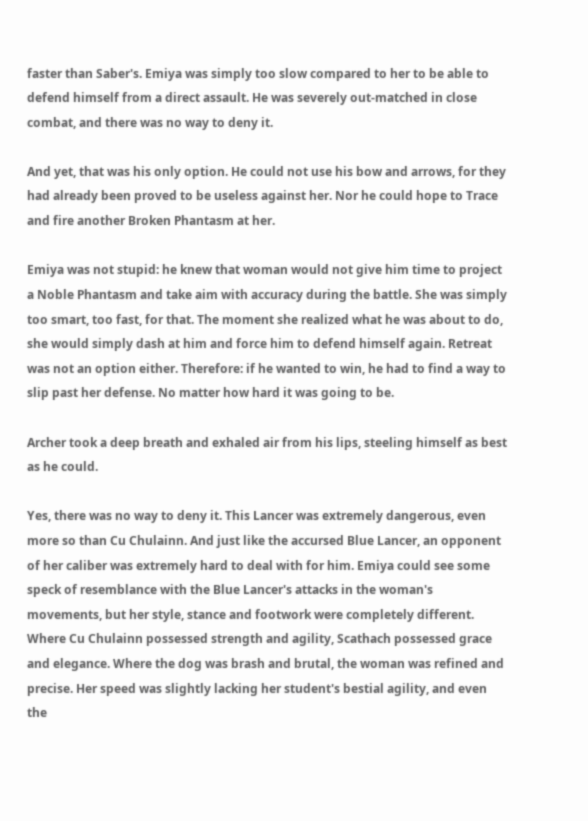faster than Saber's. Emiya was simply too slow compared to her to be able to defend himself from a direct assault. He was severely out-matched in close combat, and there was no way to deny it.

And yet, that was his only option. He could not use his bow and arrows, for they had already been proved to be useless against her. Nor he could hope to Trace and fire another Broken Phantasm at her.

Emiya was not stupid: he knew that woman would not give him time to project a Noble Phantasm and take aim with accuracy during the battle. She was simply too smart, too fast, for that. The moment she realized what he was about to do, she would simply dash at him and force him to defend himself again. Retreat was not an option either. Therefore: if he wanted to win, he had to find a way to slip past her defense. No matter how hard it was going to be.

Archer took a deep breath and exhaled air from his lips, steeling himself as best as he could.

Yes, there was no way to deny it. This Lancer was extremely dangerous, even more so than Cu Chulainn. And just like the accursed Blue Lancer, an opponent of her caliber was extremely hard to deal with for him. Emiya could see some speck of resemblance with the Blue Lancer's attacks in the woman's movements, but her style, stance and footwork were completely different. Where Cu Chulainn possessed strength and agility, Scathach possessed grace and elegance. Where the dog was brash and brutal, the woman was refined and precise. Her speed was slightly lacking her student's bestial agility, and even the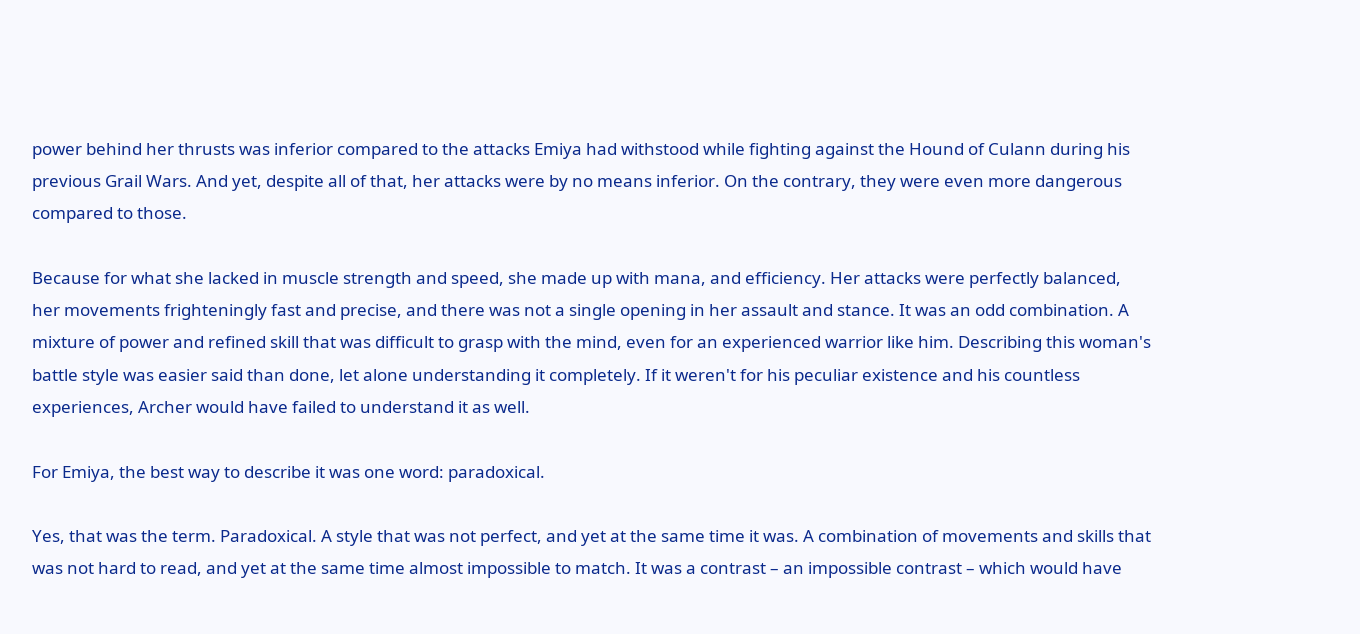power behind her thrusts was inferior compared to the attacks Emiya had withstood while fighting against the Hound of Culann during his previous Grail Wars. And yet, despite all of that, her attacks were by no means inferior. On the contrary, they were even more dangerous compared to those.

Because for what she lacked in muscle strength and speed, she made up with mana, and efficiency. Her attacks were perfectly balanced, her movements frighteningly fast and precise, and there was not a single opening in her assault and stance. It was an odd combination. A mixture of power and refined skill that was difficult to grasp with the mind, even for an experienced warrior like him. Describing this woman's battle style was easier said than done, let alone understanding it completely. If it weren't for his peculiar existence and his countless experiences, Archer would have failed to understand it as well.

For Emiya, the best way to describe it was one word: paradoxical.

Yes, that was the term. Paradoxical. A style that was not perfect, and yet at the same time it was. A combination of movements and skills that was not hard to read, and yet at the same time almost impossible to match. It was a contrast – an impossible contrast – which would have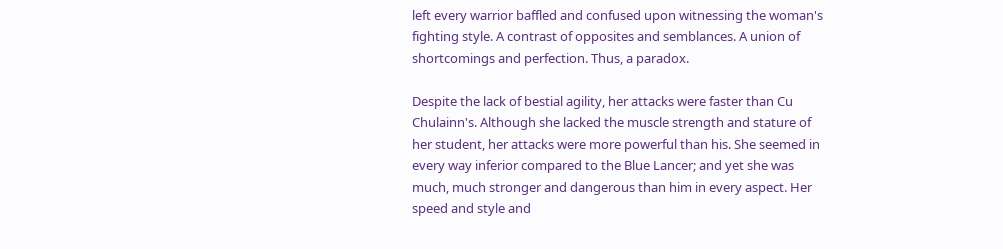left every warrior baffled and confused upon witnessing the woman's fighting style. A contrast of opposites and semblances. A union of shortcomings and perfection. Thus, a paradox.

Despite the lack of bestial agility, her attacks were faster than Cu Chulainn's. Although she lacked the muscle strength and stature of her student, her attacks were more powerful than his. She seemed in every way inferior compared to the Blue Lancer; and yet she was much, much stronger and dangerous than him in every aspect. Her speed and style and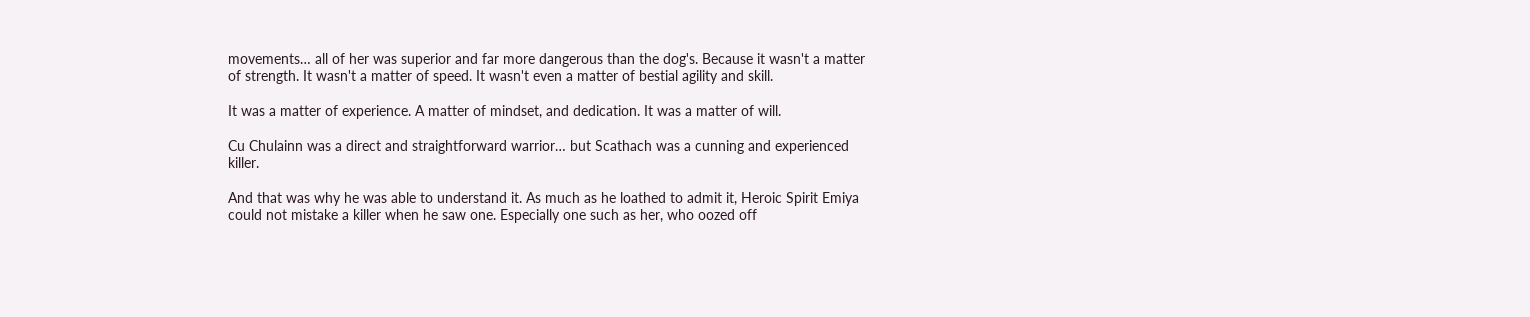movements… all of her was superior and far more dangerous than the dog's. Because it wasn't a matter of strength. It wasn't a matter of speed. It wasn't even a matter of bestial agility and skill.

It was a matter of experience. A matter of mindset, and dedication. It was a matter of will.

Cu Chulainn was a direct and straightforward warrior… but Scathach was a cunning and experienced killer.

And that was why he was able to understand it. As much as he loathed to admit it, Heroic Spirit Emiya could not mistake a killer when he saw one. Especially one such as her, who oozed off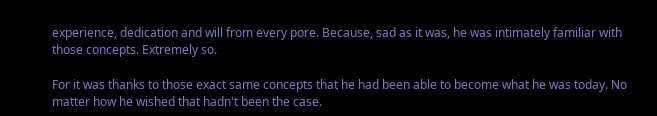experience, dedication and will from every pore. Because, sad as it was, he was intimately familiar with those concepts. Extremely so.

For it was thanks to those exact same concepts that he had been able to become what he was today. No matter how he wished that hadn't been the case.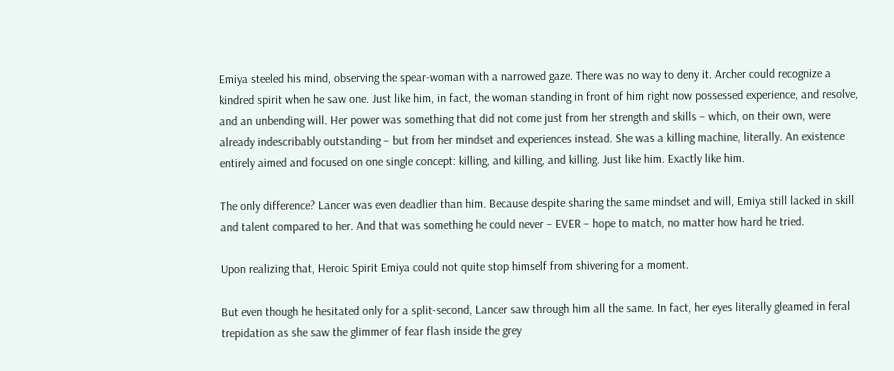Emiya steeled his mind, observing the spear-woman with a narrowed gaze. There was no way to deny it. Archer could recognize a kindred spirit when he saw one. Just like him, in fact, the woman standing in front of him right now possessed experience, and resolve, and an unbending will. Her power was something that did not come just from her strength and skills – which, on their own, were already indescribably outstanding – but from her mindset and experiences instead. She was a killing machine, literally. An existence entirely aimed and focused on one single concept: killing, and killing, and killing. Just like him. Exactly like him.

The only difference? Lancer was even deadlier than him. Because despite sharing the same mindset and will, Emiya still lacked in skill and talent compared to her. And that was something he could never – EVER – hope to match, no matter how hard he tried.

Upon realizing that, Heroic Spirit Emiya could not quite stop himself from shivering for a moment.

But even though he hesitated only for a split-second, Lancer saw through him all the same. In fact, her eyes literally gleamed in feral trepidation as she saw the glimmer of fear flash inside the grey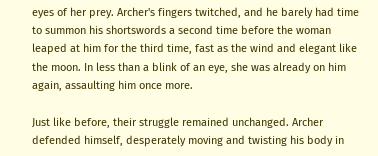eyes of her prey. Archer's fingers twitched, and he barely had time to summon his shortswords a second time before the woman leaped at him for the third time, fast as the wind and elegant like the moon. In less than a blink of an eye, she was already on him again, assaulting him once more.

Just like before, their struggle remained unchanged. Archer defended himself, desperately moving and twisting his body in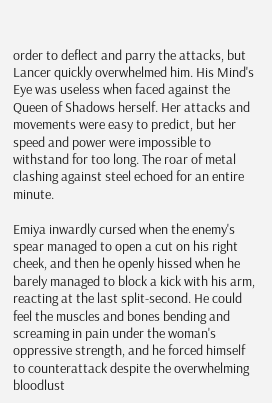order to deflect and parry the attacks, but Lancer quickly overwhelmed him. His Mind's Eye was useless when faced against the Queen of Shadows herself. Her attacks and movements were easy to predict, but her speed and power were impossible to withstand for too long. The roar of metal clashing against steel echoed for an entire minute.

Emiya inwardly cursed when the enemy's spear managed to open a cut on his right cheek, and then he openly hissed when he barely managed to block a kick with his arm, reacting at the last split-second. He could feel the muscles and bones bending and screaming in pain under the woman's oppressive strength, and he forced himself to counterattack despite the overwhelming bloodlust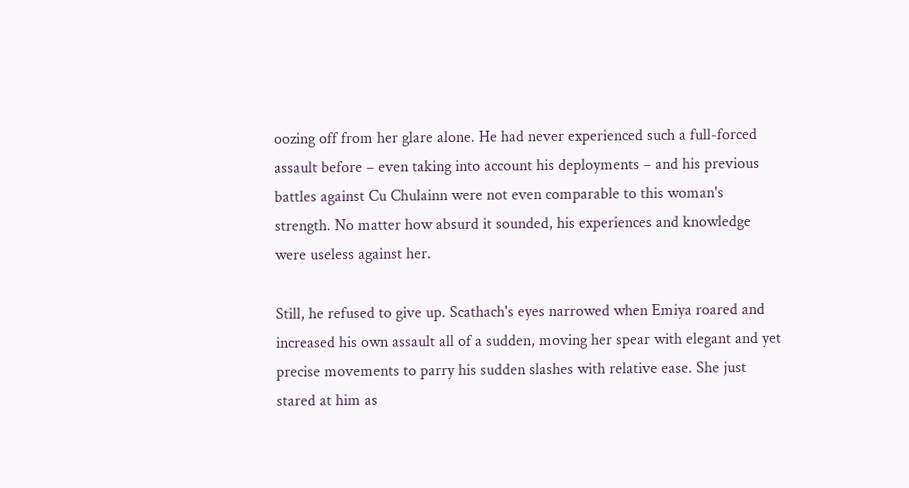oozing off from her glare alone. He had never experienced such a full-forced assault before – even taking into account his deployments – and his previous battles against Cu Chulainn were not even comparable to this woman's strength. No matter how absurd it sounded, his experiences and knowledge were useless against her.

Still, he refused to give up. Scathach's eyes narrowed when Emiya roared and increased his own assault all of a sudden, moving her spear with elegant and yet precise movements to parry his sudden slashes with relative ease. She just stared at him as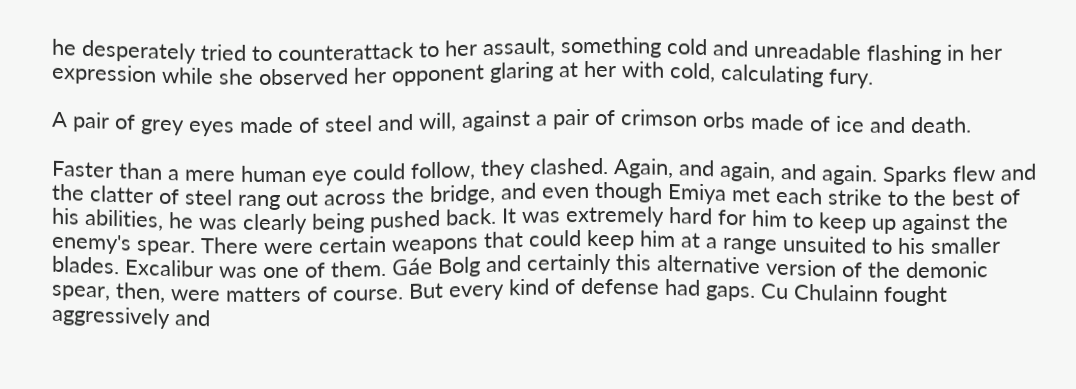he desperately tried to counterattack to her assault, something cold and unreadable flashing in her expression while she observed her opponent glaring at her with cold, calculating fury.

A pair of grey eyes made of steel and will, against a pair of crimson orbs made of ice and death.

Faster than a mere human eye could follow, they clashed. Again, and again, and again. Sparks flew and the clatter of steel rang out across the bridge, and even though Emiya met each strike to the best of his abilities, he was clearly being pushed back. It was extremely hard for him to keep up against the enemy's spear. There were certain weapons that could keep him at a range unsuited to his smaller blades. Excalibur was one of them. Gáe Bolg and certainly this alternative version of the demonic spear, then, were matters of course. But every kind of defense had gaps. Cu Chulainn fought aggressively and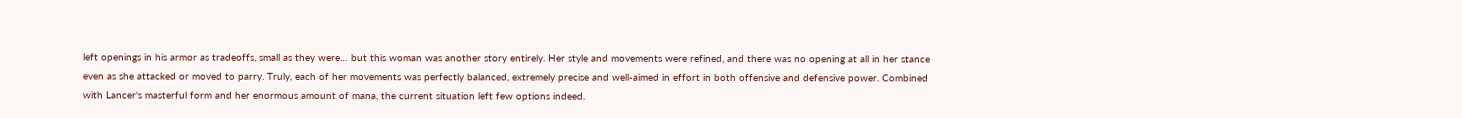left openings in his armor as tradeoffs, small as they were… but this woman was another story entirely. Her style and movements were refined, and there was no opening at all in her stance even as she attacked or moved to parry. Truly, each of her movements was perfectly balanced, extremely precise and well-aimed in effort in both offensive and defensive power. Combined with Lancer's masterful form and her enormous amount of mana, the current situation left few options indeed.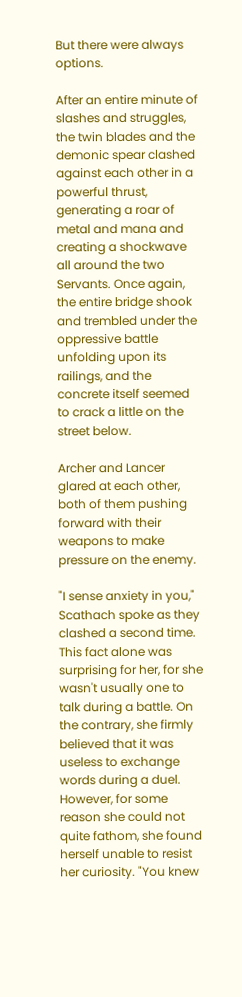But there were always options.

After an entire minute of slashes and struggles, the twin blades and the demonic spear clashed against each other in a powerful thrust, generating a roar of metal and mana and creating a shockwave all around the two Servants. Once again, the entire bridge shook and trembled under the oppressive battle unfolding upon its railings, and the concrete itself seemed to crack a little on the street below.

Archer and Lancer glared at each other, both of them pushing forward with their weapons to make pressure on the enemy.

"I sense anxiety in you," Scathach spoke as they clashed a second time. This fact alone was surprising for her, for she wasn't usually one to talk during a battle. On the contrary, she firmly believed that it was useless to exchange words during a duel. However, for some reason she could not quite fathom, she found herself unable to resist her curiosity. "You knew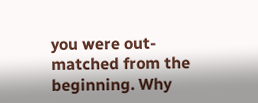you were out-matched from the beginning. Why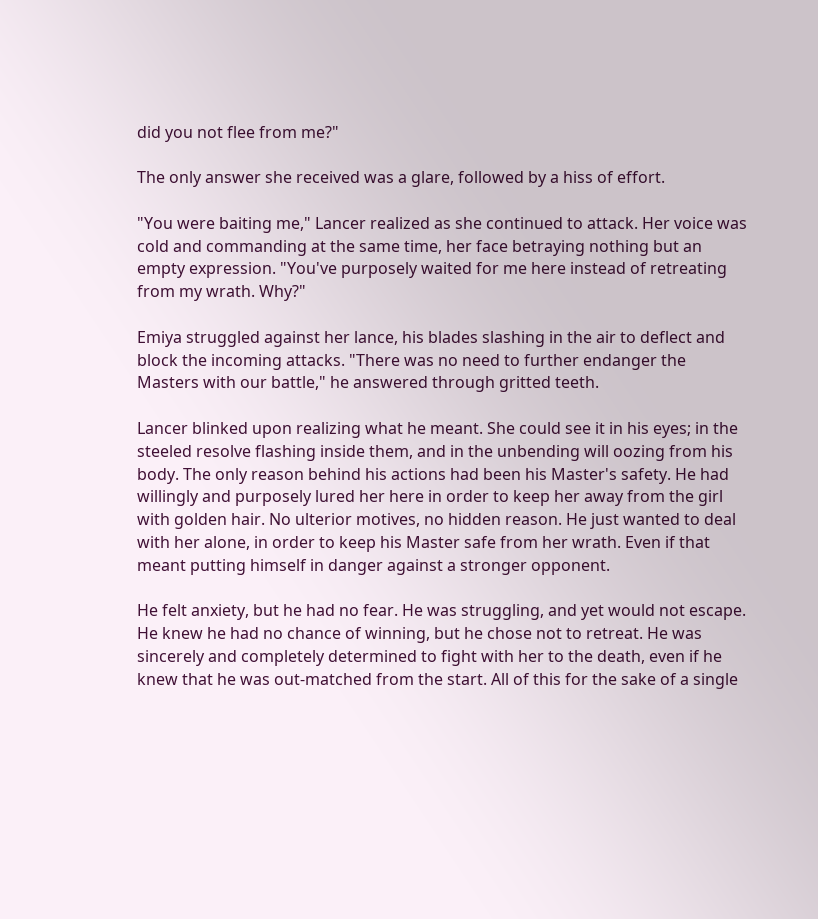did you not flee from me?"

The only answer she received was a glare, followed by a hiss of effort.

"You were baiting me," Lancer realized as she continued to attack. Her voice was cold and commanding at the same time, her face betraying nothing but an empty expression. "You've purposely waited for me here instead of retreating from my wrath. Why?"

Emiya struggled against her lance, his blades slashing in the air to deflect and block the incoming attacks. "There was no need to further endanger the Masters with our battle," he answered through gritted teeth.

Lancer blinked upon realizing what he meant. She could see it in his eyes; in the steeled resolve flashing inside them, and in the unbending will oozing from his body. The only reason behind his actions had been his Master's safety. He had willingly and purposely lured her here in order to keep her away from the girl with golden hair. No ulterior motives, no hidden reason. He just wanted to deal with her alone, in order to keep his Master safe from her wrath. Even if that meant putting himself in danger against a stronger opponent.

He felt anxiety, but he had no fear. He was struggling, and yet would not escape. He knew he had no chance of winning, but he chose not to retreat. He was sincerely and completely determined to fight with her to the death, even if he knew that he was out-matched from the start. All of this for the sake of a single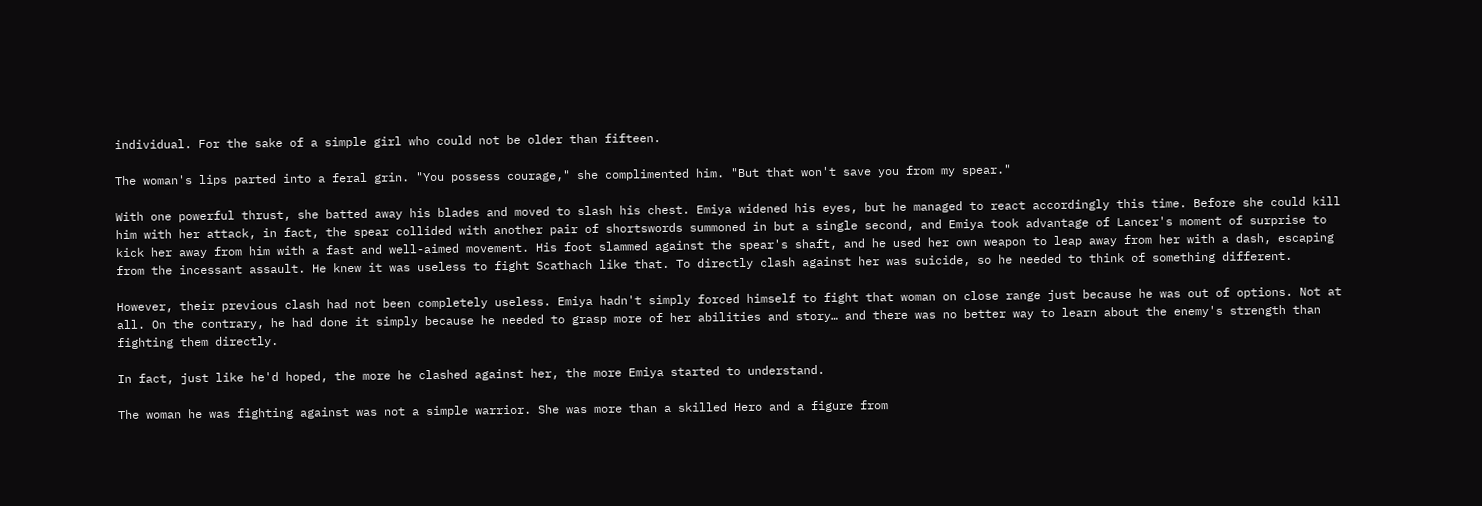individual. For the sake of a simple girl who could not be older than fifteen.

The woman's lips parted into a feral grin. "You possess courage," she complimented him. "But that won't save you from my spear."

With one powerful thrust, she batted away his blades and moved to slash his chest. Emiya widened his eyes, but he managed to react accordingly this time. Before she could kill him with her attack, in fact, the spear collided with another pair of shortswords summoned in but a single second, and Emiya took advantage of Lancer's moment of surprise to kick her away from him with a fast and well-aimed movement. His foot slammed against the spear's shaft, and he used her own weapon to leap away from her with a dash, escaping from the incessant assault. He knew it was useless to fight Scathach like that. To directly clash against her was suicide, so he needed to think of something different.

However, their previous clash had not been completely useless. Emiya hadn't simply forced himself to fight that woman on close range just because he was out of options. Not at all. On the contrary, he had done it simply because he needed to grasp more of her abilities and story… and there was no better way to learn about the enemy's strength than fighting them directly.

In fact, just like he'd hoped, the more he clashed against her, the more Emiya started to understand.

The woman he was fighting against was not a simple warrior. She was more than a skilled Hero and a figure from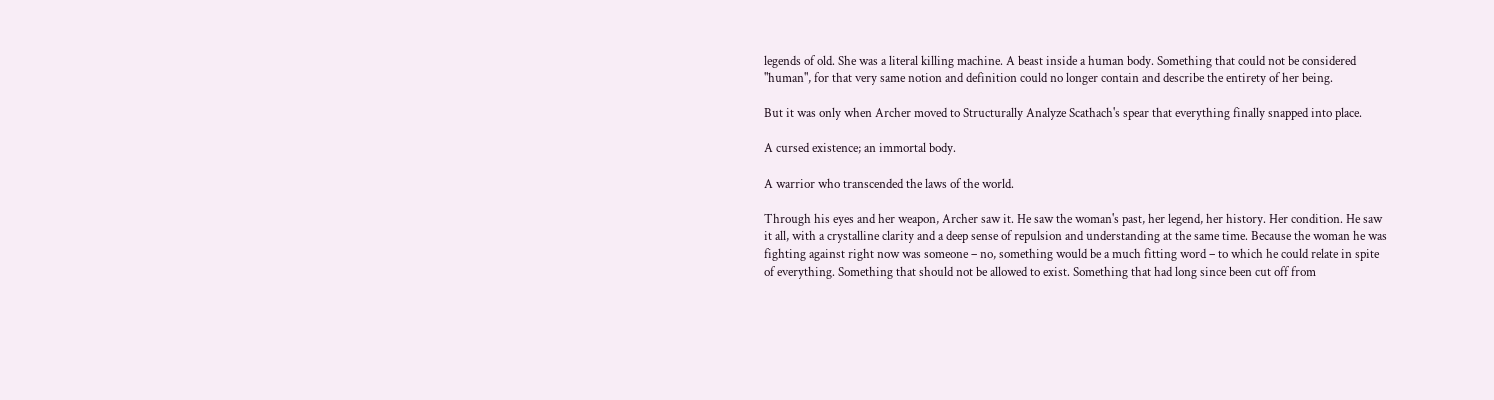legends of old. She was a literal killing machine. A beast inside a human body. Something that could not be considered "human", for that very same notion and definition could no longer contain and describe the entirety of her being.

But it was only when Archer moved to Structurally Analyze Scathach's spear that everything finally snapped into place.

A cursed existence; an immortal body.

A warrior who transcended the laws of the world.

Through his eyes and her weapon, Archer saw it. He saw the woman's past, her legend, her history. Her condition. He saw it all, with a crystalline clarity and a deep sense of repulsion and understanding at the same time. Because the woman he was fighting against right now was someone – no, something would be a much fitting word – to which he could relate in spite of everything. Something that should not be allowed to exist. Something that had long since been cut off from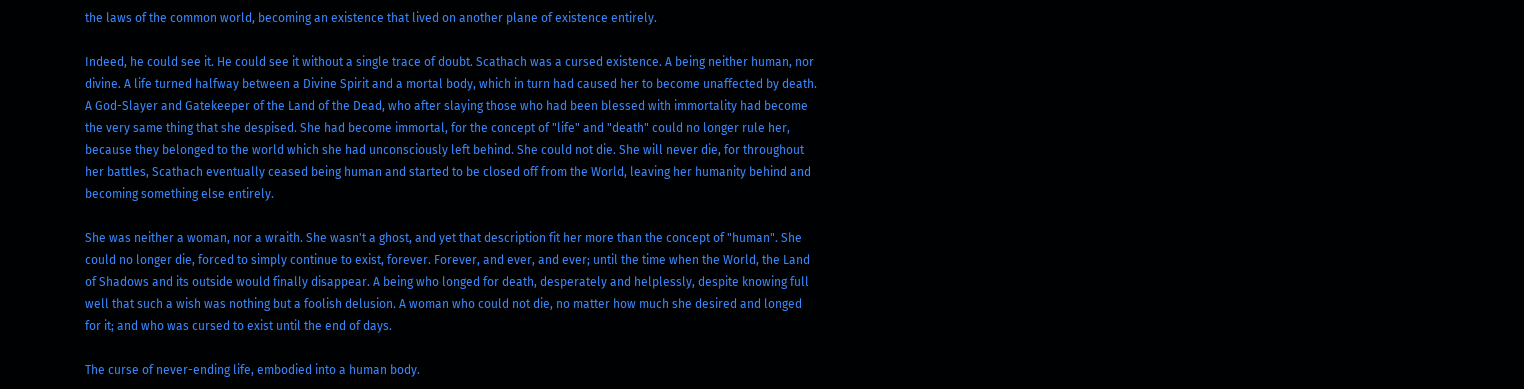the laws of the common world, becoming an existence that lived on another plane of existence entirely.

Indeed, he could see it. He could see it without a single trace of doubt. Scathach was a cursed existence. A being neither human, nor divine. A life turned halfway between a Divine Spirit and a mortal body, which in turn had caused her to become unaffected by death. A God-Slayer and Gatekeeper of the Land of the Dead, who after slaying those who had been blessed with immortality had become the very same thing that she despised. She had become immortal, for the concept of "life" and "death" could no longer rule her, because they belonged to the world which she had unconsciously left behind. She could not die. She will never die, for throughout her battles, Scathach eventually ceased being human and started to be closed off from the World, leaving her humanity behind and becoming something else entirely.

She was neither a woman, nor a wraith. She wasn't a ghost, and yet that description fit her more than the concept of "human". She could no longer die, forced to simply continue to exist, forever. Forever, and ever, and ever; until the time when the World, the Land of Shadows and its outside would finally disappear. A being who longed for death, desperately and helplessly, despite knowing full well that such a wish was nothing but a foolish delusion. A woman who could not die, no matter how much she desired and longed for it; and who was cursed to exist until the end of days.

The curse of never-ending life, embodied into a human body.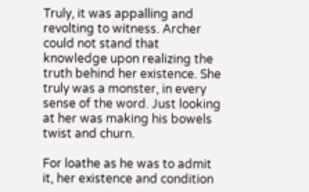Truly, it was appalling and revolting to witness. Archer could not stand that knowledge upon realizing the truth behind her existence. She truly was a monster, in every sense of the word. Just looking at her was making his bowels twist and churn.

For loathe as he was to admit it, her existence and condition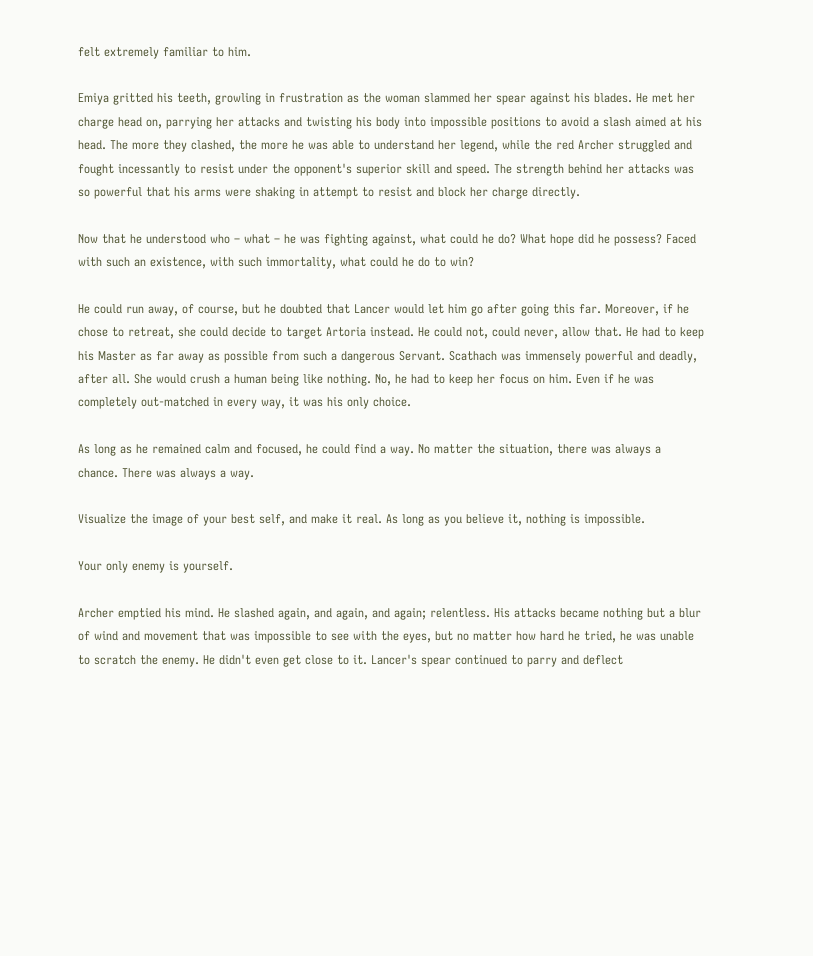felt extremely familiar to him.

Emiya gritted his teeth, growling in frustration as the woman slammed her spear against his blades. He met her charge head on, parrying her attacks and twisting his body into impossible positions to avoid a slash aimed at his head. The more they clashed, the more he was able to understand her legend, while the red Archer struggled and fought incessantly to resist under the opponent's superior skill and speed. The strength behind her attacks was so powerful that his arms were shaking in attempt to resist and block her charge directly.

Now that he understood who – what – he was fighting against, what could he do? What hope did he possess? Faced with such an existence, with such immortality, what could he do to win?

He could run away, of course, but he doubted that Lancer would let him go after going this far. Moreover, if he chose to retreat, she could decide to target Artoria instead. He could not, could never, allow that. He had to keep his Master as far away as possible from such a dangerous Servant. Scathach was immensely powerful and deadly, after all. She would crush a human being like nothing. No, he had to keep her focus on him. Even if he was completely out-matched in every way, it was his only choice.

As long as he remained calm and focused, he could find a way. No matter the situation, there was always a chance. There was always a way.

Visualize the image of your best self, and make it real. As long as you believe it, nothing is impossible.

Your only enemy is yourself.

Archer emptied his mind. He slashed again, and again, and again; relentless. His attacks became nothing but a blur of wind and movement that was impossible to see with the eyes, but no matter how hard he tried, he was unable to scratch the enemy. He didn't even get close to it. Lancer's spear continued to parry and deflect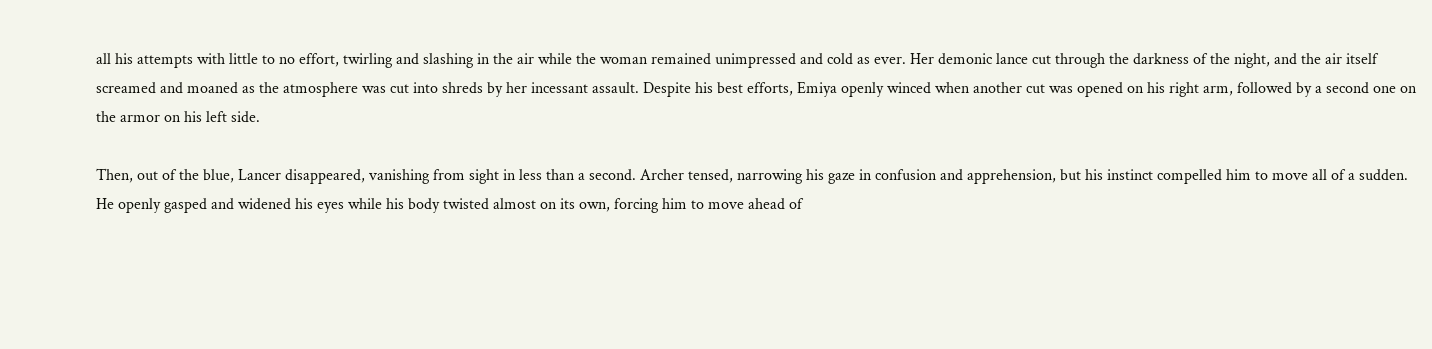all his attempts with little to no effort, twirling and slashing in the air while the woman remained unimpressed and cold as ever. Her demonic lance cut through the darkness of the night, and the air itself screamed and moaned as the atmosphere was cut into shreds by her incessant assault. Despite his best efforts, Emiya openly winced when another cut was opened on his right arm, followed by a second one on the armor on his left side.

Then, out of the blue, Lancer disappeared, vanishing from sight in less than a second. Archer tensed, narrowing his gaze in confusion and apprehension, but his instinct compelled him to move all of a sudden. He openly gasped and widened his eyes while his body twisted almost on its own, forcing him to move ahead of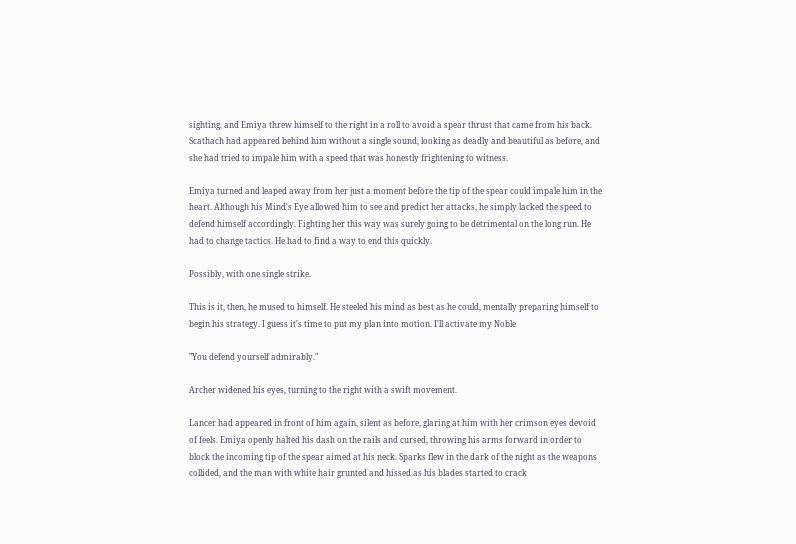sighting, and Emiya threw himself to the right in a roll to avoid a spear thrust that came from his back. Scathach had appeared behind him without a single sound, looking as deadly and beautiful as before, and she had tried to impale him with a speed that was honestly frightening to witness.

Emiya turned and leaped away from her just a moment before the tip of the spear could impale him in the heart. Although his Mind's Eye allowed him to see and predict her attacks, he simply lacked the speed to defend himself accordingly. Fighting her this way was surely going to be detrimental on the long run. He had to change tactics. He had to find a way to end this quickly.

Possibly, with one single strike.

This is it, then, he mused to himself. He steeled his mind as best as he could, mentally preparing himself to begin his strategy. I guess it's time to put my plan into motion. I'll activate my Noble

"You defend yourself admirably."

Archer widened his eyes, turning to the right with a swift movement.

Lancer had appeared in front of him again, silent as before, glaring at him with her crimson eyes devoid of feels. Emiya openly halted his dash on the rails and cursed, throwing his arms forward in order to block the incoming tip of the spear aimed at his neck. Sparks flew in the dark of the night as the weapons collided, and the man with white hair grunted and hissed as his blades started to crack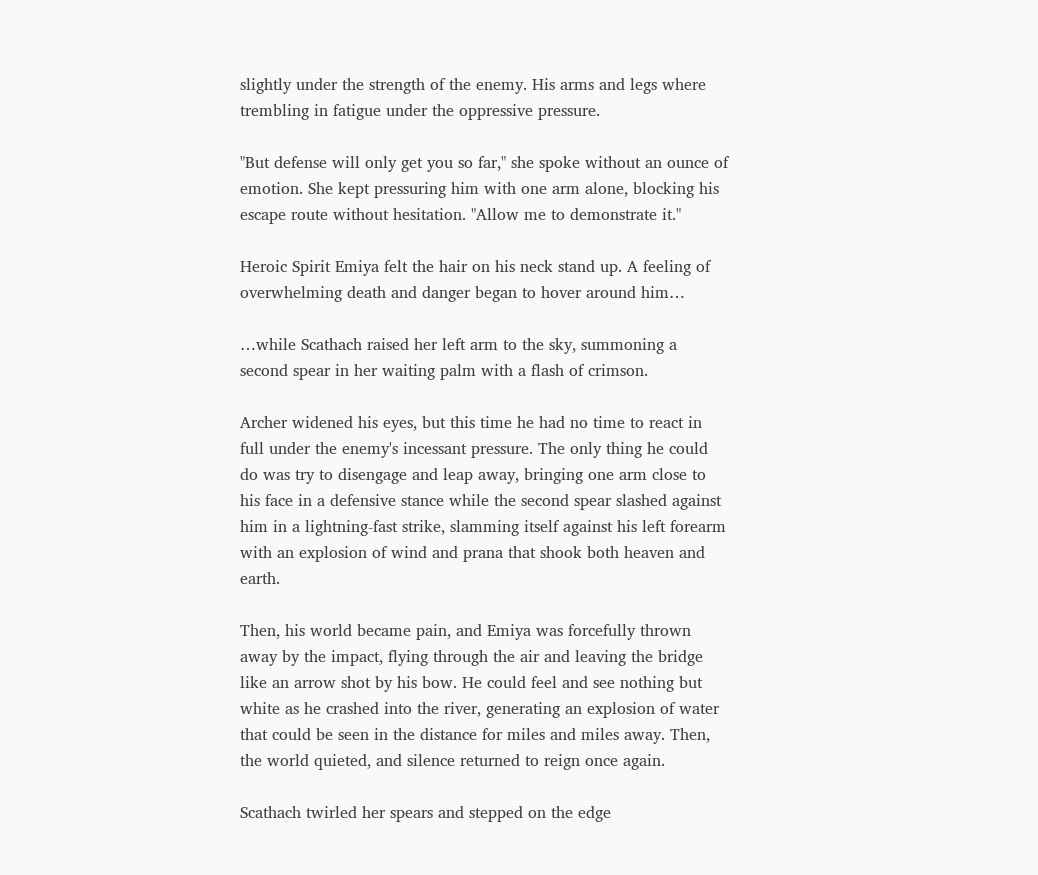slightly under the strength of the enemy. His arms and legs where trembling in fatigue under the oppressive pressure.

"But defense will only get you so far," she spoke without an ounce of emotion. She kept pressuring him with one arm alone, blocking his escape route without hesitation. "Allow me to demonstrate it."

Heroic Spirit Emiya felt the hair on his neck stand up. A feeling of overwhelming death and danger began to hover around him…

…while Scathach raised her left arm to the sky, summoning a second spear in her waiting palm with a flash of crimson.

Archer widened his eyes, but this time he had no time to react in full under the enemy's incessant pressure. The only thing he could do was try to disengage and leap away, bringing one arm close to his face in a defensive stance while the second spear slashed against him in a lightning-fast strike, slamming itself against his left forearm with an explosion of wind and prana that shook both heaven and earth.

Then, his world became pain, and Emiya was forcefully thrown away by the impact, flying through the air and leaving the bridge like an arrow shot by his bow. He could feel and see nothing but white as he crashed into the river, generating an explosion of water that could be seen in the distance for miles and miles away. Then, the world quieted, and silence returned to reign once again.

Scathach twirled her spears and stepped on the edge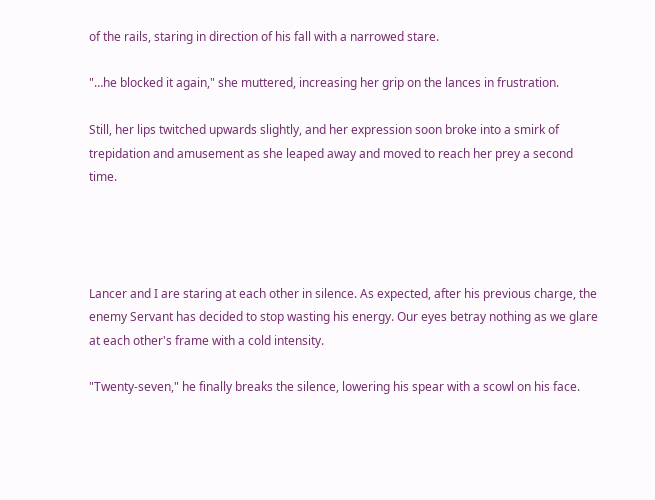of the rails, staring in direction of his fall with a narrowed stare.

"…he blocked it again," she muttered, increasing her grip on the lances in frustration.

Still, her lips twitched upwards slightly, and her expression soon broke into a smirk of trepidation and amusement as she leaped away and moved to reach her prey a second time.




Lancer and I are staring at each other in silence. As expected, after his previous charge, the enemy Servant has decided to stop wasting his energy. Our eyes betray nothing as we glare at each other's frame with a cold intensity.

"Twenty-seven," he finally breaks the silence, lowering his spear with a scowl on his face.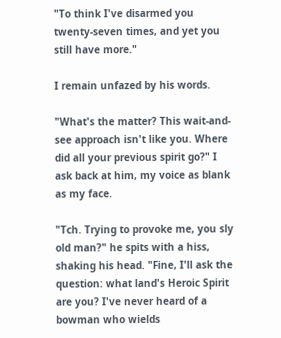"To think I've disarmed you twenty-seven times, and yet you still have more."

I remain unfazed by his words.

"What's the matter? This wait-and-see approach isn't like you. Where did all your previous spirit go?" I ask back at him, my voice as blank as my face.

"Tch. Trying to provoke me, you sly old man?" he spits with a hiss, shaking his head. "Fine, I'll ask the question: what land's Heroic Spirit are you? I've never heard of a bowman who wields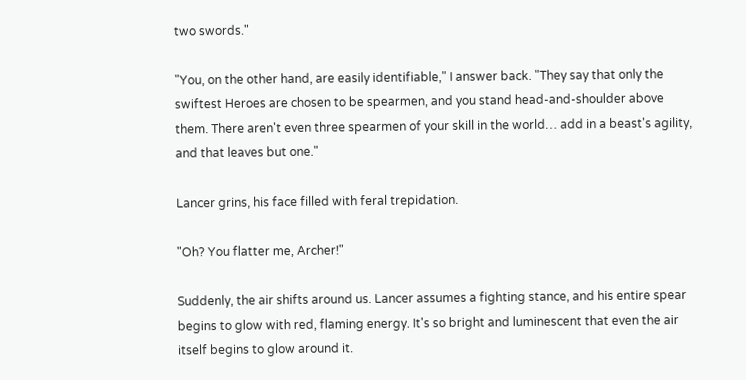two swords."

"You, on the other hand, are easily identifiable," I answer back. "They say that only the swiftest Heroes are chosen to be spearmen, and you stand head-and-shoulder above them. There aren't even three spearmen of your skill in the world… add in a beast's agility, and that leaves but one."

Lancer grins, his face filled with feral trepidation.

"Oh? You flatter me, Archer!"

Suddenly, the air shifts around us. Lancer assumes a fighting stance, and his entire spear begins to glow with red, flaming energy. It's so bright and luminescent that even the air itself begins to glow around it.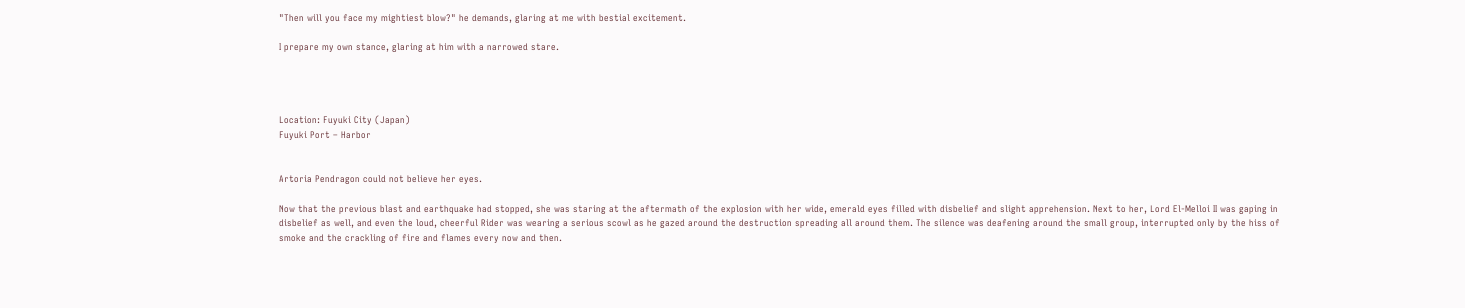"Then will you face my mightiest blow?" he demands, glaring at me with bestial excitement.

I prepare my own stance, glaring at him with a narrowed stare.




Location: Fuyuki City (Japan)
Fuyuki Port – Harbor


Artoria Pendragon could not believe her eyes.

Now that the previous blast and earthquake had stopped, she was staring at the aftermath of the explosion with her wide, emerald eyes filled with disbelief and slight apprehension. Next to her, Lord El-Melloi II was gaping in disbelief as well, and even the loud, cheerful Rider was wearing a serious scowl as he gazed around the destruction spreading all around them. The silence was deafening around the small group, interrupted only by the hiss of smoke and the crackling of fire and flames every now and then.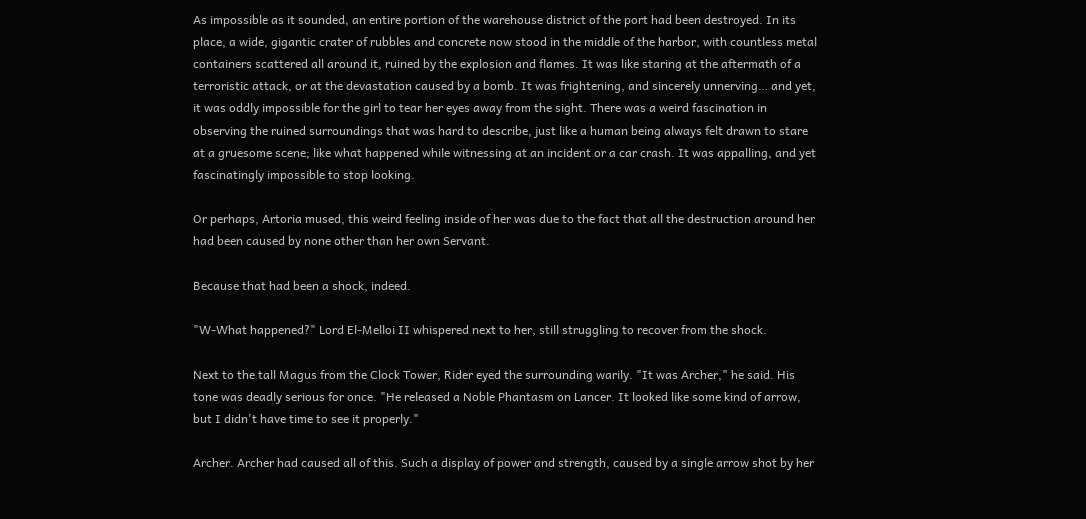As impossible as it sounded, an entire portion of the warehouse district of the port had been destroyed. In its place, a wide, gigantic crater of rubbles and concrete now stood in the middle of the harbor, with countless metal containers scattered all around it, ruined by the explosion and flames. It was like staring at the aftermath of a terroristic attack, or at the devastation caused by a bomb. It was frightening, and sincerely unnerving… and yet, it was oddly impossible for the girl to tear her eyes away from the sight. There was a weird fascination in observing the ruined surroundings that was hard to describe, just like a human being always felt drawn to stare at a gruesome scene; like what happened while witnessing at an incident or a car crash. It was appalling, and yet fascinatingly impossible to stop looking.

Or perhaps, Artoria mused, this weird feeling inside of her was due to the fact that all the destruction around her had been caused by none other than her own Servant.

Because that had been a shock, indeed.

"W-What happened?" Lord El-Melloi II whispered next to her, still struggling to recover from the shock.

Next to the tall Magus from the Clock Tower, Rider eyed the surrounding warily. "It was Archer," he said. His tone was deadly serious for once. "He released a Noble Phantasm on Lancer. It looked like some kind of arrow, but I didn't have time to see it properly."

Archer. Archer had caused all of this. Such a display of power and strength, caused by a single arrow shot by her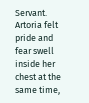Servant. Artoria felt pride and fear swell inside her chest at the same time,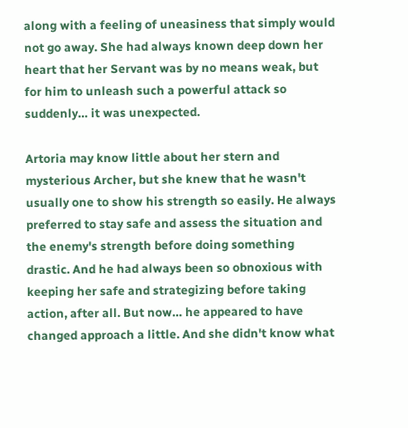along with a feeling of uneasiness that simply would not go away. She had always known deep down her heart that her Servant was by no means weak, but for him to unleash such a powerful attack so suddenly… it was unexpected.

Artoria may know little about her stern and mysterious Archer, but she knew that he wasn't usually one to show his strength so easily. He always preferred to stay safe and assess the situation and the enemy's strength before doing something drastic. And he had always been so obnoxious with keeping her safe and strategizing before taking action, after all. But now… he appeared to have changed approach a little. And she didn't know what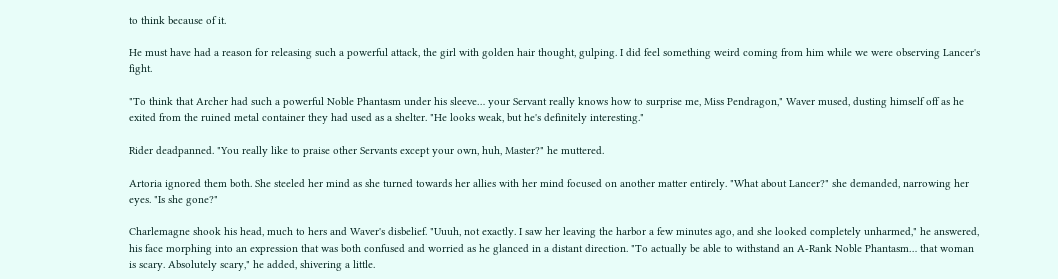to think because of it.

He must have had a reason for releasing such a powerful attack, the girl with golden hair thought, gulping. I did feel something weird coming from him while we were observing Lancer's fight.

"To think that Archer had such a powerful Noble Phantasm under his sleeve… your Servant really knows how to surprise me, Miss Pendragon," Waver mused, dusting himself off as he exited from the ruined metal container they had used as a shelter. "He looks weak, but he's definitely interesting."

Rider deadpanned. "You really like to praise other Servants except your own, huh, Master?" he muttered.

Artoria ignored them both. She steeled her mind as she turned towards her allies with her mind focused on another matter entirely. "What about Lancer?" she demanded, narrowing her eyes. "Is she gone?"

Charlemagne shook his head, much to hers and Waver's disbelief. "Uuuh, not exactly. I saw her leaving the harbor a few minutes ago, and she looked completely unharmed," he answered, his face morphing into an expression that was both confused and worried as he glanced in a distant direction. "To actually be able to withstand an A-Rank Noble Phantasm… that woman is scary. Absolutely scary," he added, shivering a little.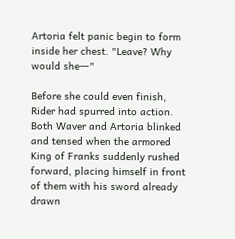Artoria felt panic begin to form inside her chest. "Leave? Why would she―"

Before she could even finish, Rider had spurred into action. Both Waver and Artoria blinked and tensed when the armored King of Franks suddenly rushed forward, placing himself in front of them with his sword already drawn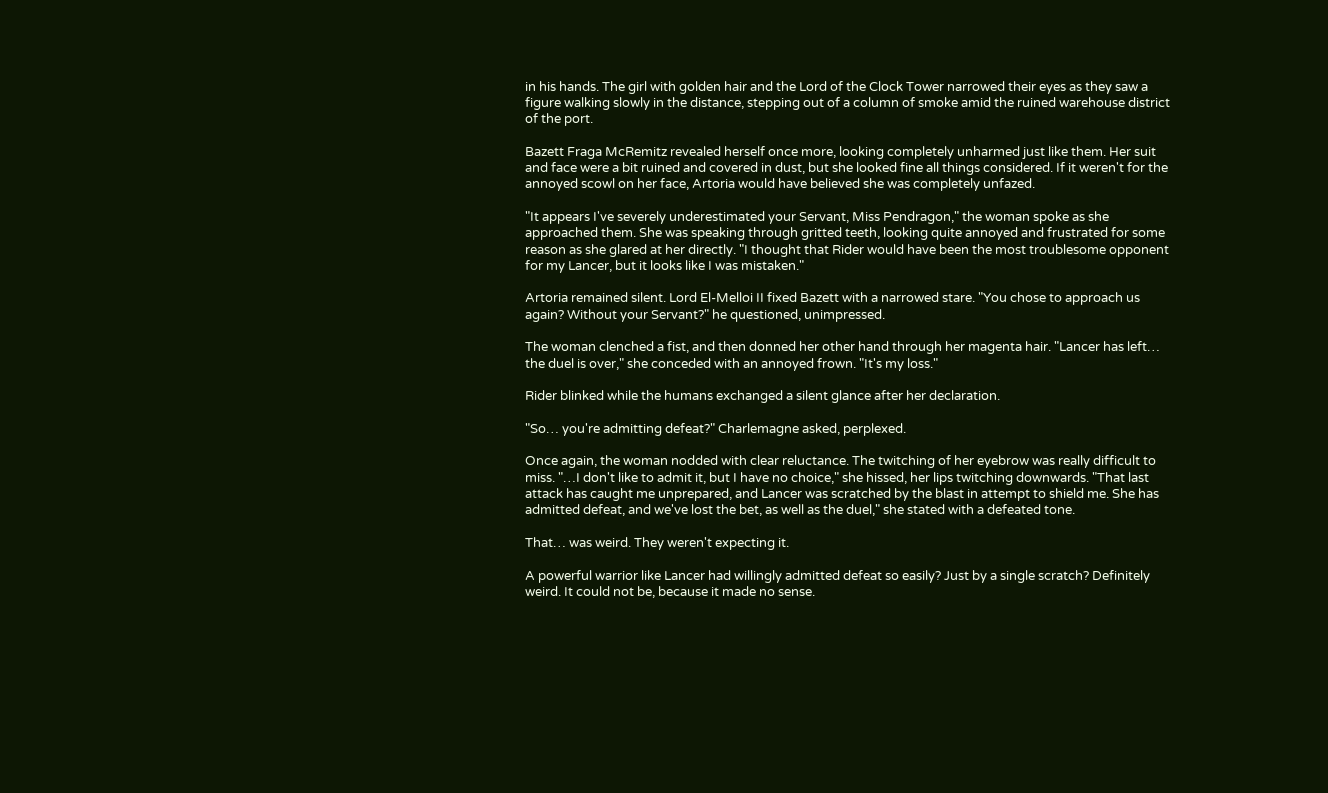in his hands. The girl with golden hair and the Lord of the Clock Tower narrowed their eyes as they saw a figure walking slowly in the distance, stepping out of a column of smoke amid the ruined warehouse district of the port.

Bazett Fraga McRemitz revealed herself once more, looking completely unharmed just like them. Her suit and face were a bit ruined and covered in dust, but she looked fine all things considered. If it weren't for the annoyed scowl on her face, Artoria would have believed she was completely unfazed.

"It appears I've severely underestimated your Servant, Miss Pendragon," the woman spoke as she approached them. She was speaking through gritted teeth, looking quite annoyed and frustrated for some reason as she glared at her directly. "I thought that Rider would have been the most troublesome opponent for my Lancer, but it looks like I was mistaken."

Artoria remained silent. Lord El-Melloi II fixed Bazett with a narrowed stare. "You chose to approach us again? Without your Servant?" he questioned, unimpressed.

The woman clenched a fist, and then donned her other hand through her magenta hair. "Lancer has left… the duel is over," she conceded with an annoyed frown. "It's my loss."

Rider blinked while the humans exchanged a silent glance after her declaration.

"So… you're admitting defeat?" Charlemagne asked, perplexed.

Once again, the woman nodded with clear reluctance. The twitching of her eyebrow was really difficult to miss. "…I don't like to admit it, but I have no choice," she hissed, her lips twitching downwards. "That last attack has caught me unprepared, and Lancer was scratched by the blast in attempt to shield me. She has admitted defeat, and we've lost the bet, as well as the duel," she stated with a defeated tone.

That… was weird. They weren't expecting it.

A powerful warrior like Lancer had willingly admitted defeat so easily? Just by a single scratch? Definitely weird. It could not be, because it made no sense.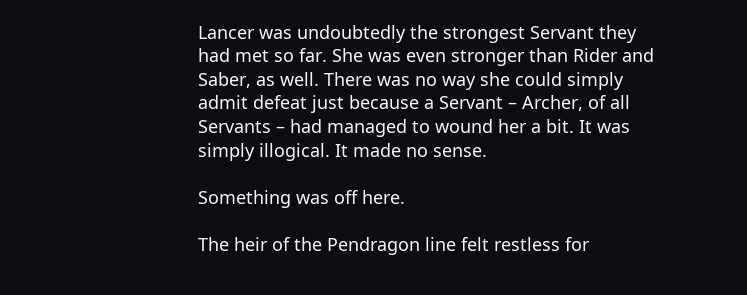Lancer was undoubtedly the strongest Servant they had met so far. She was even stronger than Rider and Saber, as well. There was no way she could simply admit defeat just because a Servant – Archer, of all Servants – had managed to wound her a bit. It was simply illogical. It made no sense.

Something was off here.

The heir of the Pendragon line felt restless for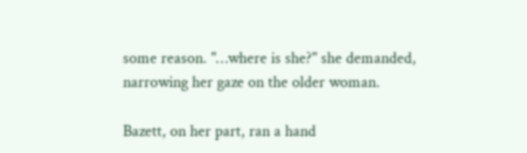some reason. "…where is she?" she demanded, narrowing her gaze on the older woman.

Bazett, on her part, ran a hand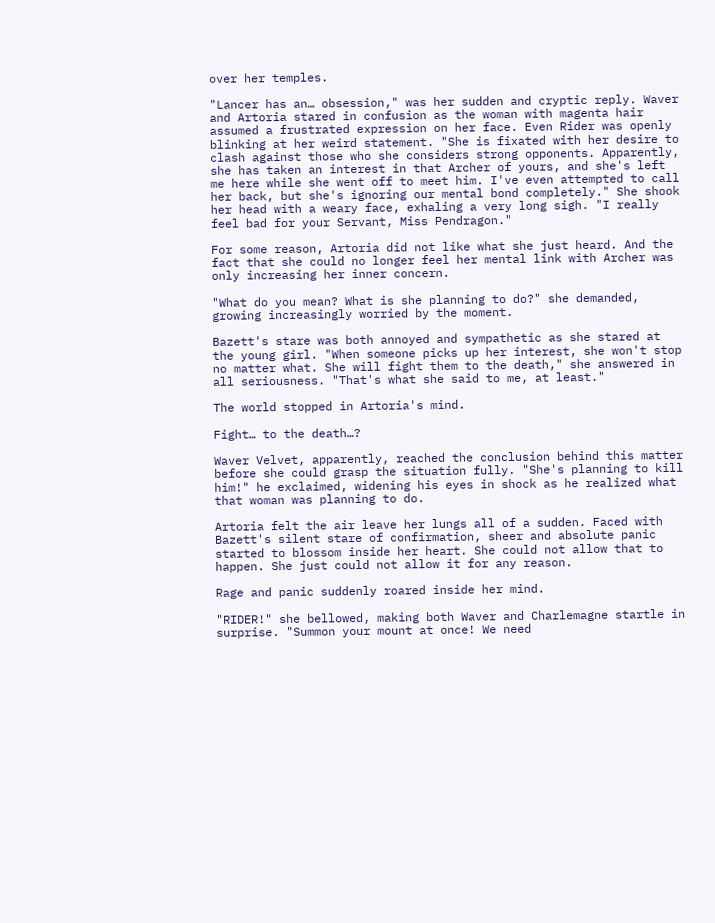over her temples.

"Lancer has an… obsession," was her sudden and cryptic reply. Waver and Artoria stared in confusion as the woman with magenta hair assumed a frustrated expression on her face. Even Rider was openly blinking at her weird statement. "She is fixated with her desire to clash against those who she considers strong opponents. Apparently, she has taken an interest in that Archer of yours, and she's left me here while she went off to meet him. I've even attempted to call her back, but she's ignoring our mental bond completely." She shook her head with a weary face, exhaling a very long sigh. "I really feel bad for your Servant, Miss Pendragon."

For some reason, Artoria did not like what she just heard. And the fact that she could no longer feel her mental link with Archer was only increasing her inner concern.

"What do you mean? What is she planning to do?" she demanded, growing increasingly worried by the moment.

Bazett's stare was both annoyed and sympathetic as she stared at the young girl. "When someone picks up her interest, she won't stop no matter what. She will fight them to the death," she answered in all seriousness. "That's what she said to me, at least."

The world stopped in Artoria's mind.

Fight… to the death…?

Waver Velvet, apparently, reached the conclusion behind this matter before she could grasp the situation fully. "She's planning to kill him!" he exclaimed, widening his eyes in shock as he realized what that woman was planning to do.

Artoria felt the air leave her lungs all of a sudden. Faced with Bazett's silent stare of confirmation, sheer and absolute panic started to blossom inside her heart. She could not allow that to happen. She just could not allow it for any reason.

Rage and panic suddenly roared inside her mind.

"RIDER!" she bellowed, making both Waver and Charlemagne startle in surprise. "Summon your mount at once! We need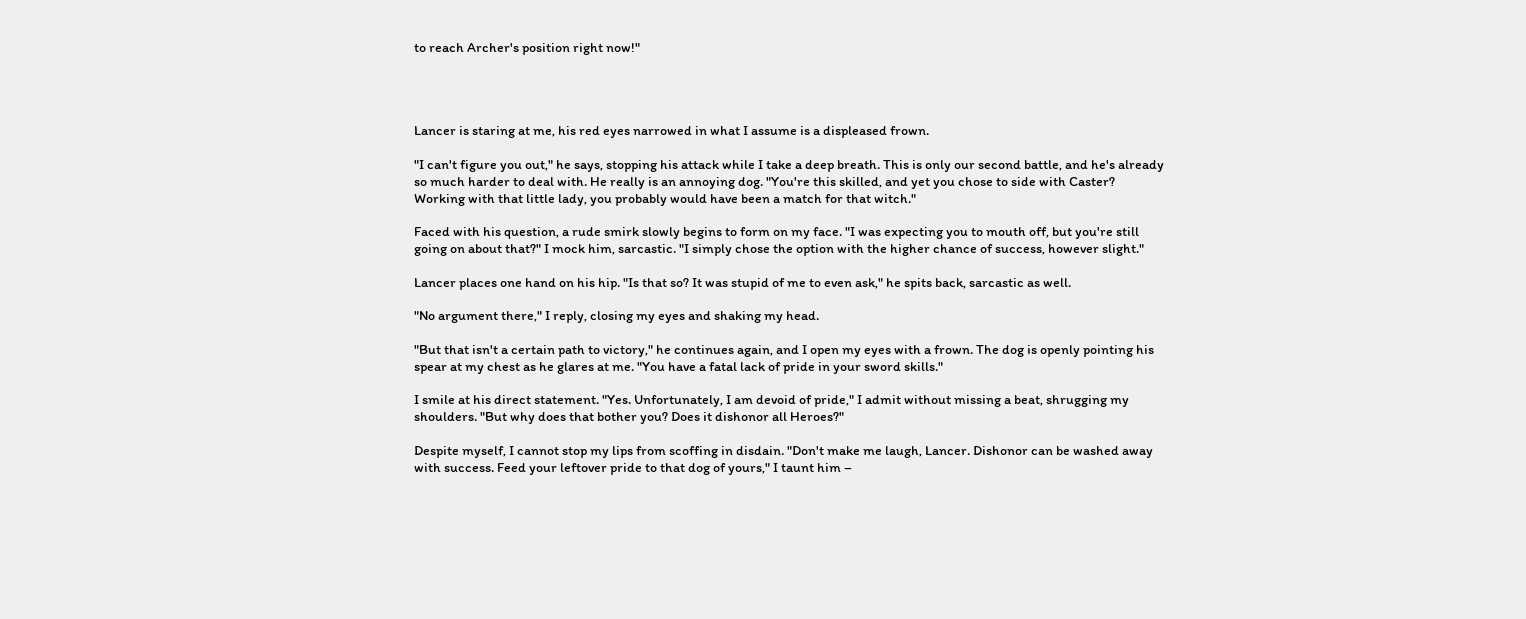to reach Archer's position right now!"




Lancer is staring at me, his red eyes narrowed in what I assume is a displeased frown.

"I can't figure you out," he says, stopping his attack while I take a deep breath. This is only our second battle, and he's already so much harder to deal with. He really is an annoying dog. "You're this skilled, and yet you chose to side with Caster? Working with that little lady, you probably would have been a match for that witch."

Faced with his question, a rude smirk slowly begins to form on my face. "I was expecting you to mouth off, but you're still going on about that?" I mock him, sarcastic. "I simply chose the option with the higher chance of success, however slight."

Lancer places one hand on his hip. "Is that so? It was stupid of me to even ask," he spits back, sarcastic as well.

"No argument there," I reply, closing my eyes and shaking my head.

"But that isn't a certain path to victory," he continues again, and I open my eyes with a frown. The dog is openly pointing his spear at my chest as he glares at me. "You have a fatal lack of pride in your sword skills."

I smile at his direct statement. "Yes. Unfortunately, I am devoid of pride," I admit without missing a beat, shrugging my shoulders. "But why does that bother you? Does it dishonor all Heroes?"

Despite myself, I cannot stop my lips from scoffing in disdain. "Don't make me laugh, Lancer. Dishonor can be washed away with success. Feed your leftover pride to that dog of yours," I taunt him –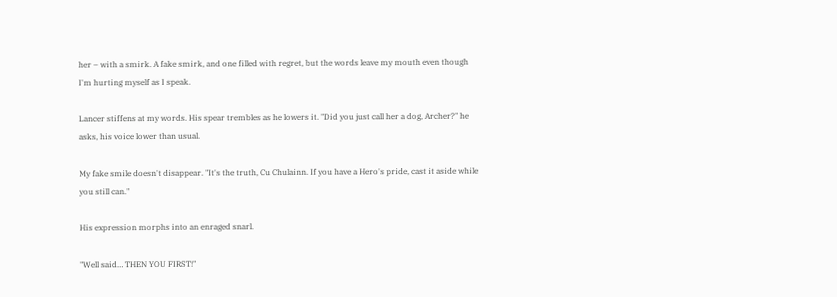her – with a smirk. A fake smirk, and one filled with regret, but the words leave my mouth even though I'm hurting myself as I speak.

Lancer stiffens at my words. His spear trembles as he lowers it. "Did you just call her a dog, Archer?" he asks, his voice lower than usual.

My fake smile doesn't disappear. "It's the truth, Cu Chulainn. If you have a Hero's pride, cast it aside while you still can."

His expression morphs into an enraged snarl.

"Well said… THEN YOU FIRST!"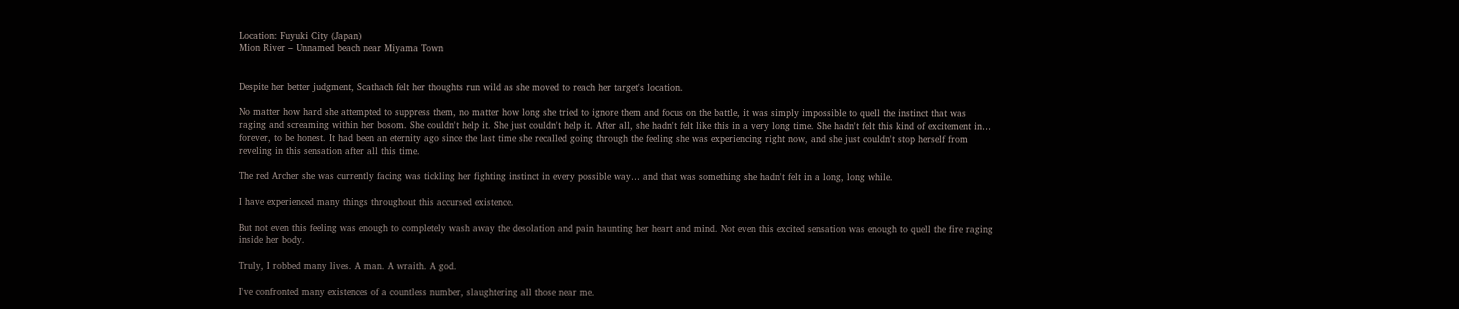Location: Fuyuki City (Japan)
Mion River – Unnamed beach near Miyama Town


Despite her better judgment, Scathach felt her thoughts run wild as she moved to reach her target's location.

No matter how hard she attempted to suppress them, no matter how long she tried to ignore them and focus on the battle, it was simply impossible to quell the instinct that was raging and screaming within her bosom. She couldn't help it. She just couldn't help it. After all, she hadn't felt like this in a very long time. She hadn't felt this kind of excitement in… forever, to be honest. It had been an eternity ago since the last time she recalled going through the feeling she was experiencing right now, and she just couldn't stop herself from reveling in this sensation after all this time.

The red Archer she was currently facing was tickling her fighting instinct in every possible way… and that was something she hadn't felt in a long, long while.

I have experienced many things throughout this accursed existence.

But not even this feeling was enough to completely wash away the desolation and pain haunting her heart and mind. Not even this excited sensation was enough to quell the fire raging inside her body.

Truly, I robbed many lives. A man. A wraith. A god.

I've confronted many existences of a countless number, slaughtering all those near me.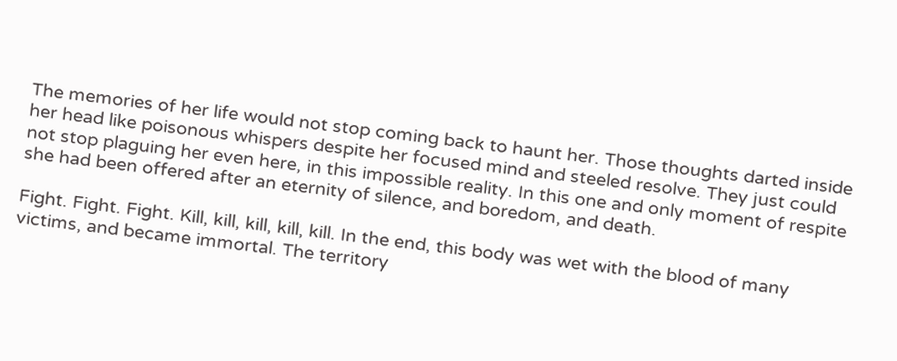The memories of her life would not stop coming back to haunt her. Those thoughts darted inside her head like poisonous whispers despite her focused mind and steeled resolve. They just could not stop plaguing her even here, in this impossible reality. In this one and only moment of respite she had been offered after an eternity of silence, and boredom, and death.

Fight. Fight. Fight. Kill, kill, kill, kill, kill. In the end, this body was wet with the blood of many victims, and became immortal. The territory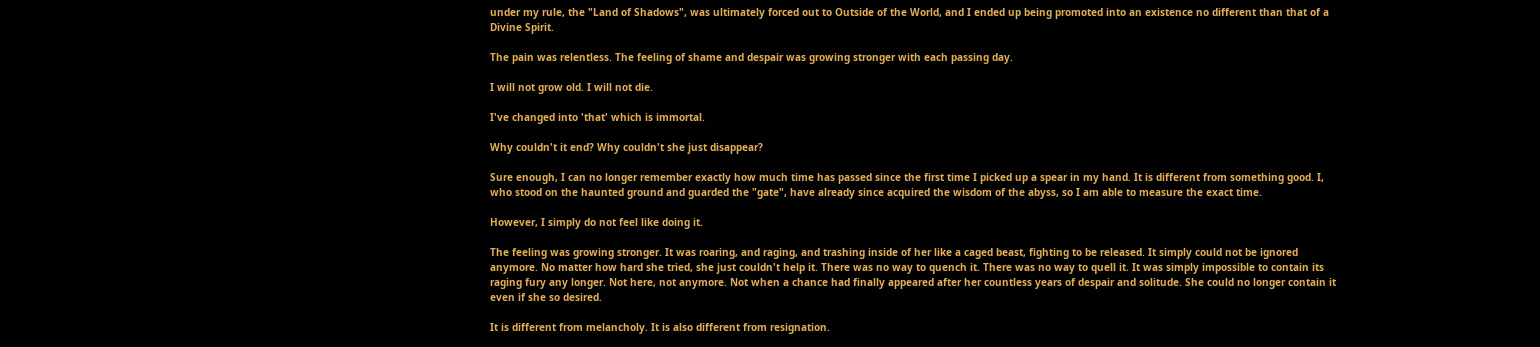under my rule, the "Land of Shadows", was ultimately forced out to Outside of the World, and I ended up being promoted into an existence no different than that of a Divine Spirit.

The pain was relentless. The feeling of shame and despair was growing stronger with each passing day.

I will not grow old. I will not die.

I've changed into 'that' which is immortal.

Why couldn't it end? Why couldn't she just disappear?

Sure enough, I can no longer remember exactly how much time has passed since the first time I picked up a spear in my hand. It is different from something good. I, who stood on the haunted ground and guarded the "gate", have already since acquired the wisdom of the abyss, so I am able to measure the exact time.

However, I simply do not feel like doing it.

The feeling was growing stronger. It was roaring, and raging, and trashing inside of her like a caged beast, fighting to be released. It simply could not be ignored anymore. No matter how hard she tried, she just couldn't help it. There was no way to quench it. There was no way to quell it. It was simply impossible to contain its raging fury any longer. Not here, not anymore. Not when a chance had finally appeared after her countless years of despair and solitude. She could no longer contain it even if she so desired.

It is different from melancholy. It is also different from resignation.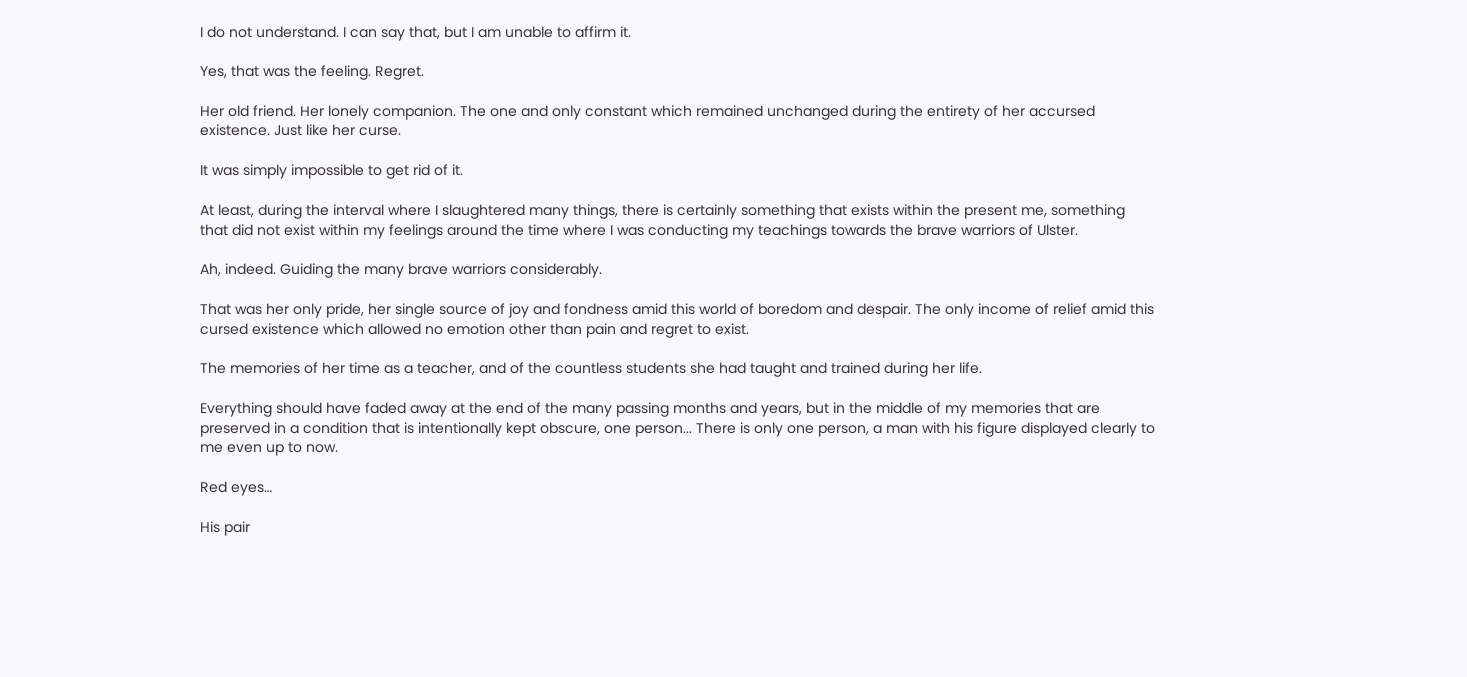I do not understand. I can say that, but I am unable to affirm it.

Yes, that was the feeling. Regret.

Her old friend. Her lonely companion. The one and only constant which remained unchanged during the entirety of her accursed existence. Just like her curse.

It was simply impossible to get rid of it.

At least, during the interval where I slaughtered many things, there is certainly something that exists within the present me, something that did not exist within my feelings around the time where I was conducting my teachings towards the brave warriors of Ulster.

Ah, indeed. Guiding the many brave warriors considerably.

That was her only pride, her single source of joy and fondness amid this world of boredom and despair. The only income of relief amid this cursed existence which allowed no emotion other than pain and regret to exist.

The memories of her time as a teacher, and of the countless students she had taught and trained during her life.

Everything should have faded away at the end of the many passing months and years, but in the middle of my memories that are preserved in a condition that is intentionally kept obscure, one person... There is only one person, a man with his figure displayed clearly to me even up to now.

Red eyes…

His pair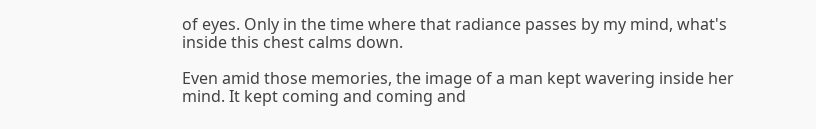of eyes. Only in the time where that radiance passes by my mind, what's inside this chest calms down.

Even amid those memories, the image of a man kept wavering inside her mind. It kept coming and coming and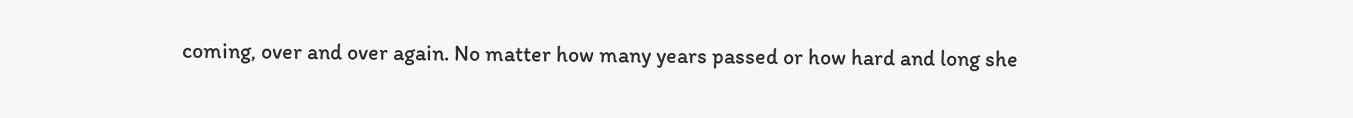coming, over and over again. No matter how many years passed or how hard and long she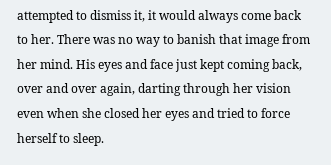attempted to dismiss it, it would always come back to her. There was no way to banish that image from her mind. His eyes and face just kept coming back, over and over again, darting through her vision even when she closed her eyes and tried to force herself to sleep.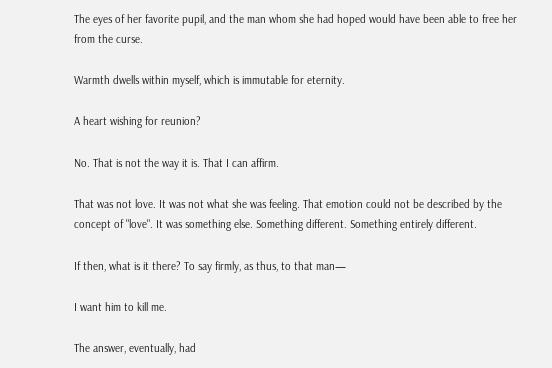The eyes of her favorite pupil, and the man whom she had hoped would have been able to free her from the curse.

Warmth dwells within myself, which is immutable for eternity.

A heart wishing for reunion?

No. That is not the way it is. That I can affirm.

That was not love. It was not what she was feeling. That emotion could not be described by the concept of "love". It was something else. Something different. Something entirely different.

If then, what is it there? To say firmly, as thus, to that man—

I want him to kill me.

The answer, eventually, had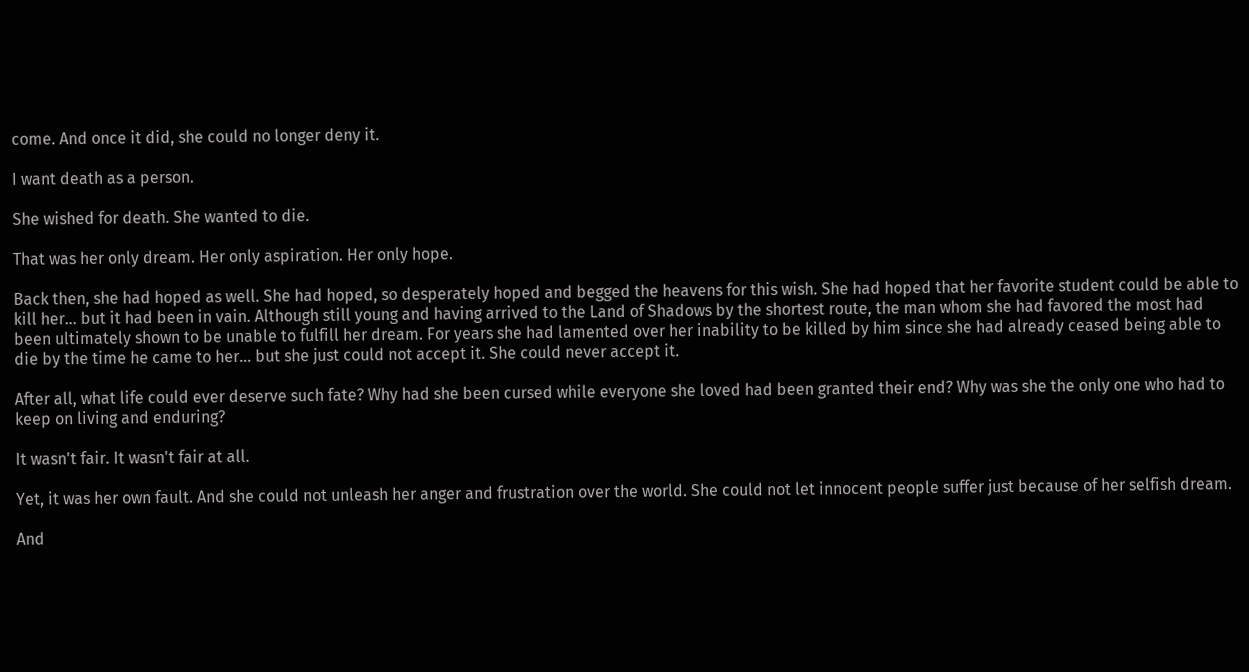come. And once it did, she could no longer deny it.

I want death as a person.

She wished for death. She wanted to die.

That was her only dream. Her only aspiration. Her only hope.

Back then, she had hoped as well. She had hoped, so desperately hoped and begged the heavens for this wish. She had hoped that her favorite student could be able to kill her… but it had been in vain. Although still young and having arrived to the Land of Shadows by the shortest route, the man whom she had favored the most had been ultimately shown to be unable to fulfill her dream. For years she had lamented over her inability to be killed by him since she had already ceased being able to die by the time he came to her… but she just could not accept it. She could never accept it.

After all, what life could ever deserve such fate? Why had she been cursed while everyone she loved had been granted their end? Why was she the only one who had to keep on living and enduring?

It wasn't fair. It wasn't fair at all.

Yet, it was her own fault. And she could not unleash her anger and frustration over the world. She could not let innocent people suffer just because of her selfish dream.

And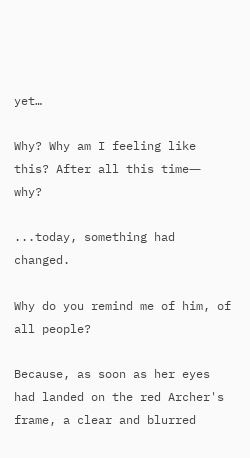yet…

Why? Why am I feeling like this? After all this time― why?

...today, something had changed.

Why do you remind me of him, of all people?

Because, as soon as her eyes had landed on the red Archer's frame, a clear and blurred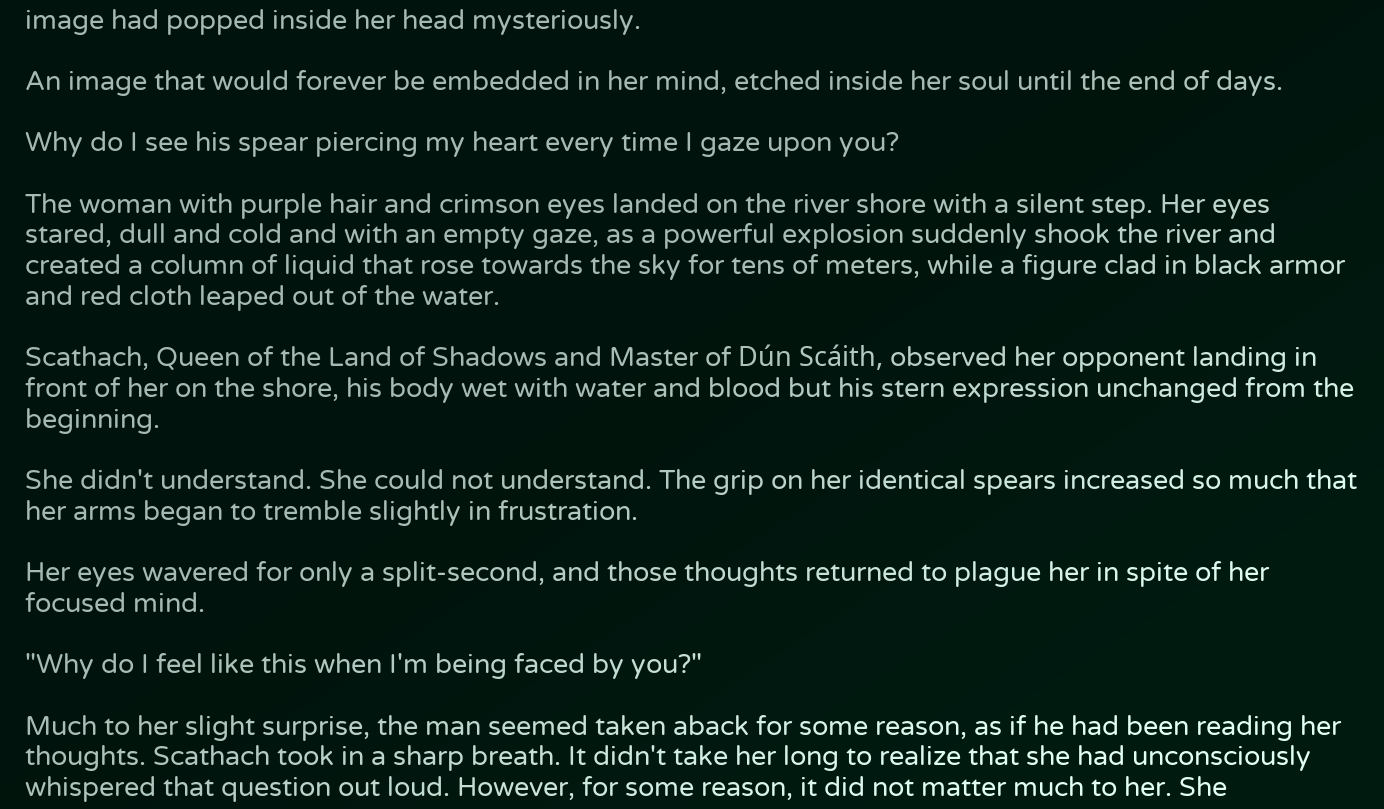image had popped inside her head mysteriously.

An image that would forever be embedded in her mind, etched inside her soul until the end of days.

Why do I see his spear piercing my heart every time I gaze upon you?

The woman with purple hair and crimson eyes landed on the river shore with a silent step. Her eyes stared, dull and cold and with an empty gaze, as a powerful explosion suddenly shook the river and created a column of liquid that rose towards the sky for tens of meters, while a figure clad in black armor and red cloth leaped out of the water.

Scathach, Queen of the Land of Shadows and Master of Dún Scáith, observed her opponent landing in front of her on the shore, his body wet with water and blood but his stern expression unchanged from the beginning.

She didn't understand. She could not understand. The grip on her identical spears increased so much that her arms began to tremble slightly in frustration.

Her eyes wavered for only a split-second, and those thoughts returned to plague her in spite of her focused mind.

"Why do I feel like this when I'm being faced by you?"

Much to her slight surprise, the man seemed taken aback for some reason, as if he had been reading her thoughts. Scathach took in a sharp breath. It didn't take her long to realize that she had unconsciously whispered that question out loud. However, for some reason, it did not matter much to her. She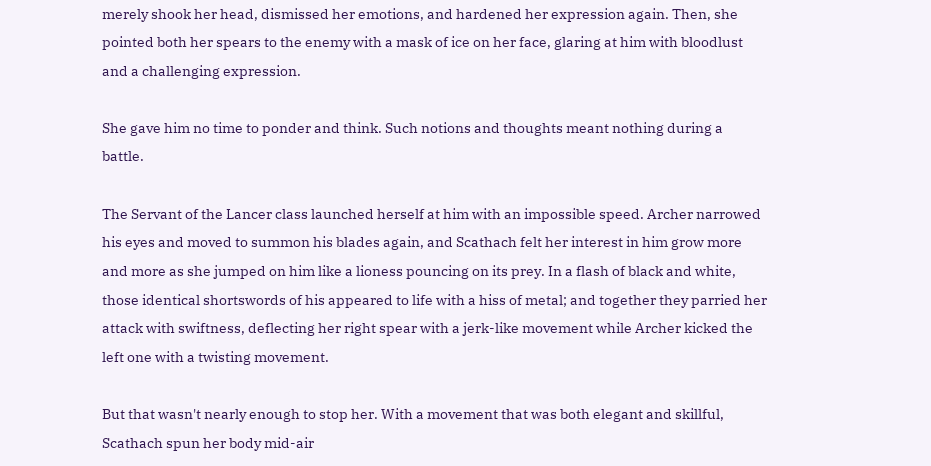merely shook her head, dismissed her emotions, and hardened her expression again. Then, she pointed both her spears to the enemy with a mask of ice on her face, glaring at him with bloodlust and a challenging expression.

She gave him no time to ponder and think. Such notions and thoughts meant nothing during a battle.

The Servant of the Lancer class launched herself at him with an impossible speed. Archer narrowed his eyes and moved to summon his blades again, and Scathach felt her interest in him grow more and more as she jumped on him like a lioness pouncing on its prey. In a flash of black and white, those identical shortswords of his appeared to life with a hiss of metal; and together they parried her attack with swiftness, deflecting her right spear with a jerk-like movement while Archer kicked the left one with a twisting movement.

But that wasn't nearly enough to stop her. With a movement that was both elegant and skillful, Scathach spun her body mid-air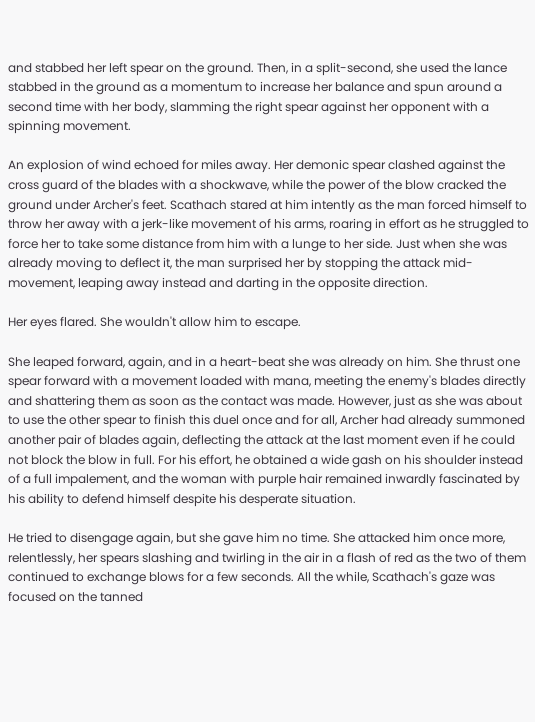and stabbed her left spear on the ground. Then, in a split-second, she used the lance stabbed in the ground as a momentum to increase her balance and spun around a second time with her body, slamming the right spear against her opponent with a spinning movement.

An explosion of wind echoed for miles away. Her demonic spear clashed against the cross guard of the blades with a shockwave, while the power of the blow cracked the ground under Archer's feet. Scathach stared at him intently as the man forced himself to throw her away with a jerk-like movement of his arms, roaring in effort as he struggled to force her to take some distance from him with a lunge to her side. Just when she was already moving to deflect it, the man surprised her by stopping the attack mid-movement, leaping away instead and darting in the opposite direction.

Her eyes flared. She wouldn't allow him to escape.

She leaped forward, again, and in a heart-beat she was already on him. She thrust one spear forward with a movement loaded with mana, meeting the enemy's blades directly and shattering them as soon as the contact was made. However, just as she was about to use the other spear to finish this duel once and for all, Archer had already summoned another pair of blades again, deflecting the attack at the last moment even if he could not block the blow in full. For his effort, he obtained a wide gash on his shoulder instead of a full impalement, and the woman with purple hair remained inwardly fascinated by his ability to defend himself despite his desperate situation.

He tried to disengage again, but she gave him no time. She attacked him once more, relentlessly, her spears slashing and twirling in the air in a flash of red as the two of them continued to exchange blows for a few seconds. All the while, Scathach's gaze was focused on the tanned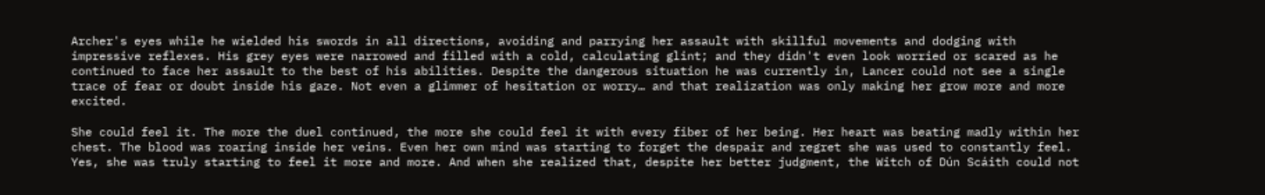Archer's eyes while he wielded his swords in all directions, avoiding and parrying her assault with skillful movements and dodging with impressive reflexes. His grey eyes were narrowed and filled with a cold, calculating glint; and they didn't even look worried or scared as he continued to face her assault to the best of his abilities. Despite the dangerous situation he was currently in, Lancer could not see a single trace of fear or doubt inside his gaze. Not even a glimmer of hesitation or worry… and that realization was only making her grow more and more excited.

She could feel it. The more the duel continued, the more she could feel it with every fiber of her being. Her heart was beating madly within her chest. The blood was roaring inside her veins. Even her own mind was starting to forget the despair and regret she was used to constantly feel. Yes, she was truly starting to feel it more and more. And when she realized that, despite her better judgment, the Witch of Dún Scáith could not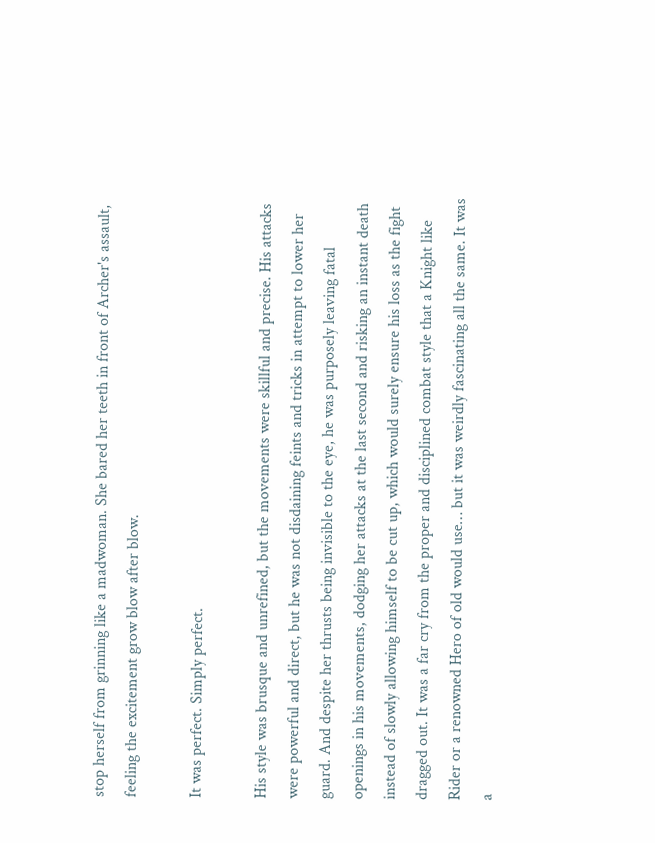stop herself from grinning like a madwoman. She bared her teeth in front of Archer's assault, feeling the excitement grow blow after blow.

It was perfect. Simply perfect.

His style was brusque and unrefined, but the movements were skillful and precise. His attacks were powerful and direct, but he was not disdaining feints and tricks in attempt to lower her guard. And despite her thrusts being invisible to the eye, he was purposely leaving fatal openings in his movements, dodging her attacks at the last second and risking an instant death instead of slowly allowing himself to be cut up, which would surely ensure his loss as the fight dragged out. It was a far cry from the proper and disciplined combat style that a Knight like Rider or a renowned Hero of old would use… but it was weirdly fascinating all the same. It was a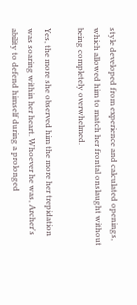style developed from experience and calculated openings, which allowed him to match her frontal onslaught without being completely overwhelmed.

Yes, the more she observed him the more her trepidation was soaring within her heart. Whoever he was, Archer's ability to defend himself during a prolonged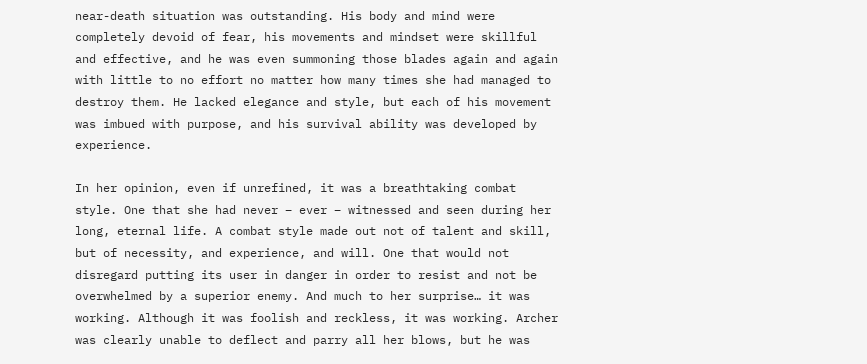near-death situation was outstanding. His body and mind were completely devoid of fear, his movements and mindset were skillful and effective, and he was even summoning those blades again and again with little to no effort no matter how many times she had managed to destroy them. He lacked elegance and style, but each of his movement was imbued with purpose, and his survival ability was developed by experience.

In her opinion, even if unrefined, it was a breathtaking combat style. One that she had never – ever – witnessed and seen during her long, eternal life. A combat style made out not of talent and skill, but of necessity, and experience, and will. One that would not disregard putting its user in danger in order to resist and not be overwhelmed by a superior enemy. And much to her surprise… it was working. Although it was foolish and reckless, it was working. Archer was clearly unable to deflect and parry all her blows, but he was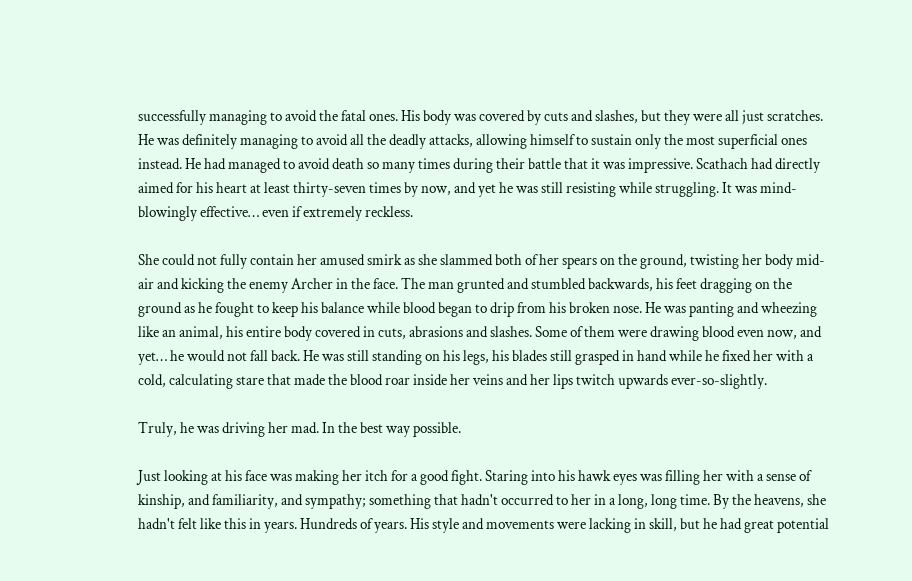successfully managing to avoid the fatal ones. His body was covered by cuts and slashes, but they were all just scratches. He was definitely managing to avoid all the deadly attacks, allowing himself to sustain only the most superficial ones instead. He had managed to avoid death so many times during their battle that it was impressive. Scathach had directly aimed for his heart at least thirty-seven times by now, and yet he was still resisting while struggling. It was mind-blowingly effective… even if extremely reckless.

She could not fully contain her amused smirk as she slammed both of her spears on the ground, twisting her body mid-air and kicking the enemy Archer in the face. The man grunted and stumbled backwards, his feet dragging on the ground as he fought to keep his balance while blood began to drip from his broken nose. He was panting and wheezing like an animal, his entire body covered in cuts, abrasions and slashes. Some of them were drawing blood even now, and yet… he would not fall back. He was still standing on his legs, his blades still grasped in hand while he fixed her with a cold, calculating stare that made the blood roar inside her veins and her lips twitch upwards ever-so-slightly.

Truly, he was driving her mad. In the best way possible.

Just looking at his face was making her itch for a good fight. Staring into his hawk eyes was filling her with a sense of kinship, and familiarity, and sympathy; something that hadn't occurred to her in a long, long time. By the heavens, she hadn't felt like this in years. Hundreds of years. His style and movements were lacking in skill, but he had great potential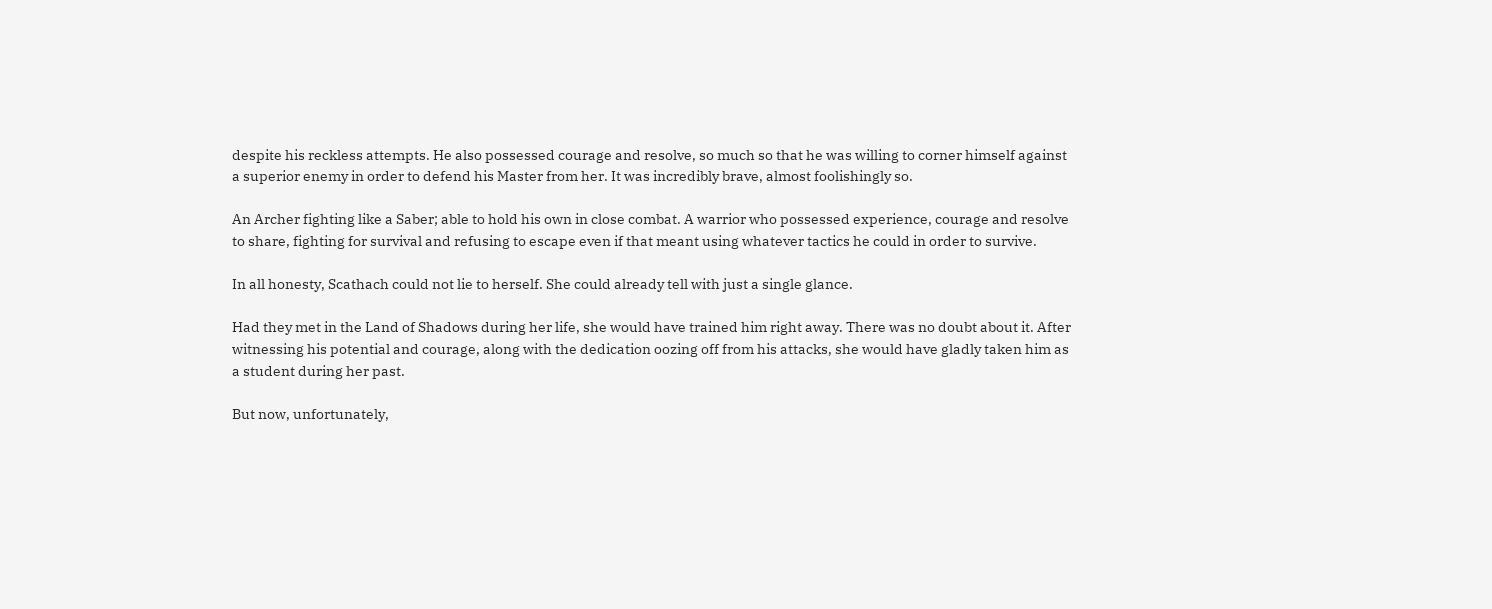despite his reckless attempts. He also possessed courage and resolve, so much so that he was willing to corner himself against a superior enemy in order to defend his Master from her. It was incredibly brave, almost foolishingly so.

An Archer fighting like a Saber; able to hold his own in close combat. A warrior who possessed experience, courage and resolve to share, fighting for survival and refusing to escape even if that meant using whatever tactics he could in order to survive.

In all honesty, Scathach could not lie to herself. She could already tell with just a single glance.

Had they met in the Land of Shadows during her life, she would have trained him right away. There was no doubt about it. After witnessing his potential and courage, along with the dedication oozing off from his attacks, she would have gladly taken him as a student during her past.

But now, unfortunately,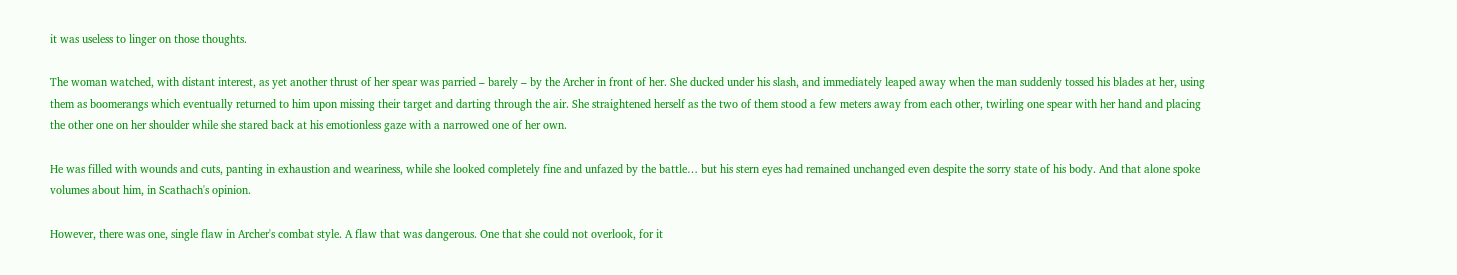it was useless to linger on those thoughts.

The woman watched, with distant interest, as yet another thrust of her spear was parried – barely – by the Archer in front of her. She ducked under his slash, and immediately leaped away when the man suddenly tossed his blades at her, using them as boomerangs which eventually returned to him upon missing their target and darting through the air. She straightened herself as the two of them stood a few meters away from each other, twirling one spear with her hand and placing the other one on her shoulder while she stared back at his emotionless gaze with a narrowed one of her own.

He was filled with wounds and cuts, panting in exhaustion and weariness, while she looked completely fine and unfazed by the battle… but his stern eyes had remained unchanged even despite the sorry state of his body. And that alone spoke volumes about him, in Scathach's opinion.

However, there was one, single flaw in Archer's combat style. A flaw that was dangerous. One that she could not overlook, for it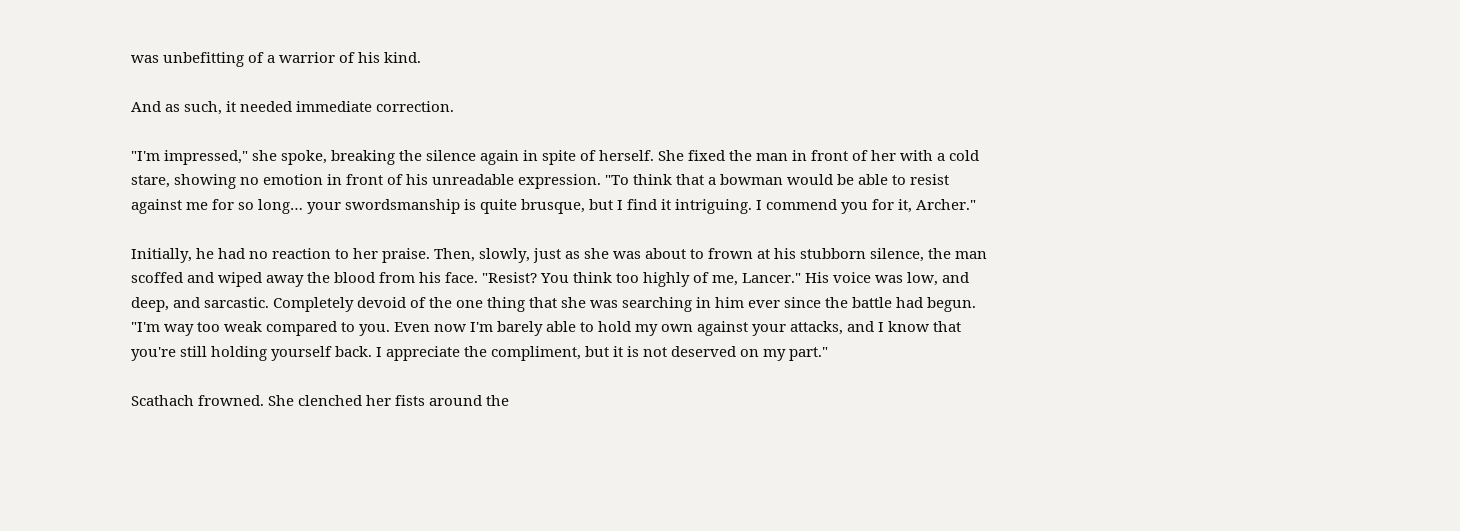was unbefitting of a warrior of his kind.

And as such, it needed immediate correction.

"I'm impressed," she spoke, breaking the silence again in spite of herself. She fixed the man in front of her with a cold stare, showing no emotion in front of his unreadable expression. "To think that a bowman would be able to resist against me for so long… your swordsmanship is quite brusque, but I find it intriguing. I commend you for it, Archer."

Initially, he had no reaction to her praise. Then, slowly, just as she was about to frown at his stubborn silence, the man scoffed and wiped away the blood from his face. "Resist? You think too highly of me, Lancer." His voice was low, and deep, and sarcastic. Completely devoid of the one thing that she was searching in him ever since the battle had begun. "I'm way too weak compared to you. Even now I'm barely able to hold my own against your attacks, and I know that you're still holding yourself back. I appreciate the compliment, but it is not deserved on my part."

Scathach frowned. She clenched her fists around the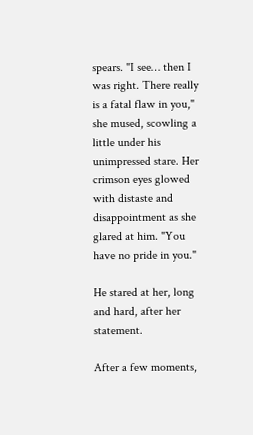spears. "I see… then I was right. There really is a fatal flaw in you," she mused, scowling a little under his unimpressed stare. Her crimson eyes glowed with distaste and disappointment as she glared at him. "You have no pride in you."

He stared at her, long and hard, after her statement.

After a few moments,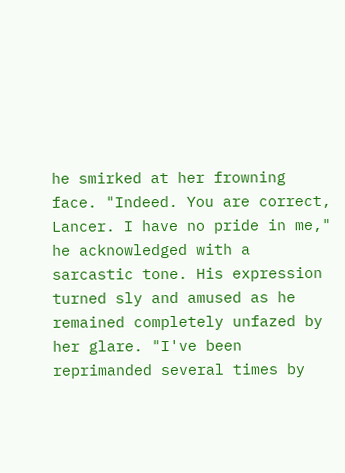he smirked at her frowning face. "Indeed. You are correct, Lancer. I have no pride in me," he acknowledged with a sarcastic tone. His expression turned sly and amused as he remained completely unfazed by her glare. "I've been reprimanded several times by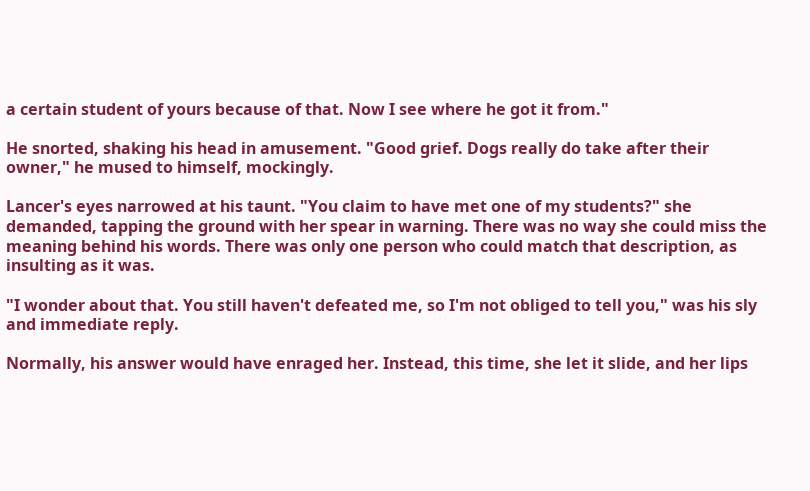a certain student of yours because of that. Now I see where he got it from."

He snorted, shaking his head in amusement. "Good grief. Dogs really do take after their owner," he mused to himself, mockingly.

Lancer's eyes narrowed at his taunt. "You claim to have met one of my students?" she demanded, tapping the ground with her spear in warning. There was no way she could miss the meaning behind his words. There was only one person who could match that description, as insulting as it was.

"I wonder about that. You still haven't defeated me, so I'm not obliged to tell you," was his sly and immediate reply.

Normally, his answer would have enraged her. Instead, this time, she let it slide, and her lips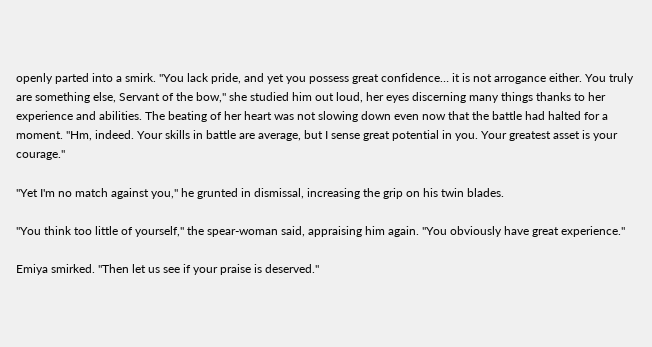openly parted into a smirk. "You lack pride, and yet you possess great confidence… it is not arrogance either. You truly are something else, Servant of the bow," she studied him out loud, her eyes discerning many things thanks to her experience and abilities. The beating of her heart was not slowing down even now that the battle had halted for a moment. "Hm, indeed. Your skills in battle are average, but I sense great potential in you. Your greatest asset is your courage."

"Yet I'm no match against you," he grunted in dismissal, increasing the grip on his twin blades.

"You think too little of yourself," the spear-woman said, appraising him again. "You obviously have great experience."

Emiya smirked. "Then let us see if your praise is deserved."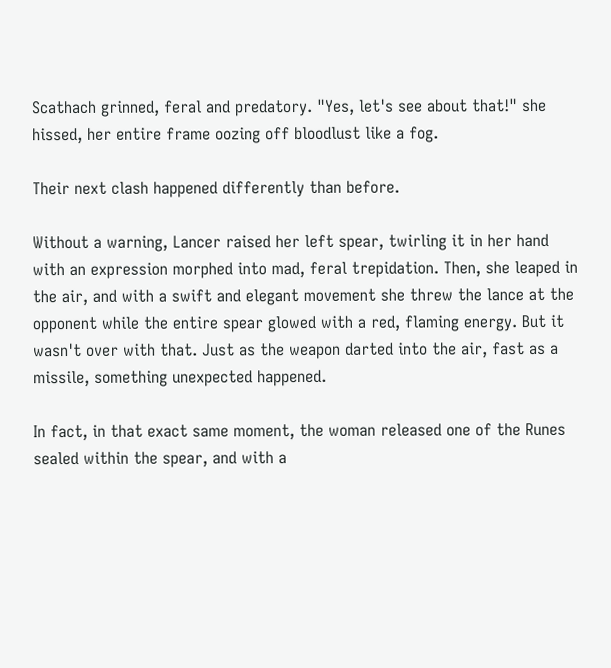Scathach grinned, feral and predatory. "Yes, let's see about that!" she hissed, her entire frame oozing off bloodlust like a fog.

Their next clash happened differently than before.

Without a warning, Lancer raised her left spear, twirling it in her hand with an expression morphed into mad, feral trepidation. Then, she leaped in the air, and with a swift and elegant movement she threw the lance at the opponent while the entire spear glowed with a red, flaming energy. But it wasn't over with that. Just as the weapon darted into the air, fast as a missile, something unexpected happened.

In fact, in that exact same moment, the woman released one of the Runes sealed within the spear, and with a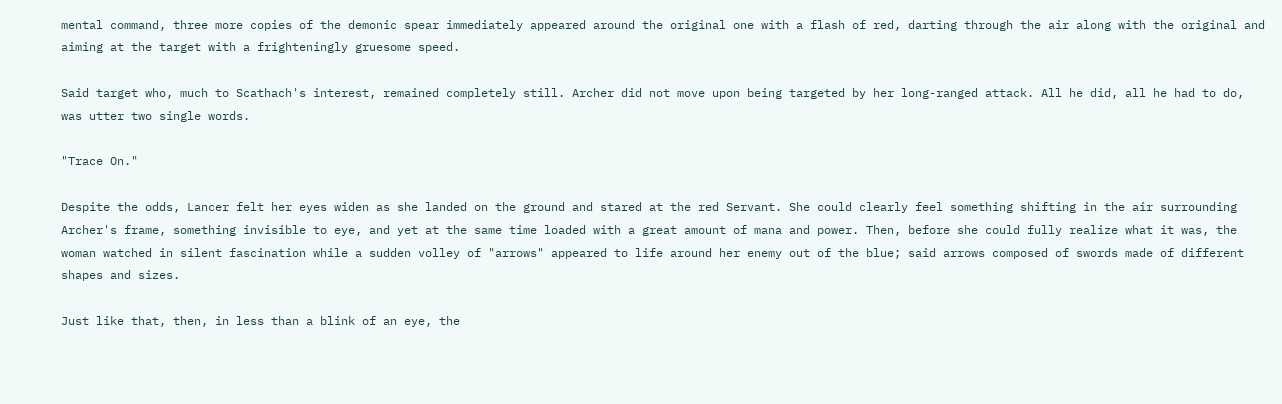mental command, three more copies of the demonic spear immediately appeared around the original one with a flash of red, darting through the air along with the original and aiming at the target with a frighteningly gruesome speed.

Said target who, much to Scathach's interest, remained completely still. Archer did not move upon being targeted by her long-ranged attack. All he did, all he had to do, was utter two single words.

"Trace On."

Despite the odds, Lancer felt her eyes widen as she landed on the ground and stared at the red Servant. She could clearly feel something shifting in the air surrounding Archer's frame, something invisible to eye, and yet at the same time loaded with a great amount of mana and power. Then, before she could fully realize what it was, the woman watched in silent fascination while a sudden volley of "arrows" appeared to life around her enemy out of the blue; said arrows composed of swords made of different shapes and sizes.

Just like that, then, in less than a blink of an eye, the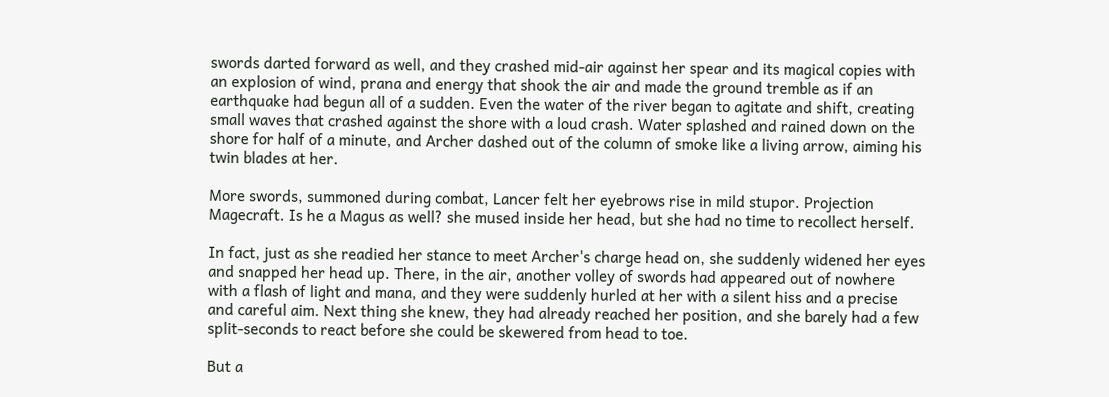swords darted forward as well, and they crashed mid-air against her spear and its magical copies with an explosion of wind, prana and energy that shook the air and made the ground tremble as if an earthquake had begun all of a sudden. Even the water of the river began to agitate and shift, creating small waves that crashed against the shore with a loud crash. Water splashed and rained down on the shore for half of a minute, and Archer dashed out of the column of smoke like a living arrow, aiming his twin blades at her.

More swords, summoned during combat, Lancer felt her eyebrows rise in mild stupor. Projection Magecraft. Is he a Magus as well? she mused inside her head, but she had no time to recollect herself.

In fact, just as she readied her stance to meet Archer's charge head on, she suddenly widened her eyes and snapped her head up. There, in the air, another volley of swords had appeared out of nowhere with a flash of light and mana, and they were suddenly hurled at her with a silent hiss and a precise and careful aim. Next thing she knew, they had already reached her position, and she barely had a few split-seconds to react before she could be skewered from head to toe.

But a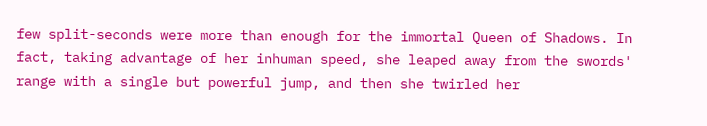few split-seconds were more than enough for the immortal Queen of Shadows. In fact, taking advantage of her inhuman speed, she leaped away from the swords' range with a single but powerful jump, and then she twirled her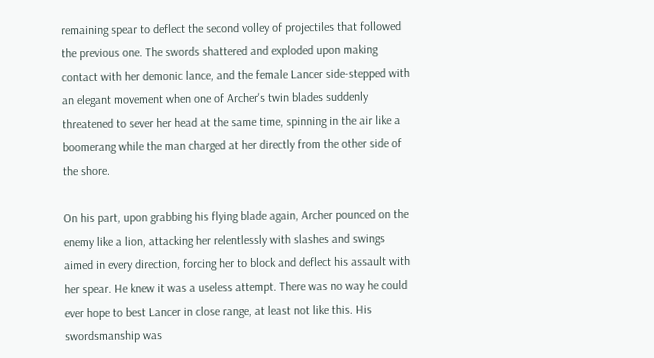remaining spear to deflect the second volley of projectiles that followed the previous one. The swords shattered and exploded upon making contact with her demonic lance, and the female Lancer side-stepped with an elegant movement when one of Archer's twin blades suddenly threatened to sever her head at the same time, spinning in the air like a boomerang while the man charged at her directly from the other side of the shore.

On his part, upon grabbing his flying blade again, Archer pounced on the enemy like a lion, attacking her relentlessly with slashes and swings aimed in every direction, forcing her to block and deflect his assault with her spear. He knew it was a useless attempt. There was no way he could ever hope to best Lancer in close range, at least not like this. His swordsmanship was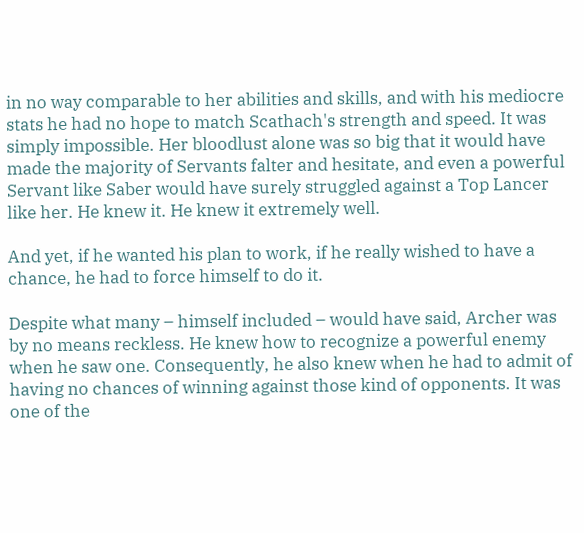in no way comparable to her abilities and skills, and with his mediocre stats he had no hope to match Scathach's strength and speed. It was simply impossible. Her bloodlust alone was so big that it would have made the majority of Servants falter and hesitate, and even a powerful Servant like Saber would have surely struggled against a Top Lancer like her. He knew it. He knew it extremely well.

And yet, if he wanted his plan to work, if he really wished to have a chance, he had to force himself to do it.

Despite what many – himself included – would have said, Archer was by no means reckless. He knew how to recognize a powerful enemy when he saw one. Consequently, he also knew when he had to admit of having no chances of winning against those kind of opponents. It was one of the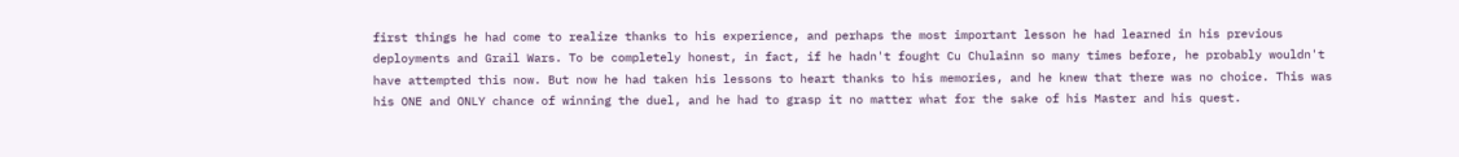first things he had come to realize thanks to his experience, and perhaps the most important lesson he had learned in his previous deployments and Grail Wars. To be completely honest, in fact, if he hadn't fought Cu Chulainn so many times before, he probably wouldn't have attempted this now. But now he had taken his lessons to heart thanks to his memories, and he knew that there was no choice. This was his ONE and ONLY chance of winning the duel, and he had to grasp it no matter what for the sake of his Master and his quest.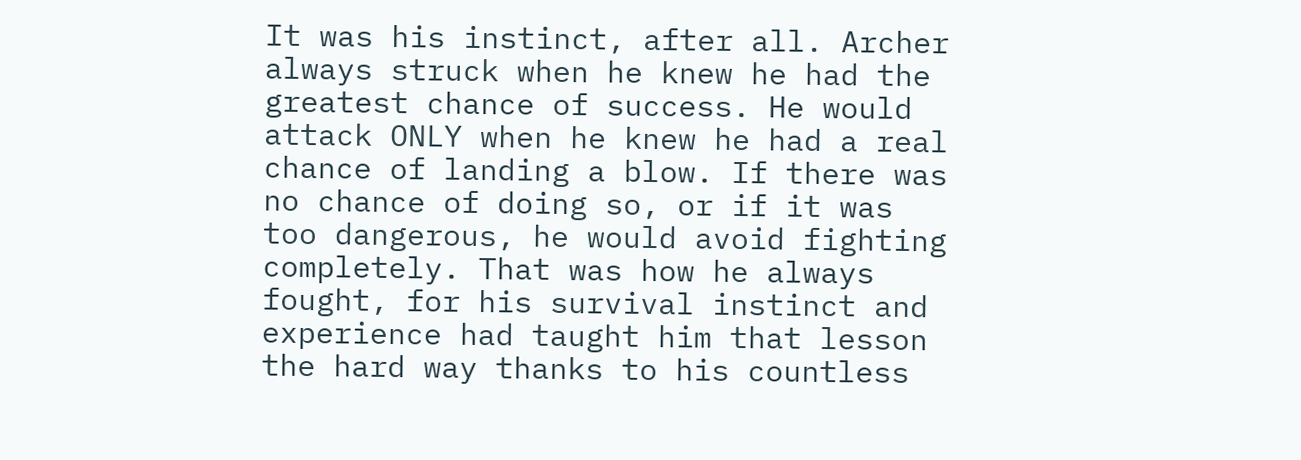It was his instinct, after all. Archer always struck when he knew he had the greatest chance of success. He would attack ONLY when he knew he had a real chance of landing a blow. If there was no chance of doing so, or if it was too dangerous, he would avoid fighting completely. That was how he always fought, for his survival instinct and experience had taught him that lesson the hard way thanks to his countless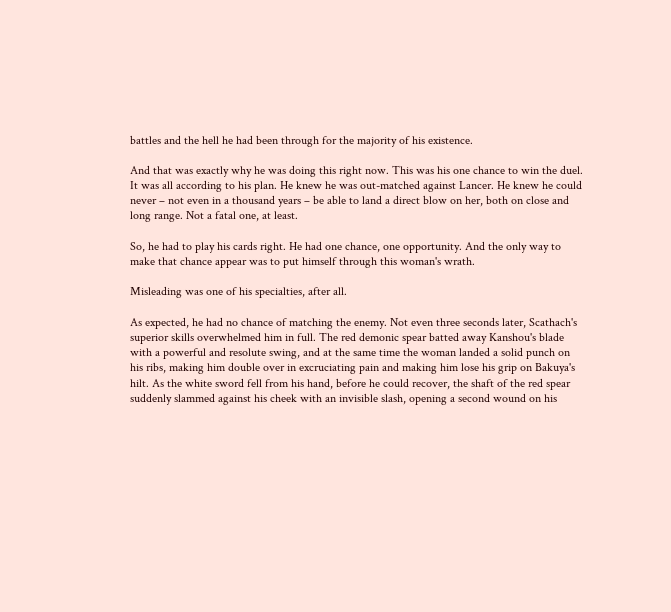battles and the hell he had been through for the majority of his existence.

And that was exactly why he was doing this right now. This was his one chance to win the duel. It was all according to his plan. He knew he was out-matched against Lancer. He knew he could never – not even in a thousand years – be able to land a direct blow on her, both on close and long range. Not a fatal one, at least.

So, he had to play his cards right. He had one chance, one opportunity. And the only way to make that chance appear was to put himself through this woman's wrath.

Misleading was one of his specialties, after all.

As expected, he had no chance of matching the enemy. Not even three seconds later, Scathach's superior skills overwhelmed him in full. The red demonic spear batted away Kanshou's blade with a powerful and resolute swing, and at the same time the woman landed a solid punch on his ribs, making him double over in excruciating pain and making him lose his grip on Bakuya's hilt. As the white sword fell from his hand, before he could recover, the shaft of the red spear suddenly slammed against his cheek with an invisible slash, opening a second wound on his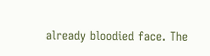already bloodied face. The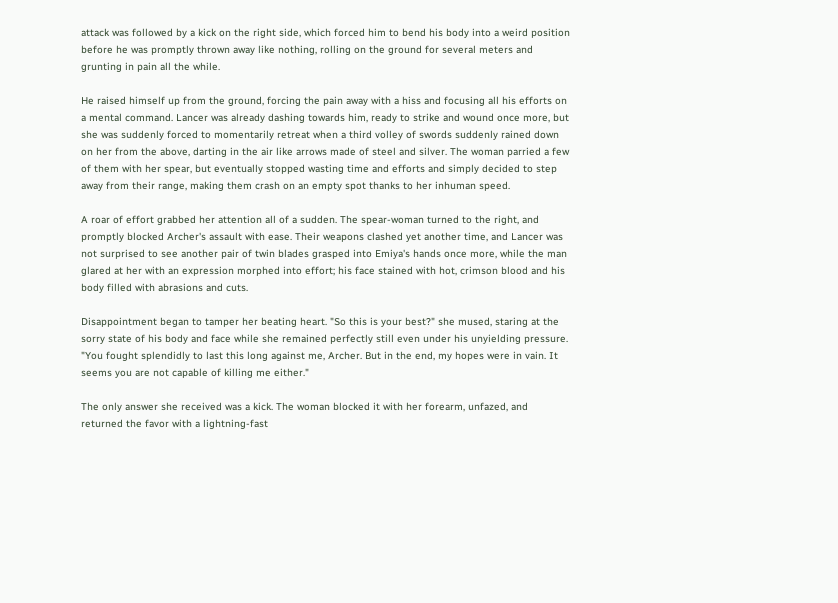attack was followed by a kick on the right side, which forced him to bend his body into a weird position before he was promptly thrown away like nothing, rolling on the ground for several meters and grunting in pain all the while.

He raised himself up from the ground, forcing the pain away with a hiss and focusing all his efforts on a mental command. Lancer was already dashing towards him, ready to strike and wound once more, but she was suddenly forced to momentarily retreat when a third volley of swords suddenly rained down on her from the above, darting in the air like arrows made of steel and silver. The woman parried a few of them with her spear, but eventually stopped wasting time and efforts and simply decided to step away from their range, making them crash on an empty spot thanks to her inhuman speed.

A roar of effort grabbed her attention all of a sudden. The spear-woman turned to the right, and promptly blocked Archer's assault with ease. Their weapons clashed yet another time, and Lancer was not surprised to see another pair of twin blades grasped into Emiya's hands once more, while the man glared at her with an expression morphed into effort; his face stained with hot, crimson blood and his body filled with abrasions and cuts.

Disappointment began to tamper her beating heart. "So this is your best?" she mused, staring at the sorry state of his body and face while she remained perfectly still even under his unyielding pressure. "You fought splendidly to last this long against me, Archer. But in the end, my hopes were in vain. It seems you are not capable of killing me either."

The only answer she received was a kick. The woman blocked it with her forearm, unfazed, and returned the favor with a lightning-fast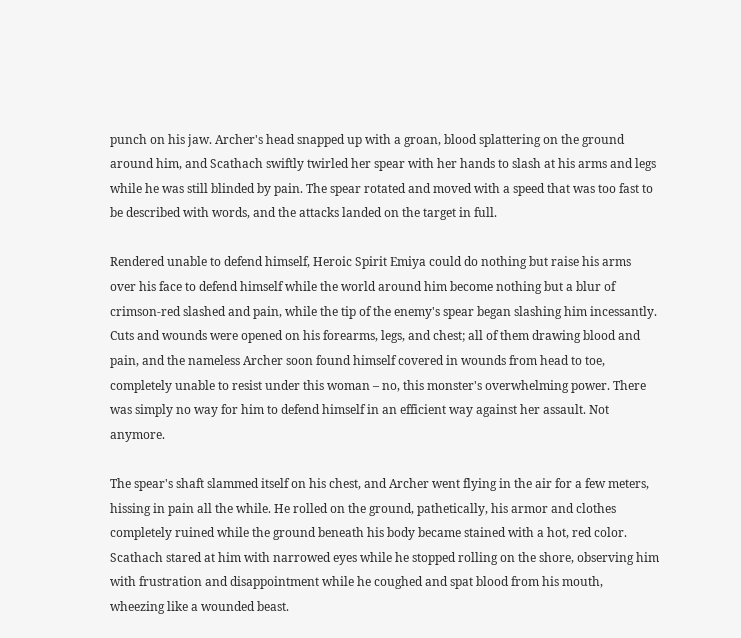punch on his jaw. Archer's head snapped up with a groan, blood splattering on the ground around him, and Scathach swiftly twirled her spear with her hands to slash at his arms and legs while he was still blinded by pain. The spear rotated and moved with a speed that was too fast to be described with words, and the attacks landed on the target in full.

Rendered unable to defend himself, Heroic Spirit Emiya could do nothing but raise his arms over his face to defend himself while the world around him become nothing but a blur of crimson-red slashed and pain, while the tip of the enemy's spear began slashing him incessantly. Cuts and wounds were opened on his forearms, legs, and chest; all of them drawing blood and pain, and the nameless Archer soon found himself covered in wounds from head to toe, completely unable to resist under this woman – no, this monster's overwhelming power. There was simply no way for him to defend himself in an efficient way against her assault. Not anymore.

The spear's shaft slammed itself on his chest, and Archer went flying in the air for a few meters, hissing in pain all the while. He rolled on the ground, pathetically, his armor and clothes completely ruined while the ground beneath his body became stained with a hot, red color. Scathach stared at him with narrowed eyes while he stopped rolling on the shore, observing him with frustration and disappointment while he coughed and spat blood from his mouth, wheezing like a wounded beast.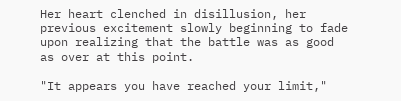Her heart clenched in disillusion, her previous excitement slowly beginning to fade upon realizing that the battle was as good as over at this point.

"It appears you have reached your limit,"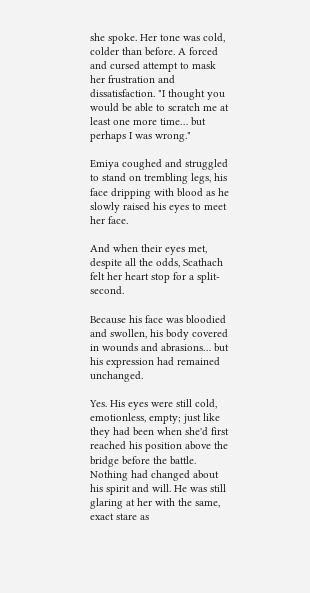she spoke. Her tone was cold, colder than before. A forced and cursed attempt to mask her frustration and dissatisfaction. "I thought you would be able to scratch me at least one more time… but perhaps I was wrong."

Emiya coughed and struggled to stand on trembling legs, his face dripping with blood as he slowly raised his eyes to meet her face.

And when their eyes met, despite all the odds, Scathach felt her heart stop for a split-second.

Because his face was bloodied and swollen, his body covered in wounds and abrasions… but his expression had remained unchanged.

Yes. His eyes were still cold, emotionless, empty; just like they had been when she'd first reached his position above the bridge before the battle. Nothing had changed about his spirit and will. He was still glaring at her with the same, exact stare as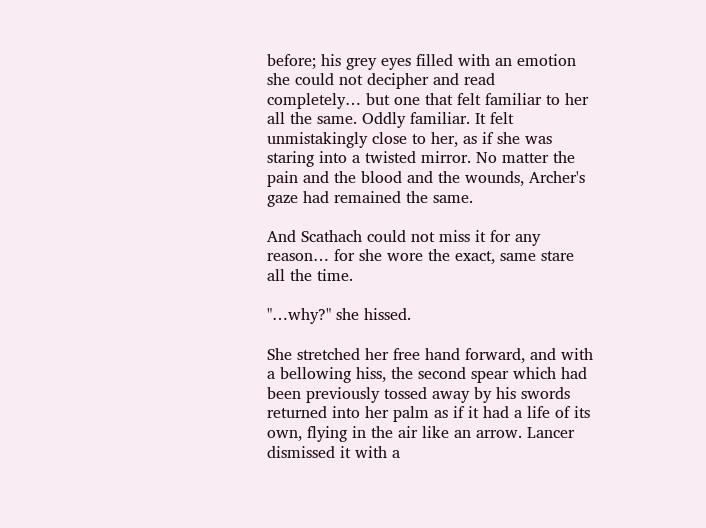before; his grey eyes filled with an emotion she could not decipher and read completely… but one that felt familiar to her all the same. Oddly familiar. It felt unmistakingly close to her, as if she was staring into a twisted mirror. No matter the pain and the blood and the wounds, Archer's gaze had remained the same.

And Scathach could not miss it for any reason… for she wore the exact, same stare all the time.

"…why?" she hissed.

She stretched her free hand forward, and with a bellowing hiss, the second spear which had been previously tossed away by his swords returned into her palm as if it had a life of its own, flying in the air like an arrow. Lancer dismissed it with a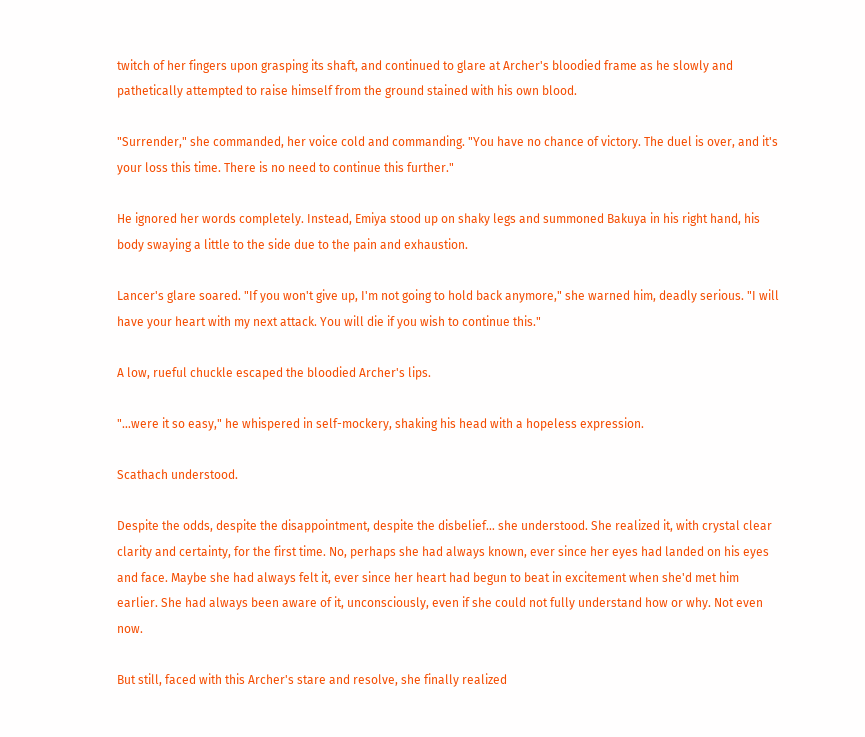twitch of her fingers upon grasping its shaft, and continued to glare at Archer's bloodied frame as he slowly and pathetically attempted to raise himself from the ground stained with his own blood.

"Surrender," she commanded, her voice cold and commanding. "You have no chance of victory. The duel is over, and it's your loss this time. There is no need to continue this further."

He ignored her words completely. Instead, Emiya stood up on shaky legs and summoned Bakuya in his right hand, his body swaying a little to the side due to the pain and exhaustion.

Lancer's glare soared. "If you won't give up, I'm not going to hold back anymore," she warned him, deadly serious. "I will have your heart with my next attack. You will die if you wish to continue this."

A low, rueful chuckle escaped the bloodied Archer's lips.

"…were it so easy," he whispered in self-mockery, shaking his head with a hopeless expression.

Scathach understood.

Despite the odds, despite the disappointment, despite the disbelief… she understood. She realized it, with crystal clear clarity and certainty, for the first time. No, perhaps she had always known, ever since her eyes had landed on his eyes and face. Maybe she had always felt it, ever since her heart had begun to beat in excitement when she'd met him earlier. She had always been aware of it, unconsciously, even if she could not fully understand how or why. Not even now.

But still, faced with this Archer's stare and resolve, she finally realized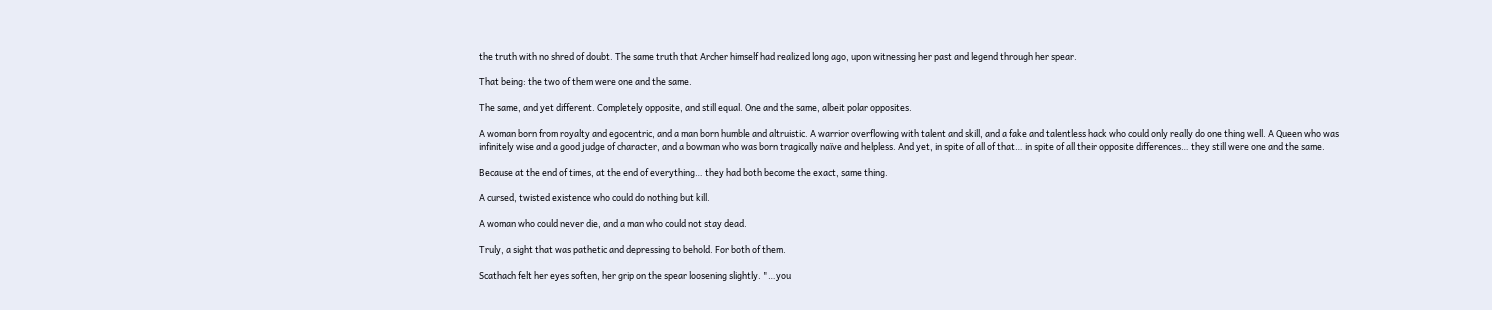the truth with no shred of doubt. The same truth that Archer himself had realized long ago, upon witnessing her past and legend through her spear.

That being: the two of them were one and the same.

The same, and yet different. Completely opposite, and still equal. One and the same, albeit polar opposites.

A woman born from royalty and egocentric, and a man born humble and altruistic. A warrior overflowing with talent and skill, and a fake and talentless hack who could only really do one thing well. A Queen who was infinitely wise and a good judge of character, and a bowman who was born tragically naïve and helpless. And yet, in spite of all of that… in spite of all their opposite differences… they still were one and the same.

Because at the end of times, at the end of everything… they had both become the exact, same thing.

A cursed, twisted existence who could do nothing but kill.

A woman who could never die, and a man who could not stay dead.

Truly, a sight that was pathetic and depressing to behold. For both of them.

Scathach felt her eyes soften, her grip on the spear loosening slightly. "…you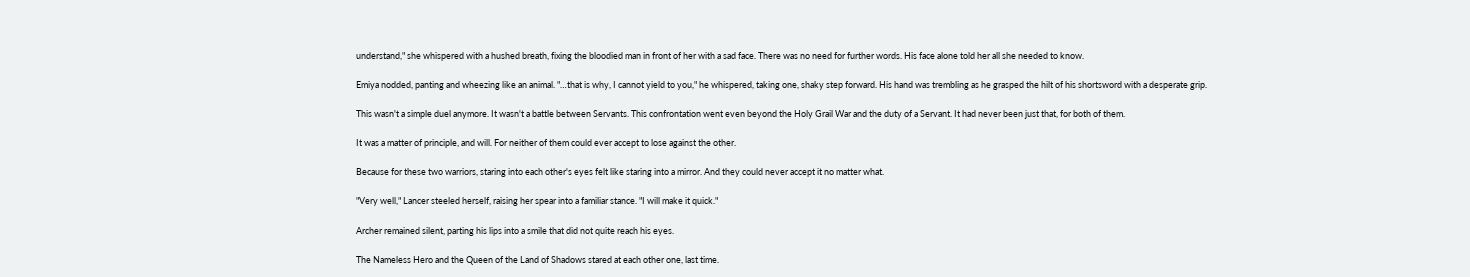understand," she whispered with a hushed breath, fixing the bloodied man in front of her with a sad face. There was no need for further words. His face alone told her all she needed to know.

Emiya nodded, panting and wheezing like an animal. "…that is why, I cannot yield to you," he whispered, taking one, shaky step forward. His hand was trembling as he grasped the hilt of his shortsword with a desperate grip.

This wasn't a simple duel anymore. It wasn't a battle between Servants. This confrontation went even beyond the Holy Grail War and the duty of a Servant. It had never been just that, for both of them.

It was a matter of principle, and will. For neither of them could ever accept to lose against the other.

Because for these two warriors, staring into each other's eyes felt like staring into a mirror. And they could never accept it no matter what.

"Very well," Lancer steeled herself, raising her spear into a familiar stance. "I will make it quick."

Archer remained silent, parting his lips into a smile that did not quite reach his eyes.

The Nameless Hero and the Queen of the Land of Shadows stared at each other one, last time.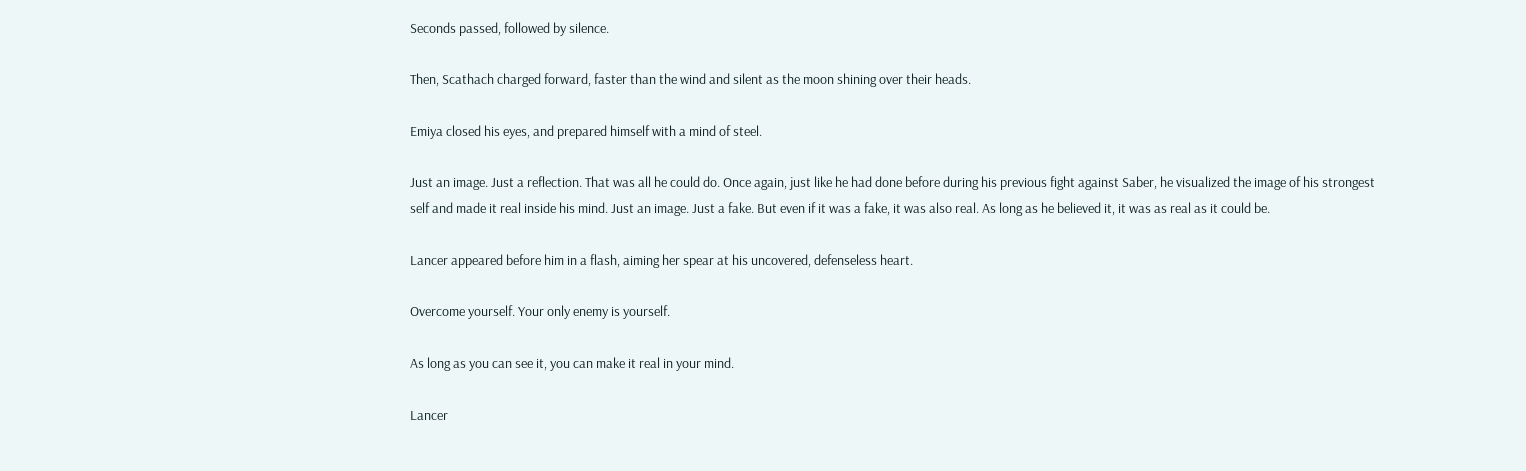Seconds passed, followed by silence.

Then, Scathach charged forward, faster than the wind and silent as the moon shining over their heads.

Emiya closed his eyes, and prepared himself with a mind of steel.

Just an image. Just a reflection. That was all he could do. Once again, just like he had done before during his previous fight against Saber, he visualized the image of his strongest self and made it real inside his mind. Just an image. Just a fake. But even if it was a fake, it was also real. As long as he believed it, it was as real as it could be.

Lancer appeared before him in a flash, aiming her spear at his uncovered, defenseless heart.

Overcome yourself. Your only enemy is yourself.

As long as you can see it, you can make it real in your mind.

Lancer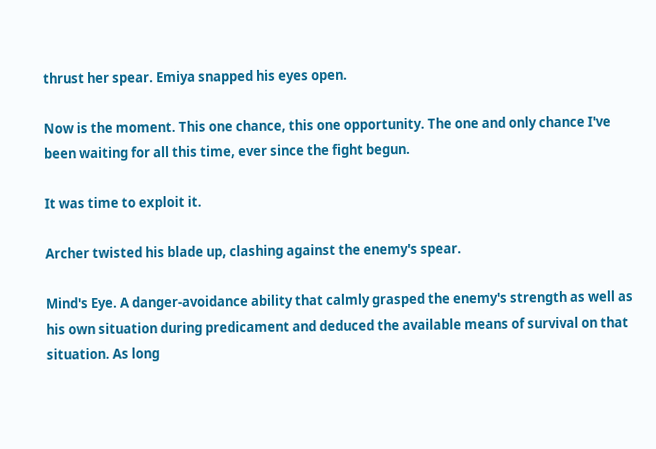thrust her spear. Emiya snapped his eyes open.

Now is the moment. This one chance, this one opportunity. The one and only chance I've been waiting for all this time, ever since the fight begun.

It was time to exploit it.

Archer twisted his blade up, clashing against the enemy's spear.

Mind's Eye. A danger-avoidance ability that calmly grasped the enemy's strength as well as his own situation during predicament and deduced the available means of survival on that situation. As long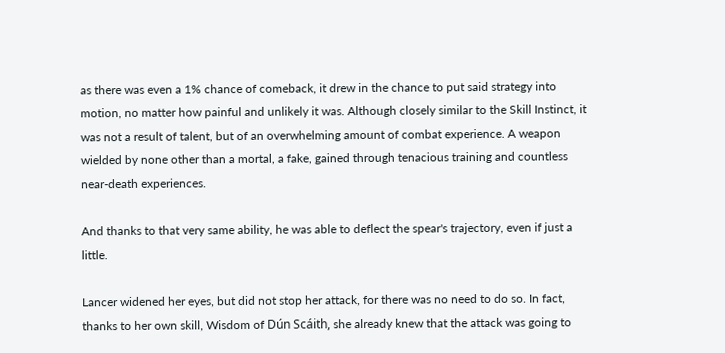as there was even a 1% chance of comeback, it drew in the chance to put said strategy into motion, no matter how painful and unlikely it was. Although closely similar to the Skill Instinct, it was not a result of talent, but of an overwhelming amount of combat experience. A weapon wielded by none other than a mortal, a fake, gained through tenacious training and countless near-death experiences.

And thanks to that very same ability, he was able to deflect the spear's trajectory, even if just a little.

Lancer widened her eyes, but did not stop her attack, for there was no need to do so. In fact, thanks to her own skill, Wisdom of Dún Scáith, she already knew that the attack was going to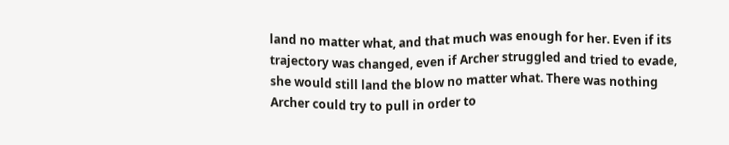land no matter what, and that much was enough for her. Even if its trajectory was changed, even if Archer struggled and tried to evade, she would still land the blow no matter what. There was nothing Archer could try to pull in order to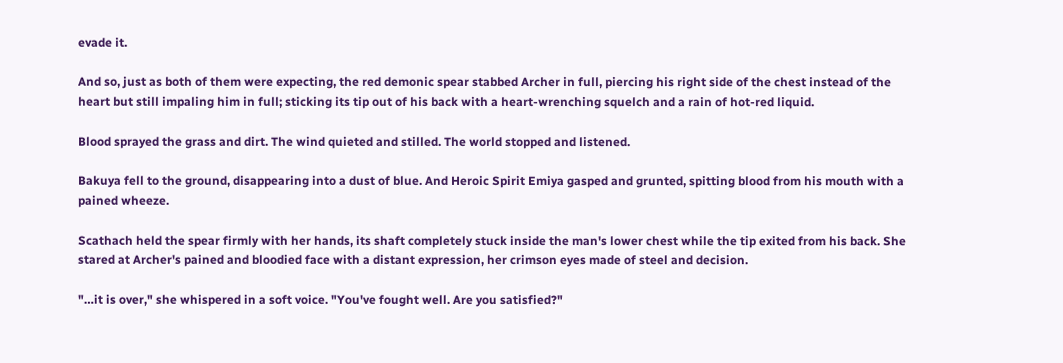evade it.

And so, just as both of them were expecting, the red demonic spear stabbed Archer in full, piercing his right side of the chest instead of the heart but still impaling him in full; sticking its tip out of his back with a heart-wrenching squelch and a rain of hot-red liquid.

Blood sprayed the grass and dirt. The wind quieted and stilled. The world stopped and listened.

Bakuya fell to the ground, disappearing into a dust of blue. And Heroic Spirit Emiya gasped and grunted, spitting blood from his mouth with a pained wheeze.

Scathach held the spear firmly with her hands, its shaft completely stuck inside the man's lower chest while the tip exited from his back. She stared at Archer's pained and bloodied face with a distant expression, her crimson eyes made of steel and decision.

"…it is over," she whispered in a soft voice. "You've fought well. Are you satisfied?"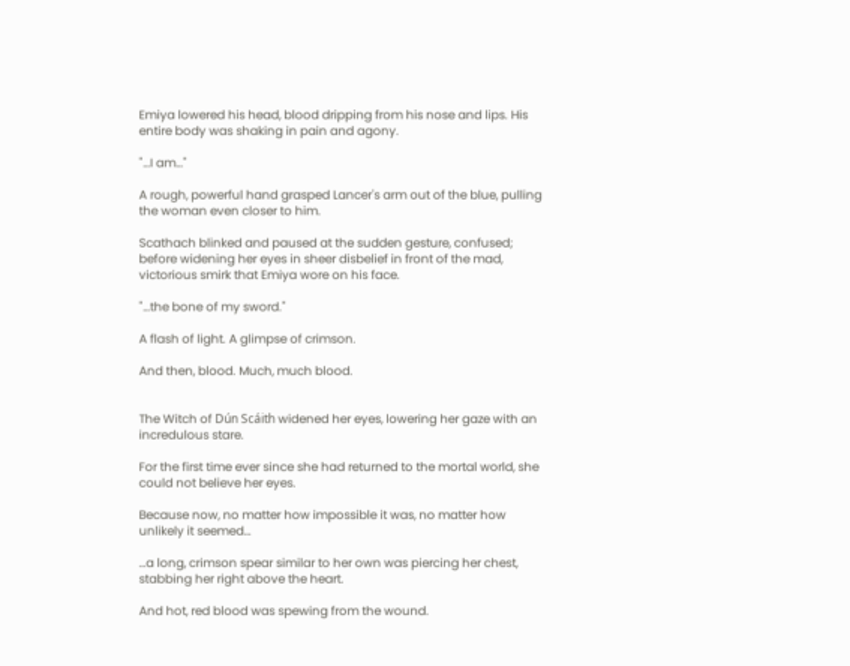Emiya lowered his head, blood dripping from his nose and lips. His entire body was shaking in pain and agony.

"…I am…"

A rough, powerful hand grasped Lancer's arm out of the blue, pulling the woman even closer to him.

Scathach blinked and paused at the sudden gesture, confused; before widening her eyes in sheer disbelief in front of the mad, victorious smirk that Emiya wore on his face.

"…the bone of my sword."

A flash of light. A glimpse of crimson.

And then, blood. Much, much blood.


The Witch of Dún Scáith widened her eyes, lowering her gaze with an incredulous stare.

For the first time ever since she had returned to the mortal world, she could not believe her eyes.

Because now, no matter how impossible it was, no matter how unlikely it seemed…

…a long, crimson spear similar to her own was piercing her chest, stabbing her right above the heart.

And hot, red blood was spewing from the wound.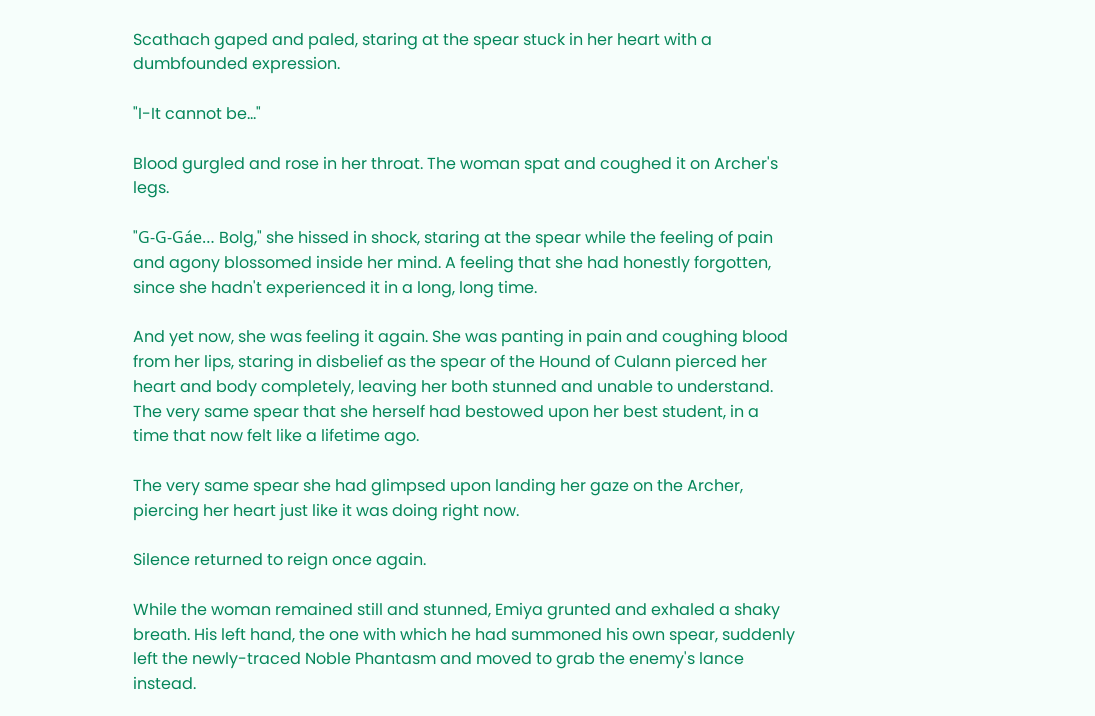Scathach gaped and paled, staring at the spear stuck in her heart with a dumbfounded expression.

"I-It cannot be…"

Blood gurgled and rose in her throat. The woman spat and coughed it on Archer's legs.

"G-G-Gáe… Bolg," she hissed in shock, staring at the spear while the feeling of pain and agony blossomed inside her mind. A feeling that she had honestly forgotten, since she hadn't experienced it in a long, long time.

And yet now, she was feeling it again. She was panting in pain and coughing blood from her lips, staring in disbelief as the spear of the Hound of Culann pierced her heart and body completely, leaving her both stunned and unable to understand. The very same spear that she herself had bestowed upon her best student, in a time that now felt like a lifetime ago.

The very same spear she had glimpsed upon landing her gaze on the Archer, piercing her heart just like it was doing right now.

Silence returned to reign once again.

While the woman remained still and stunned, Emiya grunted and exhaled a shaky breath. His left hand, the one with which he had summoned his own spear, suddenly left the newly-traced Noble Phantasm and moved to grab the enemy's lance instead.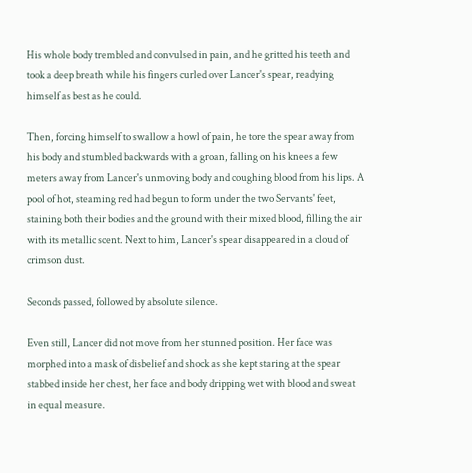His whole body trembled and convulsed in pain, and he gritted his teeth and took a deep breath while his fingers curled over Lancer's spear, readying himself as best as he could.

Then, forcing himself to swallow a howl of pain, he tore the spear away from his body and stumbled backwards with a groan, falling on his knees a few meters away from Lancer's unmoving body and coughing blood from his lips. A pool of hot, steaming red had begun to form under the two Servants' feet, staining both their bodies and the ground with their mixed blood, filling the air with its metallic scent. Next to him, Lancer's spear disappeared in a cloud of crimson dust.

Seconds passed, followed by absolute silence.

Even still, Lancer did not move from her stunned position. Her face was morphed into a mask of disbelief and shock as she kept staring at the spear stabbed inside her chest, her face and body dripping wet with blood and sweat in equal measure.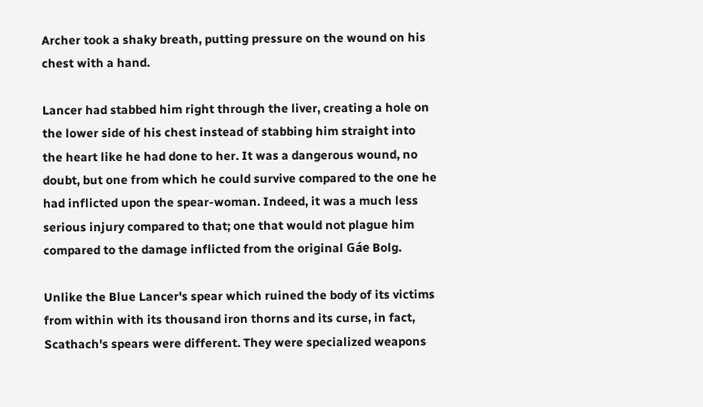Archer took a shaky breath, putting pressure on the wound on his chest with a hand.

Lancer had stabbed him right through the liver, creating a hole on the lower side of his chest instead of stabbing him straight into the heart like he had done to her. It was a dangerous wound, no doubt, but one from which he could survive compared to the one he had inflicted upon the spear-woman. Indeed, it was a much less serious injury compared to that; one that would not plague him compared to the damage inflicted from the original Gáe Bolg.

Unlike the Blue Lancer's spear which ruined the body of its victims from within with its thousand iron thorns and its curse, in fact, Scathach's spears were different. They were specialized weapons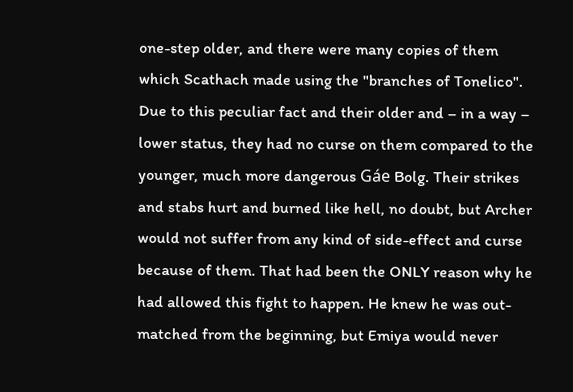one-step older, and there were many copies of them which Scathach made using the "branches of Tonelico". Due to this peculiar fact and their older and – in a way – lower status, they had no curse on them compared to the younger, much more dangerous Gáe Bolg. Their strikes and stabs hurt and burned like hell, no doubt, but Archer would not suffer from any kind of side-effect and curse because of them. That had been the ONLY reason why he had allowed this fight to happen. He knew he was out-matched from the beginning, but Emiya would never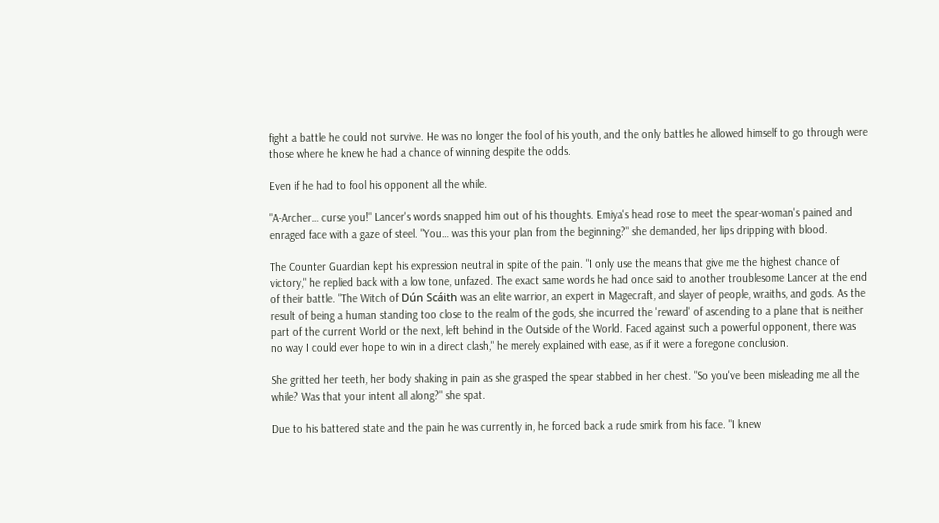fight a battle he could not survive. He was no longer the fool of his youth, and the only battles he allowed himself to go through were those where he knew he had a chance of winning despite the odds.

Even if he had to fool his opponent all the while.

"A-Archer… curse you!" Lancer's words snapped him out of his thoughts. Emiya's head rose to meet the spear-woman's pained and enraged face with a gaze of steel. "You… was this your plan from the beginning?" she demanded, her lips dripping with blood.

The Counter Guardian kept his expression neutral in spite of the pain. "I only use the means that give me the highest chance of victory," he replied back with a low tone, unfazed. The exact same words he had once said to another troublesome Lancer at the end of their battle. "The Witch of Dún Scáith was an elite warrior, an expert in Magecraft, and slayer of people, wraiths, and gods. As the result of being a human standing too close to the realm of the gods, she incurred the 'reward' of ascending to a plane that is neither part of the current World or the next, left behind in the Outside of the World. Faced against such a powerful opponent, there was no way I could ever hope to win in a direct clash," he merely explained with ease, as if it were a foregone conclusion.

She gritted her teeth, her body shaking in pain as she grasped the spear stabbed in her chest. "So you've been misleading me all the while? Was that your intent all along?" she spat.

Due to his battered state and the pain he was currently in, he forced back a rude smirk from his face. "I knew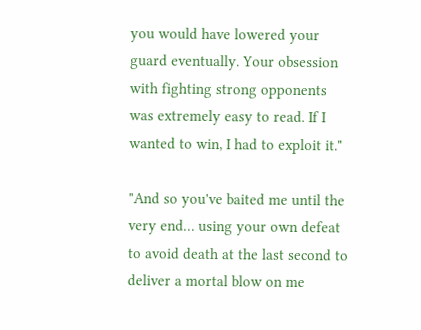you would have lowered your guard eventually. Your obsession with fighting strong opponents was extremely easy to read. If I wanted to win, I had to exploit it."

"And so you've baited me until the very end… using your own defeat to avoid death at the last second to deliver a mortal blow on me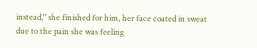instead," she finished for him, her face coated in sweat due to the pain she was feeling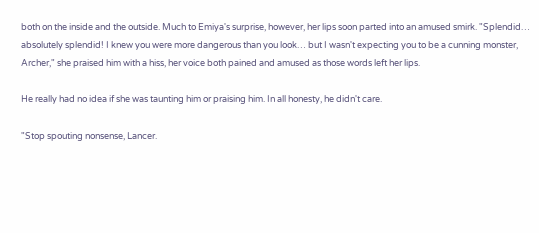both on the inside and the outside. Much to Emiya's surprise, however, her lips soon parted into an amused smirk. "Splendid… absolutely splendid! I knew you were more dangerous than you look… but I wasn't expecting you to be a cunning monster, Archer," she praised him with a hiss, her voice both pained and amused as those words left her lips.

He really had no idea if she was taunting him or praising him. In all honesty, he didn't care.

"Stop spouting nonsense, Lancer.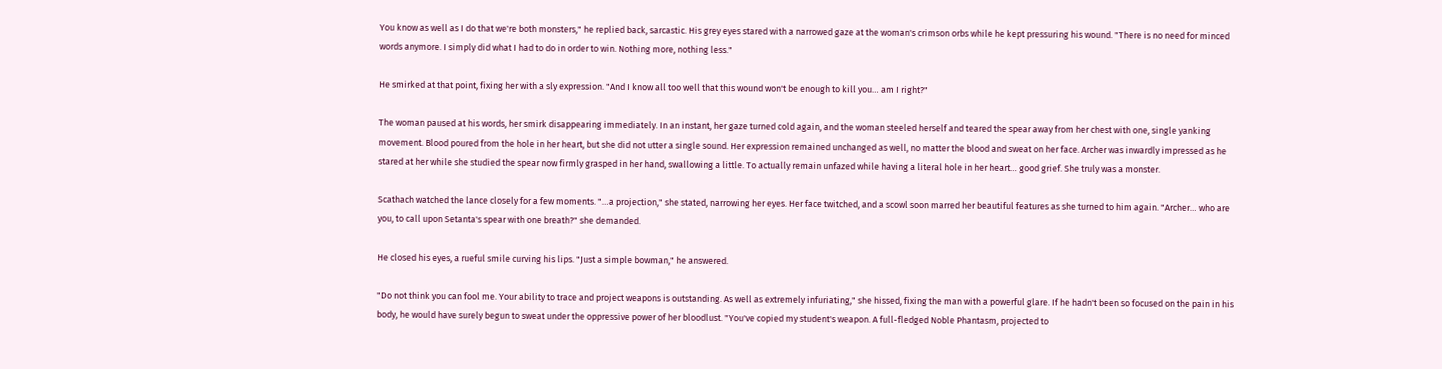You know as well as I do that we're both monsters," he replied back, sarcastic. His grey eyes stared with a narrowed gaze at the woman's crimson orbs while he kept pressuring his wound. "There is no need for minced words anymore. I simply did what I had to do in order to win. Nothing more, nothing less."

He smirked at that point, fixing her with a sly expression. "And I know all too well that this wound won't be enough to kill you… am I right?"

The woman paused at his words, her smirk disappearing immediately. In an instant, her gaze turned cold again, and the woman steeled herself and teared the spear away from her chest with one, single yanking movement. Blood poured from the hole in her heart, but she did not utter a single sound. Her expression remained unchanged as well, no matter the blood and sweat on her face. Archer was inwardly impressed as he stared at her while she studied the spear now firmly grasped in her hand, swallowing a little. To actually remain unfazed while having a literal hole in her heart… good grief. She truly was a monster.

Scathach watched the lance closely for a few moments. "…a projection," she stated, narrowing her eyes. Her face twitched, and a scowl soon marred her beautiful features as she turned to him again. "Archer… who are you, to call upon Setanta's spear with one breath?" she demanded.

He closed his eyes, a rueful smile curving his lips. "Just a simple bowman," he answered.

"Do not think you can fool me. Your ability to trace and project weapons is outstanding. As well as extremely infuriating," she hissed, fixing the man with a powerful glare. If he hadn't been so focused on the pain in his body, he would have surely begun to sweat under the oppressive power of her bloodlust. "You've copied my student's weapon. A full-fledged Noble Phantasm, projected to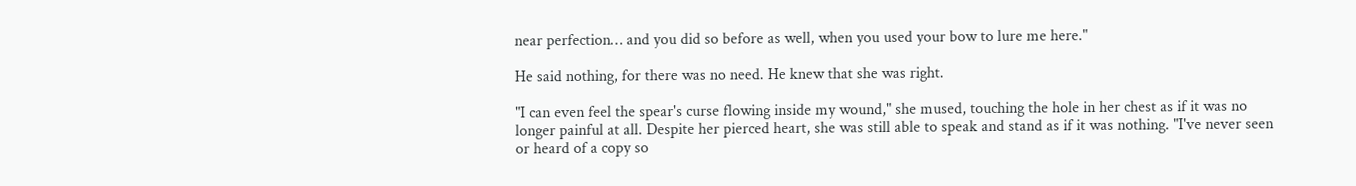near perfection… and you did so before as well, when you used your bow to lure me here."

He said nothing, for there was no need. He knew that she was right.

"I can even feel the spear's curse flowing inside my wound," she mused, touching the hole in her chest as if it was no longer painful at all. Despite her pierced heart, she was still able to speak and stand as if it was nothing. "I've never seen or heard of a copy so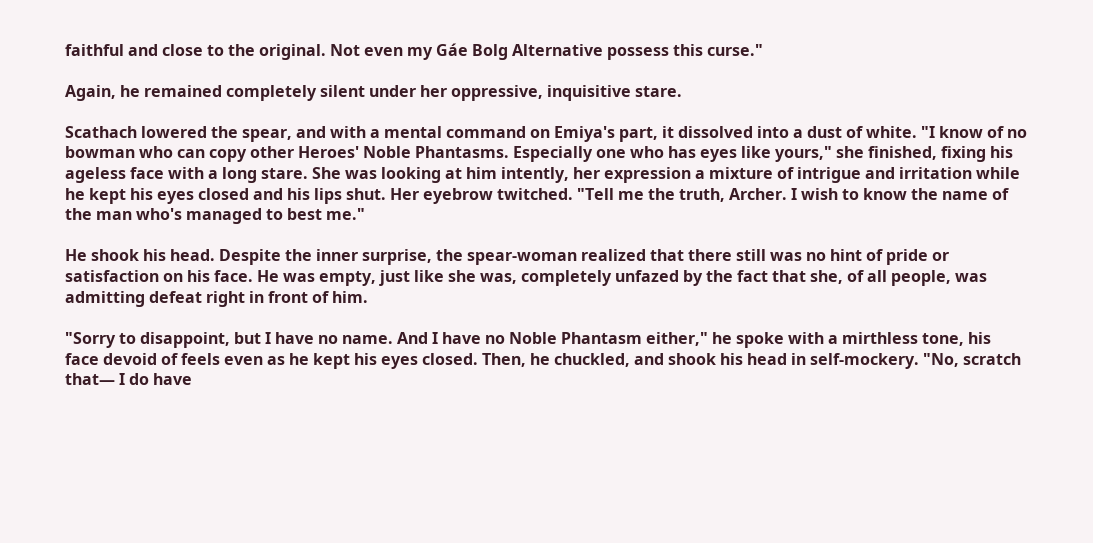faithful and close to the original. Not even my Gáe Bolg Alternative possess this curse."

Again, he remained completely silent under her oppressive, inquisitive stare.

Scathach lowered the spear, and with a mental command on Emiya's part, it dissolved into a dust of white. "I know of no bowman who can copy other Heroes' Noble Phantasms. Especially one who has eyes like yours," she finished, fixing his ageless face with a long stare. She was looking at him intently, her expression a mixture of intrigue and irritation while he kept his eyes closed and his lips shut. Her eyebrow twitched. "Tell me the truth, Archer. I wish to know the name of the man who's managed to best me."

He shook his head. Despite the inner surprise, the spear-woman realized that there still was no hint of pride or satisfaction on his face. He was empty, just like she was, completely unfazed by the fact that she, of all people, was admitting defeat right in front of him.

"Sorry to disappoint, but I have no name. And I have no Noble Phantasm either," he spoke with a mirthless tone, his face devoid of feels even as he kept his eyes closed. Then, he chuckled, and shook his head in self-mockery. "No, scratch that― I do have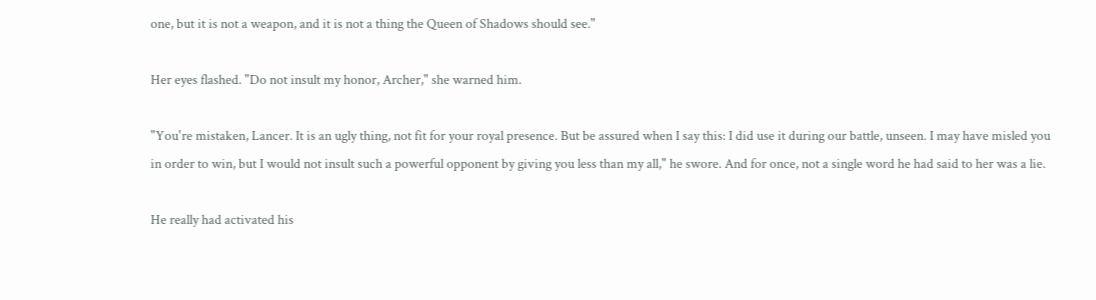one, but it is not a weapon, and it is not a thing the Queen of Shadows should see."

Her eyes flashed. "Do not insult my honor, Archer," she warned him.

"You're mistaken, Lancer. It is an ugly thing, not fit for your royal presence. But be assured when I say this: I did use it during our battle, unseen. I may have misled you in order to win, but I would not insult such a powerful opponent by giving you less than my all," he swore. And for once, not a single word he had said to her was a lie.

He really had activated his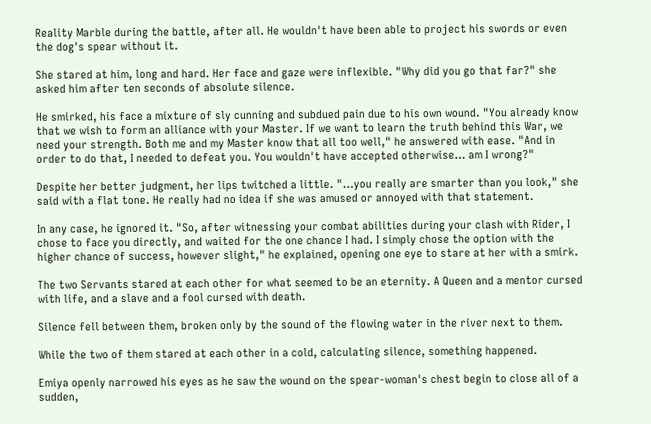Reality Marble during the battle, after all. He wouldn't have been able to project his swords or even the dog's spear without it.

She stared at him, long and hard. Her face and gaze were inflexible. "Why did you go that far?" she asked him after ten seconds of absolute silence.

He smirked, his face a mixture of sly cunning and subdued pain due to his own wound. "You already know that we wish to form an alliance with your Master. If we want to learn the truth behind this War, we need your strength. Both me and my Master know that all too well," he answered with ease. "And in order to do that, I needed to defeat you. You wouldn't have accepted otherwise… am I wrong?"

Despite her better judgment, her lips twitched a little. "…you really are smarter than you look," she said with a flat tone. He really had no idea if she was amused or annoyed with that statement.

In any case, he ignored it. "So, after witnessing your combat abilities during your clash with Rider, I chose to face you directly, and waited for the one chance I had. I simply chose the option with the higher chance of success, however slight," he explained, opening one eye to stare at her with a smirk.

The two Servants stared at each other for what seemed to be an eternity. A Queen and a mentor cursed with life, and a slave and a fool cursed with death.

Silence fell between them, broken only by the sound of the flowing water in the river next to them.

While the two of them stared at each other in a cold, calculating silence, something happened.

Emiya openly narrowed his eyes as he saw the wound on the spear-woman's chest begin to close all of a sudden,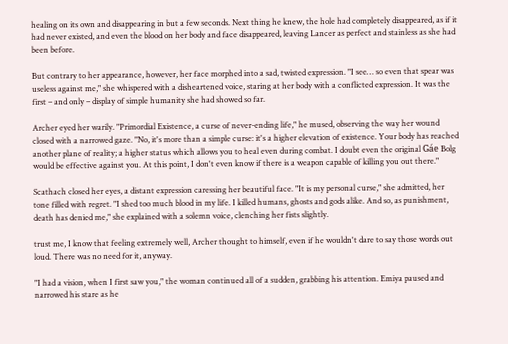healing on its own and disappearing in but a few seconds. Next thing he knew, the hole had completely disappeared, as if it had never existed, and even the blood on her body and face disappeared, leaving Lancer as perfect and stainless as she had been before.

But contrary to her appearance, however, her face morphed into a sad, twisted expression. "I see… so even that spear was useless against me," she whispered with a disheartened voice, staring at her body with a conflicted expression. It was the first – and only – display of simple humanity she had showed so far.

Archer eyed her warily. "Primordial Existence, a curse of never-ending life," he mused, observing the way her wound closed with a narrowed gaze. "No, it's more than a simple curse: it's a higher elevation of existence. Your body has reached another plane of reality; a higher status which allows you to heal even during combat. I doubt even the original Gáe Bolg would be effective against you. At this point, I don't even know if there is a weapon capable of killing you out there."

Scathach closed her eyes, a distant expression caressing her beautiful face. "It is my personal curse," she admitted, her tone filled with regret. "I shed too much blood in my life. I killed humans, ghosts and gods alike. And so, as punishment, death has denied me," she explained with a solemn voice, clenching her fists slightly.

trust me, I know that feeling extremely well, Archer thought to himself, even if he wouldn't dare to say those words out loud. There was no need for it, anyway.

"I had a vision, when I first saw you," the woman continued all of a sudden, grabbing his attention. Emiya paused and narrowed his stare as he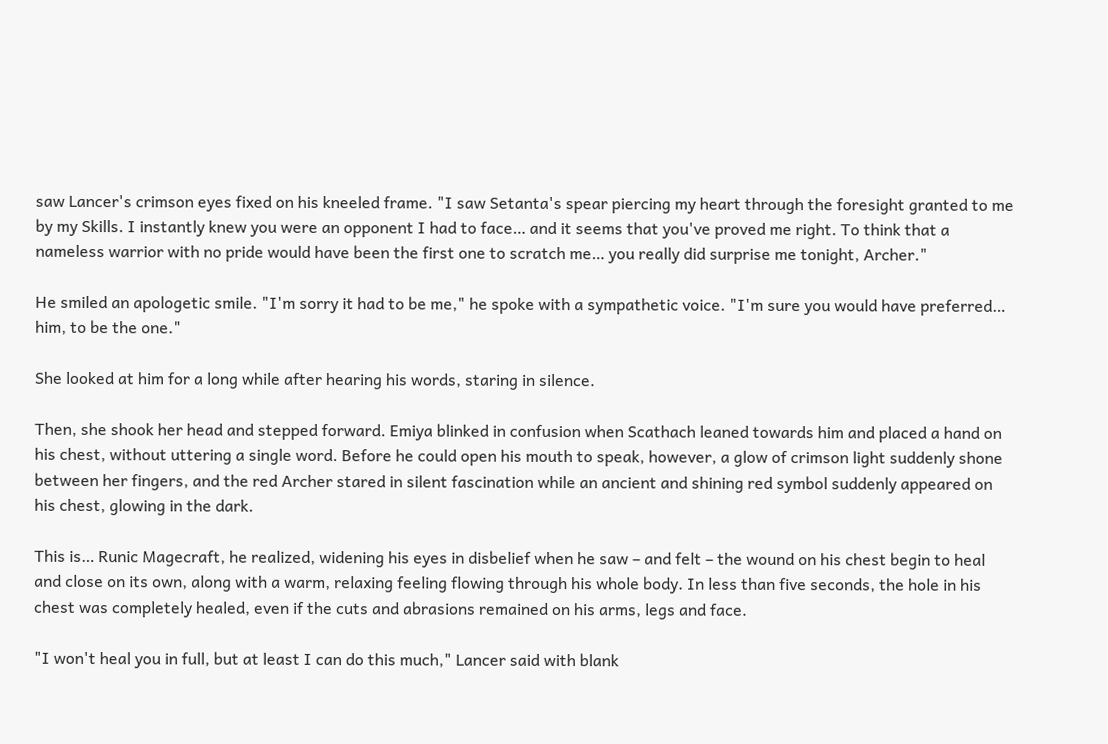saw Lancer's crimson eyes fixed on his kneeled frame. "I saw Setanta's spear piercing my heart through the foresight granted to me by my Skills. I instantly knew you were an opponent I had to face… and it seems that you've proved me right. To think that a nameless warrior with no pride would have been the first one to scratch me… you really did surprise me tonight, Archer."

He smiled an apologetic smile. "I'm sorry it had to be me," he spoke with a sympathetic voice. "I'm sure you would have preferred… him, to be the one."

She looked at him for a long while after hearing his words, staring in silence.

Then, she shook her head and stepped forward. Emiya blinked in confusion when Scathach leaned towards him and placed a hand on his chest, without uttering a single word. Before he could open his mouth to speak, however, a glow of crimson light suddenly shone between her fingers, and the red Archer stared in silent fascination while an ancient and shining red symbol suddenly appeared on his chest, glowing in the dark.

This is… Runic Magecraft, he realized, widening his eyes in disbelief when he saw – and felt – the wound on his chest begin to heal and close on its own, along with a warm, relaxing feeling flowing through his whole body. In less than five seconds, the hole in his chest was completely healed, even if the cuts and abrasions remained on his arms, legs and face.

"I won't heal you in full, but at least I can do this much," Lancer said with blank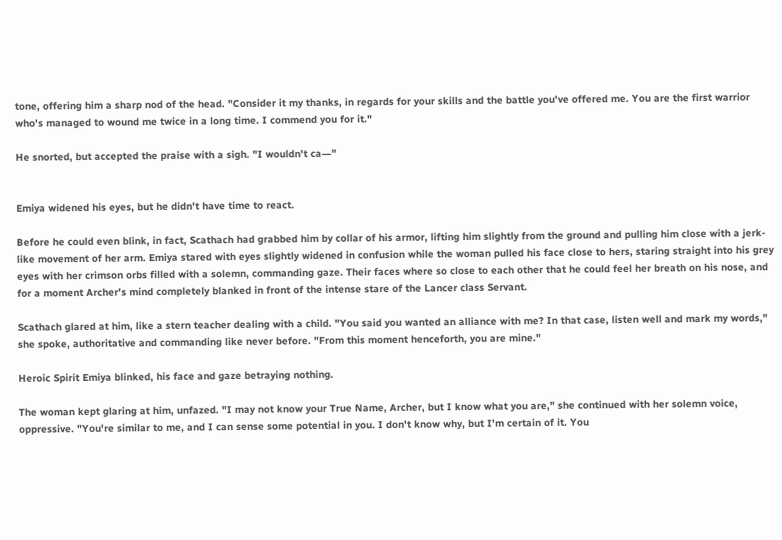tone, offering him a sharp nod of the head. "Consider it my thanks, in regards for your skills and the battle you've offered me. You are the first warrior who's managed to wound me twice in a long time. I commend you for it."

He snorted, but accepted the praise with a sigh. "I wouldn't ca―"


Emiya widened his eyes, but he didn't have time to react.

Before he could even blink, in fact, Scathach had grabbed him by collar of his armor, lifting him slightly from the ground and pulling him close with a jerk-like movement of her arm. Emiya stared with eyes slightly widened in confusion while the woman pulled his face close to hers, staring straight into his grey eyes with her crimson orbs filled with a solemn, commanding gaze. Their faces where so close to each other that he could feel her breath on his nose, and for a moment Archer's mind completely blanked in front of the intense stare of the Lancer class Servant.

Scathach glared at him, like a stern teacher dealing with a child. "You said you wanted an alliance with me? In that case, listen well and mark my words," she spoke, authoritative and commanding like never before. "From this moment henceforth, you are mine."

Heroic Spirit Emiya blinked, his face and gaze betraying nothing.

The woman kept glaring at him, unfazed. "I may not know your True Name, Archer, but I know what you are," she continued with her solemn voice, oppressive. "You're similar to me, and I can sense some potential in you. I don't know why, but I'm certain of it. You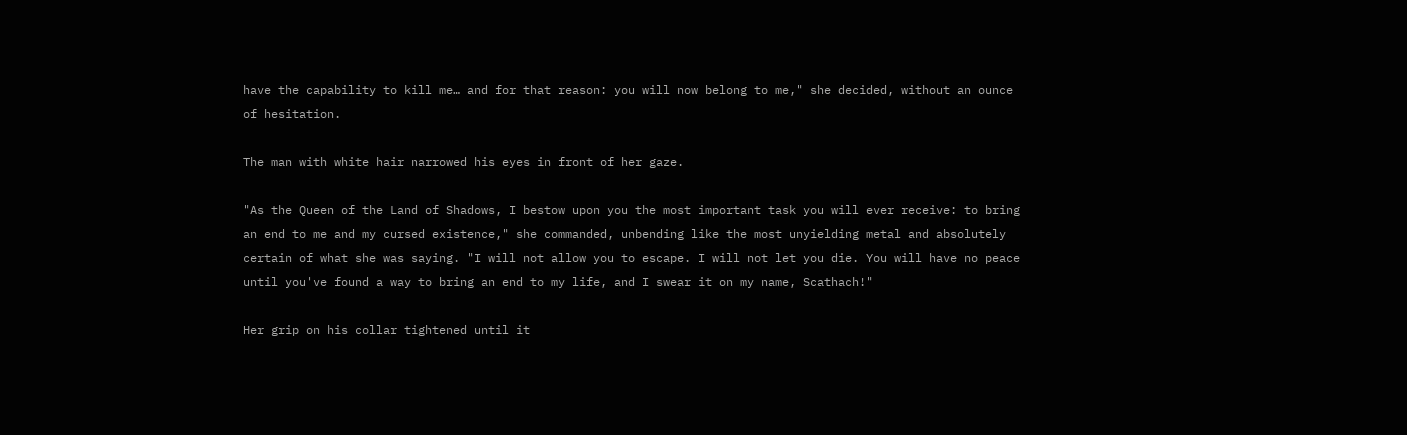have the capability to kill me… and for that reason: you will now belong to me," she decided, without an ounce of hesitation.

The man with white hair narrowed his eyes in front of her gaze.

"As the Queen of the Land of Shadows, I bestow upon you the most important task you will ever receive: to bring an end to me and my cursed existence," she commanded, unbending like the most unyielding metal and absolutely certain of what she was saying. "I will not allow you to escape. I will not let you die. You will have no peace until you've found a way to bring an end to my life, and I swear it on my name, Scathach!"

Her grip on his collar tightened until it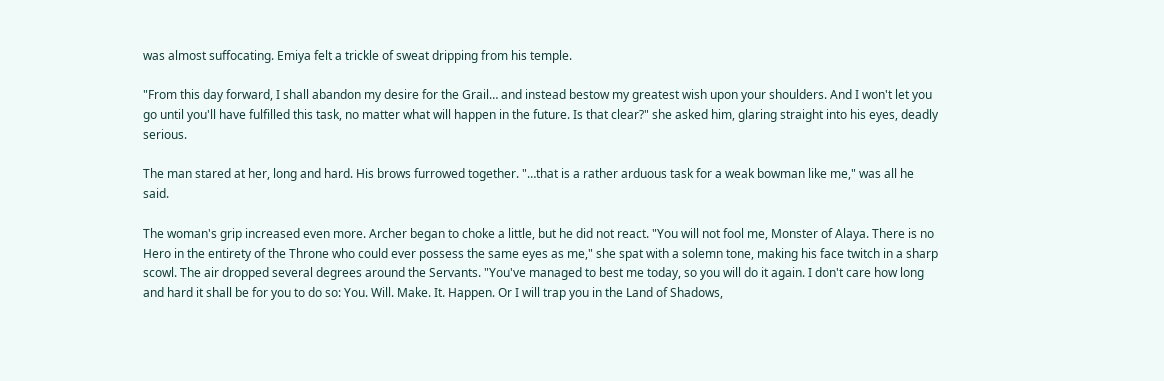was almost suffocating. Emiya felt a trickle of sweat dripping from his temple.

"From this day forward, I shall abandon my desire for the Grail… and instead bestow my greatest wish upon your shoulders. And I won't let you go until you'll have fulfilled this task, no matter what will happen in the future. Is that clear?" she asked him, glaring straight into his eyes, deadly serious.

The man stared at her, long and hard. His brows furrowed together. "…that is a rather arduous task for a weak bowman like me," was all he said.

The woman's grip increased even more. Archer began to choke a little, but he did not react. "You will not fool me, Monster of Alaya. There is no Hero in the entirety of the Throne who could ever possess the same eyes as me," she spat with a solemn tone, making his face twitch in a sharp scowl. The air dropped several degrees around the Servants. "You've managed to best me today, so you will do it again. I don't care how long and hard it shall be for you to do so: You. Will. Make. It. Happen. Or I will trap you in the Land of Shadows,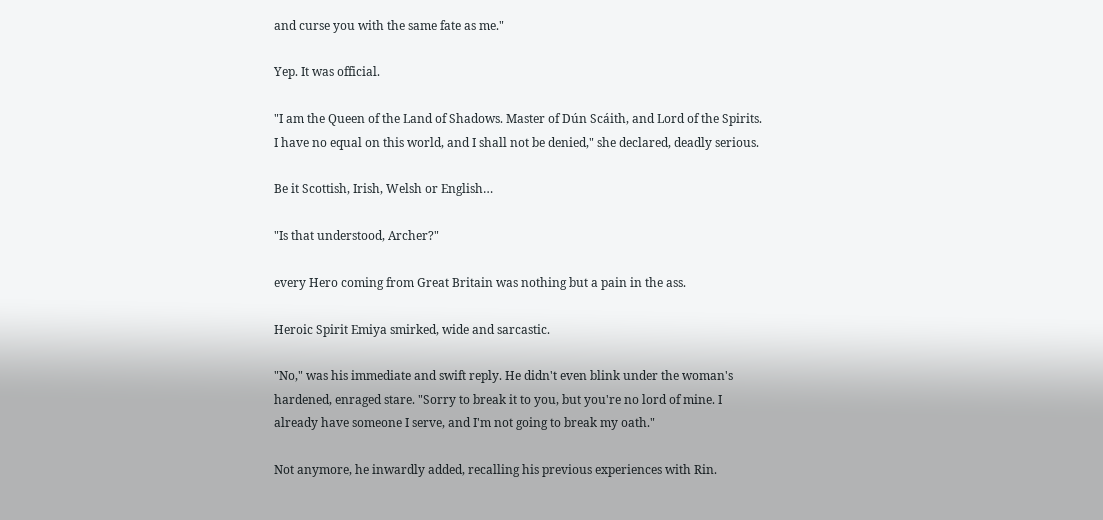and curse you with the same fate as me."

Yep. It was official.

"I am the Queen of the Land of Shadows. Master of Dún Scáith, and Lord of the Spirits. I have no equal on this world, and I shall not be denied," she declared, deadly serious.

Be it Scottish, Irish, Welsh or English…

"Is that understood, Archer?"

every Hero coming from Great Britain was nothing but a pain in the ass.

Heroic Spirit Emiya smirked, wide and sarcastic.

"No," was his immediate and swift reply. He didn't even blink under the woman's hardened, enraged stare. "Sorry to break it to you, but you're no lord of mine. I already have someone I serve, and I'm not going to break my oath."

Not anymore, he inwardly added, recalling his previous experiences with Rin.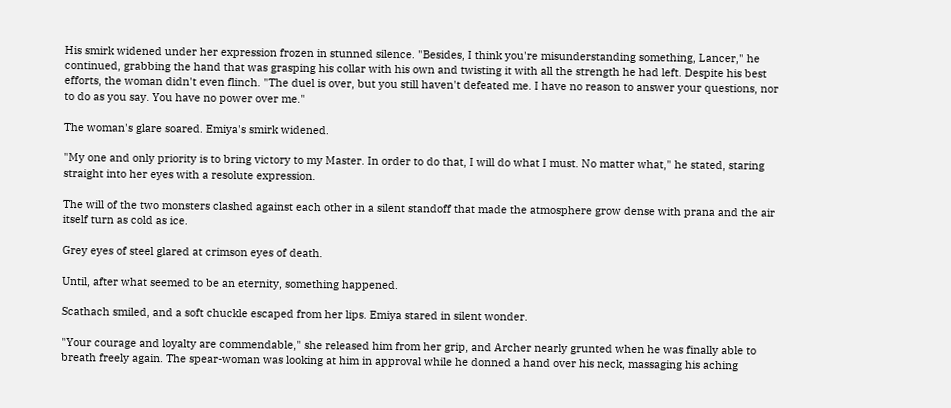His smirk widened under her expression frozen in stunned silence. "Besides, I think you're misunderstanding something, Lancer," he continued, grabbing the hand that was grasping his collar with his own and twisting it with all the strength he had left. Despite his best efforts, the woman didn't even flinch. "The duel is over, but you still haven't defeated me. I have no reason to answer your questions, nor to do as you say. You have no power over me."

The woman's glare soared. Emiya's smirk widened.

"My one and only priority is to bring victory to my Master. In order to do that, I will do what I must. No matter what," he stated, staring straight into her eyes with a resolute expression.

The will of the two monsters clashed against each other in a silent standoff that made the atmosphere grow dense with prana and the air itself turn as cold as ice.

Grey eyes of steel glared at crimson eyes of death.

Until, after what seemed to be an eternity, something happened.

Scathach smiled, and a soft chuckle escaped from her lips. Emiya stared in silent wonder.

"Your courage and loyalty are commendable," she released him from her grip, and Archer nearly grunted when he was finally able to breath freely again. The spear-woman was looking at him in approval while he donned a hand over his neck, massaging his aching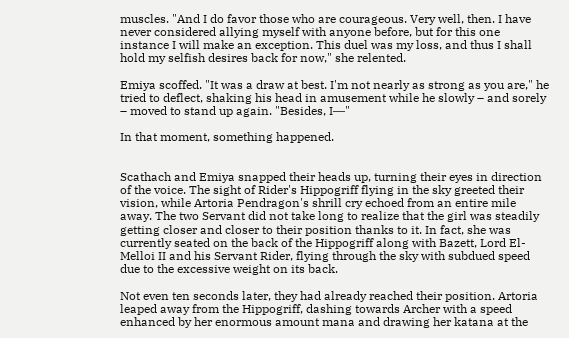muscles. "And I do favor those who are courageous. Very well, then. I have never considered allying myself with anyone before, but for this one instance I will make an exception. This duel was my loss, and thus I shall hold my selfish desires back for now," she relented.

Emiya scoffed. "It was a draw at best. I'm not nearly as strong as you are," he tried to deflect, shaking his head in amusement while he slowly – and sorely – moved to stand up again. "Besides, I―"

In that moment, something happened.


Scathach and Emiya snapped their heads up, turning their eyes in direction of the voice. The sight of Rider's Hippogriff flying in the sky greeted their vision, while Artoria Pendragon's shrill cry echoed from an entire mile away. The two Servant did not take long to realize that the girl was steadily getting closer and closer to their position thanks to it. In fact, she was currently seated on the back of the Hippogriff along with Bazett, Lord El-Melloi II and his Servant Rider, flying through the sky with subdued speed due to the excessive weight on its back.

Not even ten seconds later, they had already reached their position. Artoria leaped away from the Hippogriff, dashing towards Archer with a speed enhanced by her enormous amount mana and drawing her katana at the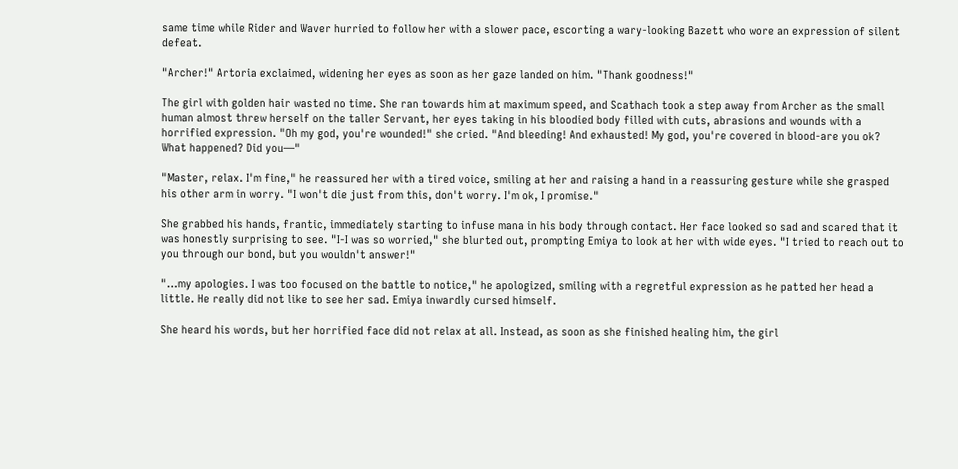same time while Rider and Waver hurried to follow her with a slower pace, escorting a wary-looking Bazett who wore an expression of silent defeat.

"Archer!" Artoria exclaimed, widening her eyes as soon as her gaze landed on him. "Thank goodness!"

The girl with golden hair wasted no time. She ran towards him at maximum speed, and Scathach took a step away from Archer as the small human almost threw herself on the taller Servant, her eyes taking in his bloodied body filled with cuts, abrasions and wounds with a horrified expression. "Oh my god, you're wounded!" she cried. "And bleeding! And exhausted! My god, you're covered in blood-are you ok? What happened? Did you―"

"Master, relax. I'm fine," he reassured her with a tired voice, smiling at her and raising a hand in a reassuring gesture while she grasped his other arm in worry. "I won't die just from this, don't worry. I'm ok, I promise."

She grabbed his hands, frantic, immediately starting to infuse mana in his body through contact. Her face looked so sad and scared that it was honestly surprising to see. "I-I was so worried," she blurted out, prompting Emiya to look at her with wide eyes. "I tried to reach out to you through our bond, but you wouldn't answer!"

"…my apologies. I was too focused on the battle to notice," he apologized, smiling with a regretful expression as he patted her head a little. He really did not like to see her sad. Emiya inwardly cursed himself.

She heard his words, but her horrified face did not relax at all. Instead, as soon as she finished healing him, the girl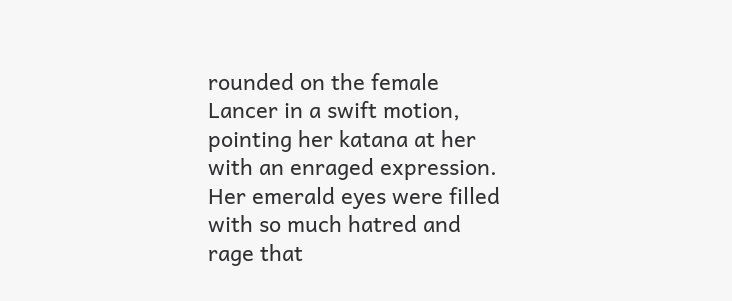rounded on the female Lancer in a swift motion, pointing her katana at her with an enraged expression. Her emerald eyes were filled with so much hatred and rage that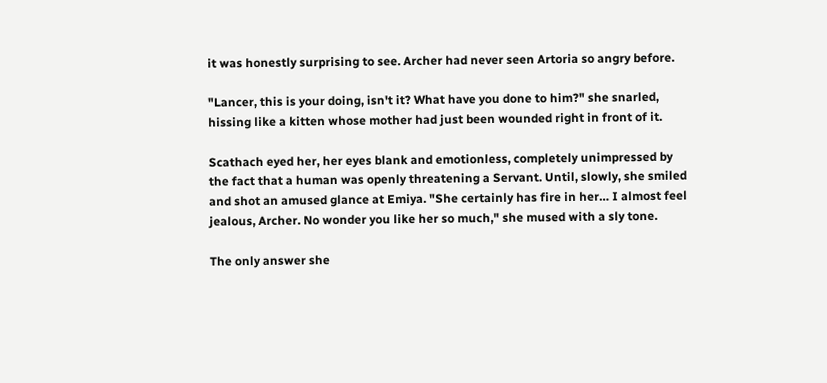it was honestly surprising to see. Archer had never seen Artoria so angry before.

"Lancer, this is your doing, isn't it? What have you done to him?" she snarled, hissing like a kitten whose mother had just been wounded right in front of it.

Scathach eyed her, her eyes blank and emotionless, completely unimpressed by the fact that a human was openly threatening a Servant. Until, slowly, she smiled and shot an amused glance at Emiya. "She certainly has fire in her… I almost feel jealous, Archer. No wonder you like her so much," she mused with a sly tone.

The only answer she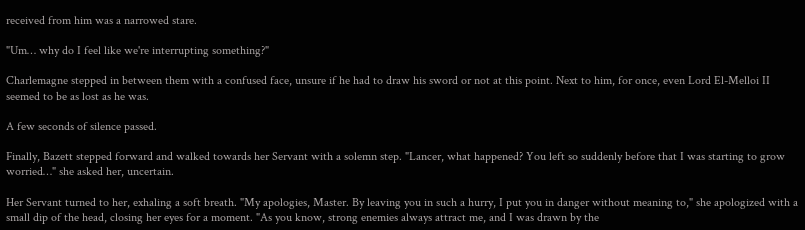received from him was a narrowed stare.

"Um… why do I feel like we're interrupting something?"

Charlemagne stepped in between them with a confused face, unsure if he had to draw his sword or not at this point. Next to him, for once, even Lord El-Melloi II seemed to be as lost as he was.

A few seconds of silence passed.

Finally, Bazett stepped forward and walked towards her Servant with a solemn step. "Lancer, what happened? You left so suddenly before that I was starting to grow worried…" she asked her, uncertain.

Her Servant turned to her, exhaling a soft breath. "My apologies, Master. By leaving you in such a hurry, I put you in danger without meaning to," she apologized with a small dip of the head, closing her eyes for a moment. "As you know, strong enemies always attract me, and I was drawn by the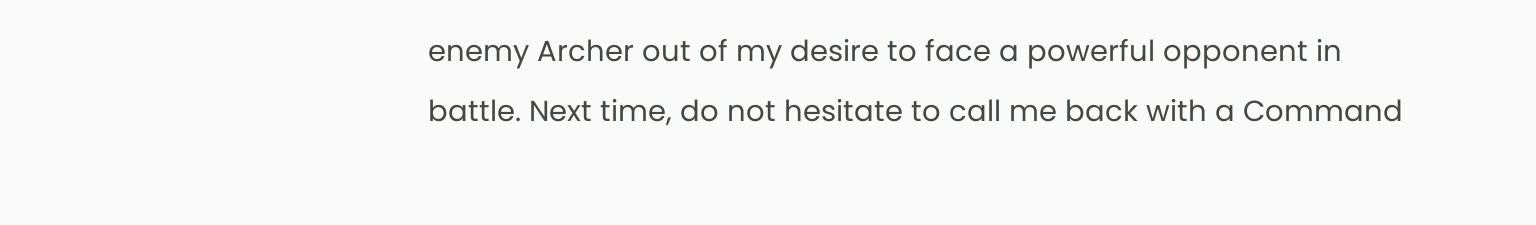enemy Archer out of my desire to face a powerful opponent in battle. Next time, do not hesitate to call me back with a Command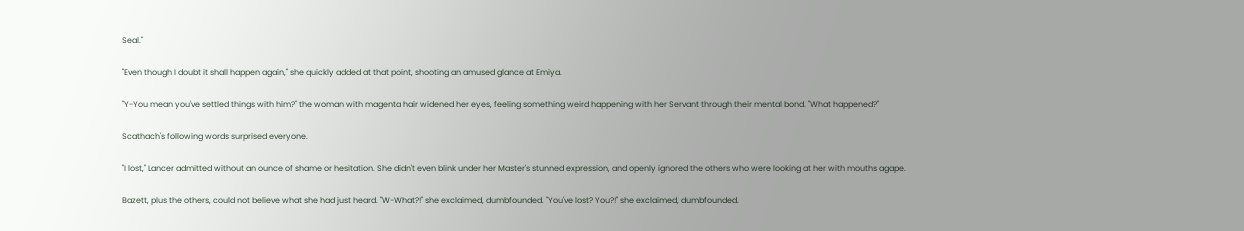Seal."

"Even though I doubt it shall happen again," she quickly added at that point, shooting an amused glance at Emiya.

"Y-You mean you've settled things with him?" the woman with magenta hair widened her eyes, feeling something weird happening with her Servant through their mental bond. "What happened?"

Scathach's following words surprised everyone.

"I lost," Lancer admitted without an ounce of shame or hesitation. She didn't even blink under her Master's stunned expression, and openly ignored the others who were looking at her with mouths agape.

Bazett, plus the others, could not believe what she had just heard. "W-What?!" she exclaimed, dumbfounded. "You've lost? You?!" she exclaimed, dumbfounded.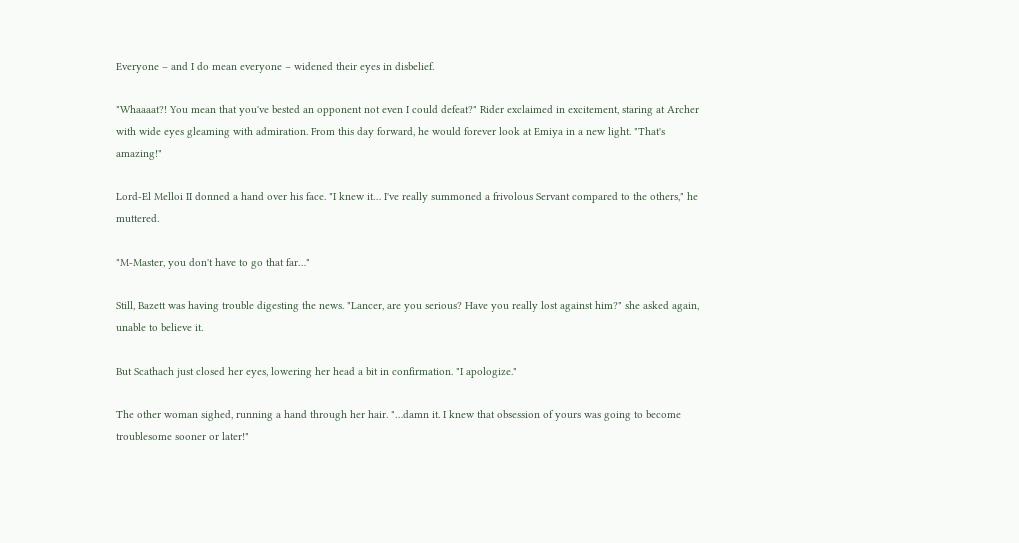Everyone – and I do mean everyone – widened their eyes in disbelief.

"Whaaaat?! You mean that you've bested an opponent not even I could defeat?" Rider exclaimed in excitement, staring at Archer with wide eyes gleaming with admiration. From this day forward, he would forever look at Emiya in a new light. "That's amazing!"

Lord-El Melloi II donned a hand over his face. "I knew it… I've really summoned a frivolous Servant compared to the others," he muttered.

"M-Master, you don't have to go that far…"

Still, Bazett was having trouble digesting the news. "Lancer, are you serious? Have you really lost against him?" she asked again, unable to believe it.

But Scathach just closed her eyes, lowering her head a bit in confirmation. "I apologize."

The other woman sighed, running a hand through her hair. "…damn it. I knew that obsession of yours was going to become troublesome sooner or later!"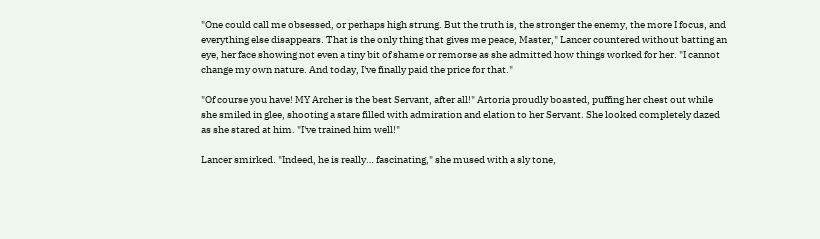"One could call me obsessed, or perhaps high strung. But the truth is, the stronger the enemy, the more I focus, and everything else disappears. That is the only thing that gives me peace, Master," Lancer countered without batting an eye, her face showing not even a tiny bit of shame or remorse as she admitted how things worked for her. "I cannot change my own nature. And today, I've finally paid the price for that."

"Of course you have! MY Archer is the best Servant, after all!" Artoria proudly boasted, puffing her chest out while she smiled in glee, shooting a stare filled with admiration and elation to her Servant. She looked completely dazed as she stared at him. "I've trained him well!"

Lancer smirked. "Indeed, he is really… fascinating," she mused with a sly tone,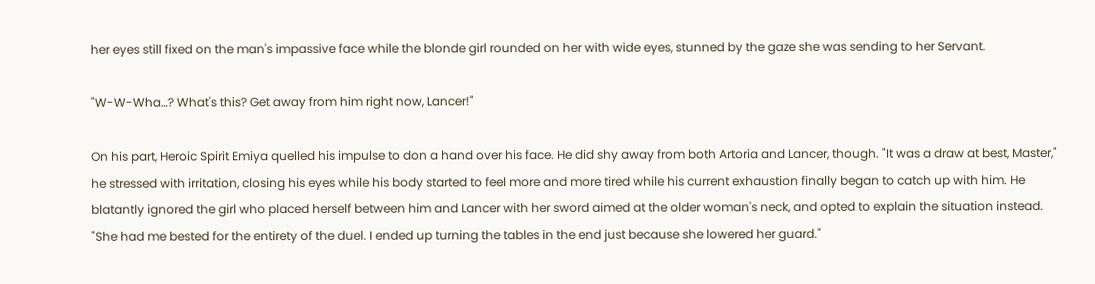her eyes still fixed on the man's impassive face while the blonde girl rounded on her with wide eyes, stunned by the gaze she was sending to her Servant.

"W-W-Wha…? What's this? Get away from him right now, Lancer!"

On his part, Heroic Spirit Emiya quelled his impulse to don a hand over his face. He did shy away from both Artoria and Lancer, though. "It was a draw at best, Master," he stressed with irritation, closing his eyes while his body started to feel more and more tired while his current exhaustion finally began to catch up with him. He blatantly ignored the girl who placed herself between him and Lancer with her sword aimed at the older woman's neck, and opted to explain the situation instead. "She had me bested for the entirety of the duel. I ended up turning the tables in the end just because she lowered her guard."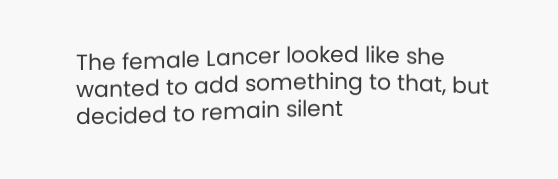The female Lancer looked like she wanted to add something to that, but decided to remain silent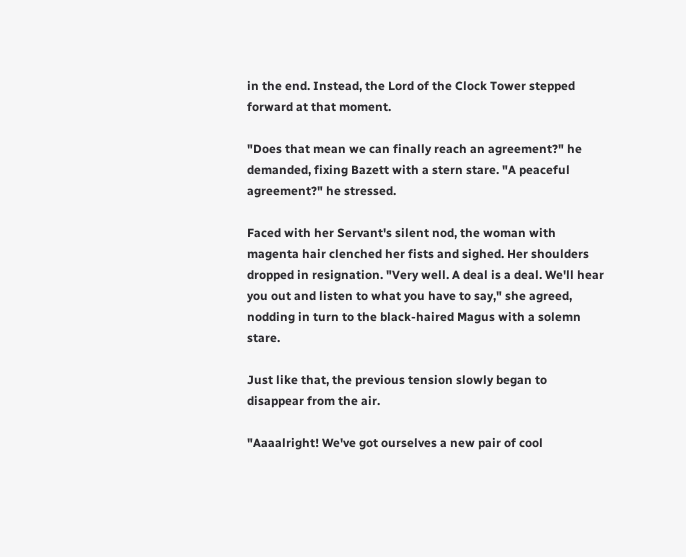in the end. Instead, the Lord of the Clock Tower stepped forward at that moment.

"Does that mean we can finally reach an agreement?" he demanded, fixing Bazett with a stern stare. "A peaceful agreement?" he stressed.

Faced with her Servant's silent nod, the woman with magenta hair clenched her fists and sighed. Her shoulders dropped in resignation. "Very well. A deal is a deal. We'll hear you out and listen to what you have to say," she agreed, nodding in turn to the black-haired Magus with a solemn stare.

Just like that, the previous tension slowly began to disappear from the air.

"Aaaalright! We've got ourselves a new pair of cool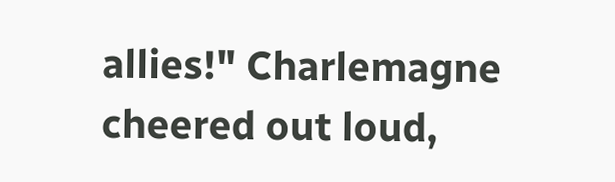allies!" Charlemagne cheered out loud,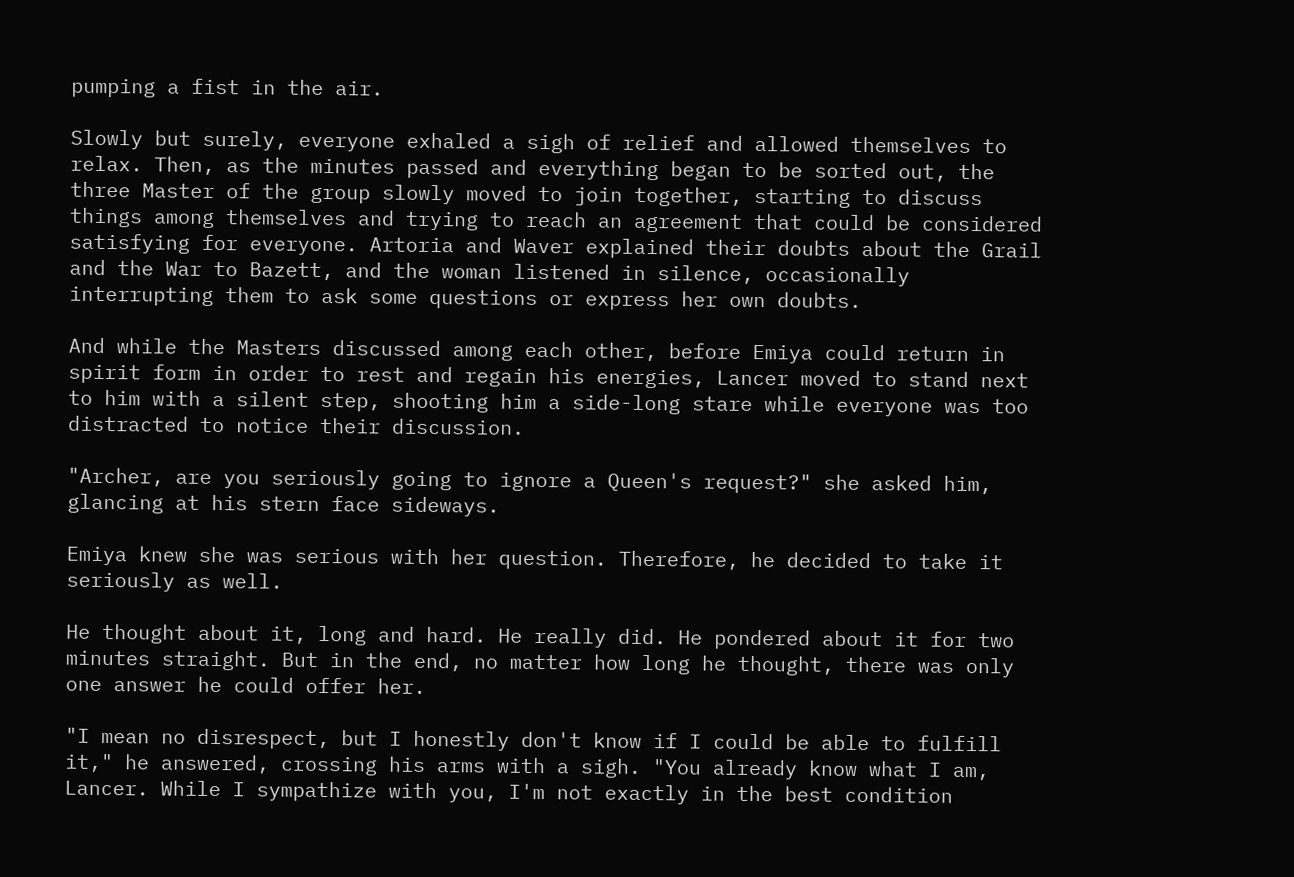pumping a fist in the air.

Slowly but surely, everyone exhaled a sigh of relief and allowed themselves to relax. Then, as the minutes passed and everything began to be sorted out, the three Master of the group slowly moved to join together, starting to discuss things among themselves and trying to reach an agreement that could be considered satisfying for everyone. Artoria and Waver explained their doubts about the Grail and the War to Bazett, and the woman listened in silence, occasionally interrupting them to ask some questions or express her own doubts.

And while the Masters discussed among each other, before Emiya could return in spirit form in order to rest and regain his energies, Lancer moved to stand next to him with a silent step, shooting him a side-long stare while everyone was too distracted to notice their discussion.

"Archer, are you seriously going to ignore a Queen's request?" she asked him, glancing at his stern face sideways.

Emiya knew she was serious with her question. Therefore, he decided to take it seriously as well.

He thought about it, long and hard. He really did. He pondered about it for two minutes straight. But in the end, no matter how long he thought, there was only one answer he could offer her.

"I mean no disrespect, but I honestly don't know if I could be able to fulfill it," he answered, crossing his arms with a sigh. "You already know what I am, Lancer. While I sympathize with you, I'm not exactly in the best condition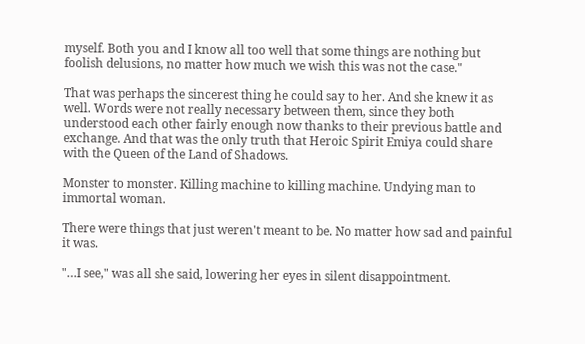myself. Both you and I know all too well that some things are nothing but foolish delusions, no matter how much we wish this was not the case."

That was perhaps the sincerest thing he could say to her. And she knew it as well. Words were not really necessary between them, since they both understood each other fairly enough now thanks to their previous battle and exchange. And that was the only truth that Heroic Spirit Emiya could share with the Queen of the Land of Shadows.

Monster to monster. Killing machine to killing machine. Undying man to immortal woman.

There were things that just weren't meant to be. No matter how sad and painful it was.

"…I see," was all she said, lowering her eyes in silent disappointment.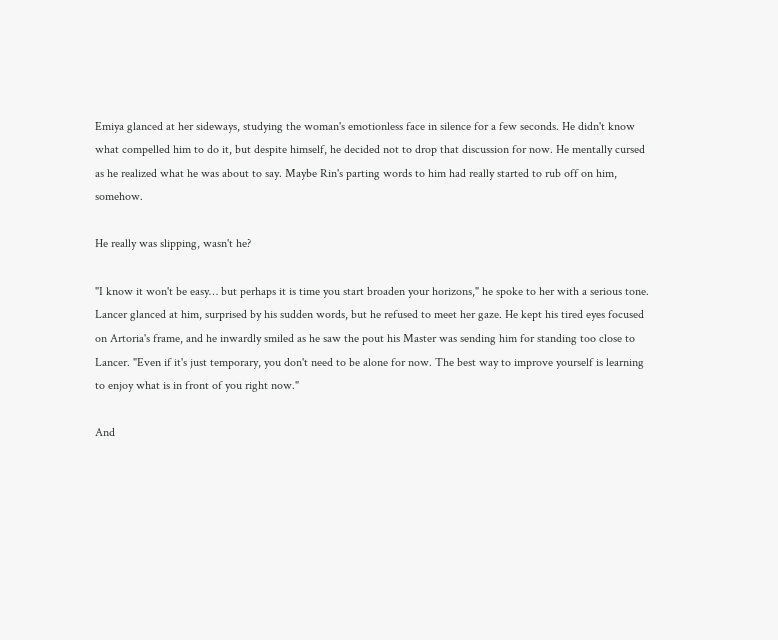Emiya glanced at her sideways, studying the woman's emotionless face in silence for a few seconds. He didn't know what compelled him to do it, but despite himself, he decided not to drop that discussion for now. He mentally cursed as he realized what he was about to say. Maybe Rin's parting words to him had really started to rub off on him, somehow.

He really was slipping, wasn't he?

"I know it won't be easy… but perhaps it is time you start broaden your horizons," he spoke to her with a serious tone. Lancer glanced at him, surprised by his sudden words, but he refused to meet her gaze. He kept his tired eyes focused on Artoria's frame, and he inwardly smiled as he saw the pout his Master was sending him for standing too close to Lancer. "Even if it's just temporary, you don't need to be alone for now. The best way to improve yourself is learning to enjoy what is in front of you right now."

And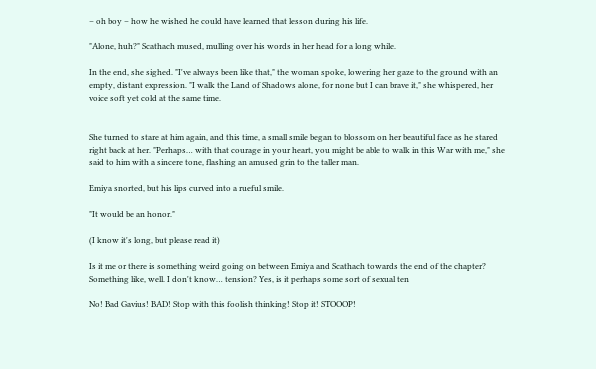– oh boy – how he wished he could have learned that lesson during his life.

"Alone, huh?" Scathach mused, mulling over his words in her head for a long while.

In the end, she sighed. "I've always been like that," the woman spoke, lowering her gaze to the ground with an empty, distant expression. "I walk the Land of Shadows alone, for none but I can brave it," she whispered, her voice soft yet cold at the same time.


She turned to stare at him again, and this time, a small smile began to blossom on her beautiful face as he stared right back at her. "Perhaps… with that courage in your heart, you might be able to walk in this War with me," she said to him with a sincere tone, flashing an amused grin to the taller man.

Emiya snorted, but his lips curved into a rueful smile.

"It would be an honor."

(I know it's long, but please read it)

Is it me or there is something weird going on between Emiya and Scathach towards the end of the chapter? Something like, well. I don't know… tension? Yes, is it perhaps some sort of sexual ten

No! Bad Gavius! BAD! Stop with this foolish thinking! Stop it! STOOOP!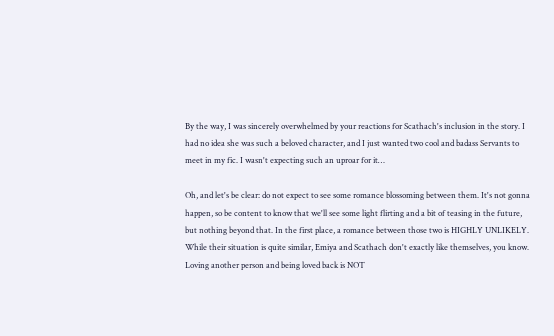By the way, I was sincerely overwhelmed by your reactions for Scathach's inclusion in the story. I had no idea she was such a beloved character, and I just wanted two cool and badass Servants to meet in my fic. I wasn't expecting such an uproar for it…

Oh, and let's be clear: do not expect to see some romance blossoming between them. It's not gonna happen, so be content to know that we'll see some light flirting and a bit of teasing in the future, but nothing beyond that. In the first place, a romance between those two is HIGHLY UNLIKELY. While their situation is quite similar, Emiya and Scathach don't exactly like themselves, you know. Loving another person and being loved back is NOT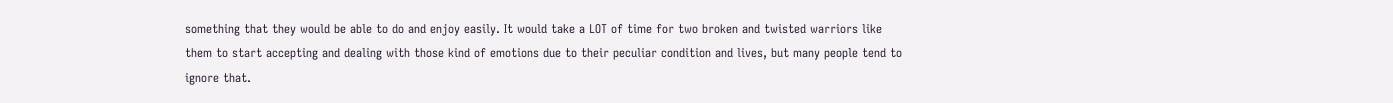something that they would be able to do and enjoy easily. It would take a LOT of time for two broken and twisted warriors like them to start accepting and dealing with those kind of emotions due to their peculiar condition and lives, but many people tend to ignore that.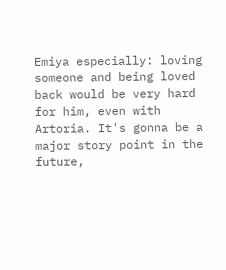Emiya especially: loving someone and being loved back would be very hard for him, even with Artoria. It's gonna be a major story point in the future,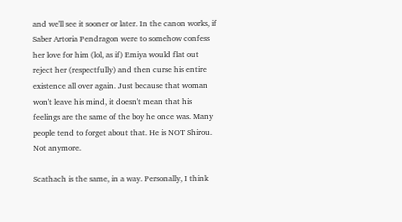and we'll see it sooner or later. In the canon works, if Saber Artoria Pendragon were to somehow confess her love for him (lol, as if) Emiya would flat out reject her (respectfully) and then curse his entire existence all over again. Just because that woman won't leave his mind, it doesn't mean that his feelings are the same of the boy he once was. Many people tend to forget about that. He is NOT Shirou. Not anymore.

Scathach is the same, in a way. Personally, I think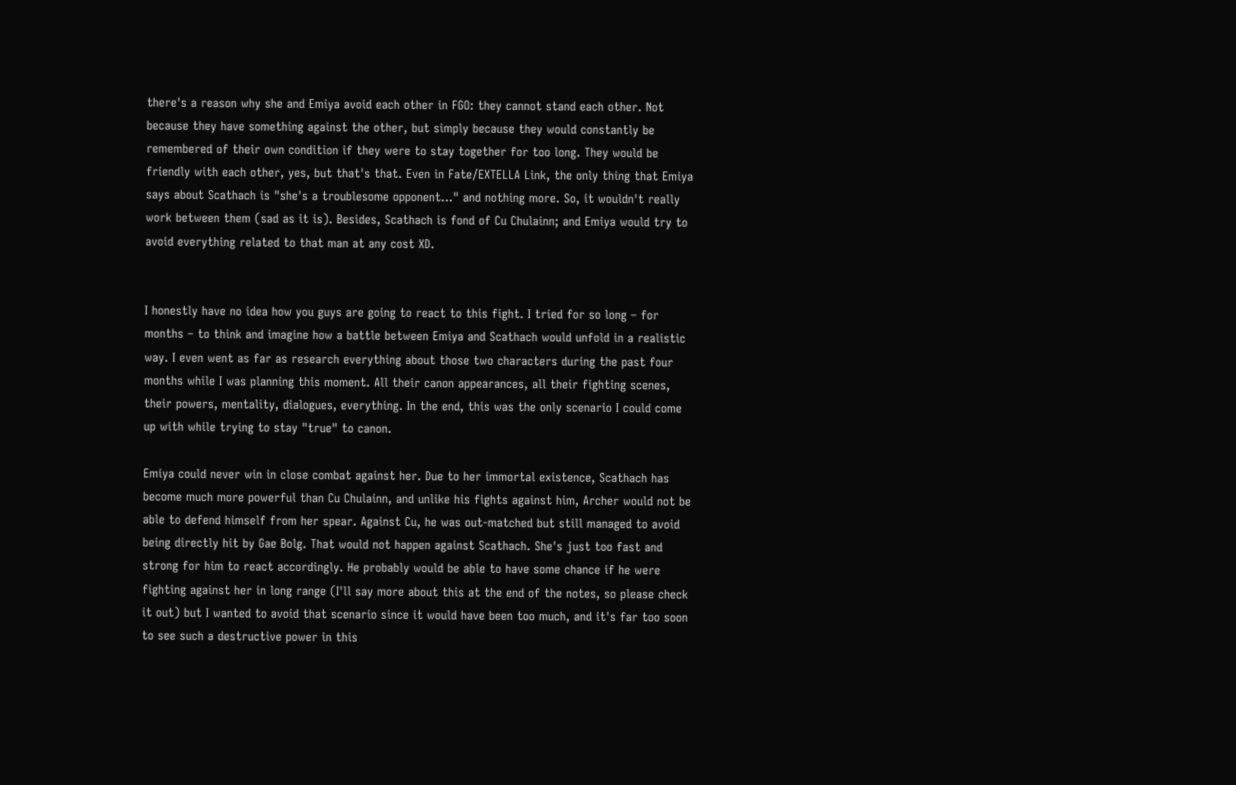there's a reason why she and Emiya avoid each other in FGO: they cannot stand each other. Not because they have something against the other, but simply because they would constantly be remembered of their own condition if they were to stay together for too long. They would be friendly with each other, yes, but that's that. Even in Fate/EXTELLA Link, the only thing that Emiya says about Scathach is "she's a troublesome opponent…" and nothing more. So, it wouldn't really work between them (sad as it is). Besides, Scathach is fond of Cu Chulainn; and Emiya would try to avoid everything related to that man at any cost XD.


I honestly have no idea how you guys are going to react to this fight. I tried for so long – for months – to think and imagine how a battle between Emiya and Scathach would unfold in a realistic way. I even went as far as research everything about those two characters during the past four months while I was planning this moment. All their canon appearances, all their fighting scenes, their powers, mentality, dialogues, everything. In the end, this was the only scenario I could come up with while trying to stay "true" to canon.

Emiya could never win in close combat against her. Due to her immortal existence, Scathach has become much more powerful than Cu Chulainn, and unlike his fights against him, Archer would not be able to defend himself from her spear. Against Cu, he was out-matched but still managed to avoid being directly hit by Gae Bolg. That would not happen against Scathach. She's just too fast and strong for him to react accordingly. He probably would be able to have some chance if he were fighting against her in long range (I'll say more about this at the end of the notes, so please check it out) but I wanted to avoid that scenario since it would have been too much, and it's far too soon to see such a destructive power in this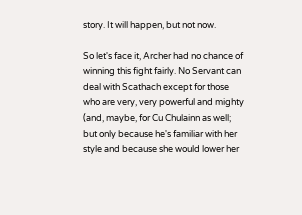story. It will happen, but not now.

So let's face it, Archer had no chance of winning this fight fairly. No Servant can deal with Scathach except for those who are very, very powerful and mighty (and, maybe, for Cu Chulainn as well; but only because he's familiar with her style and because she would lower her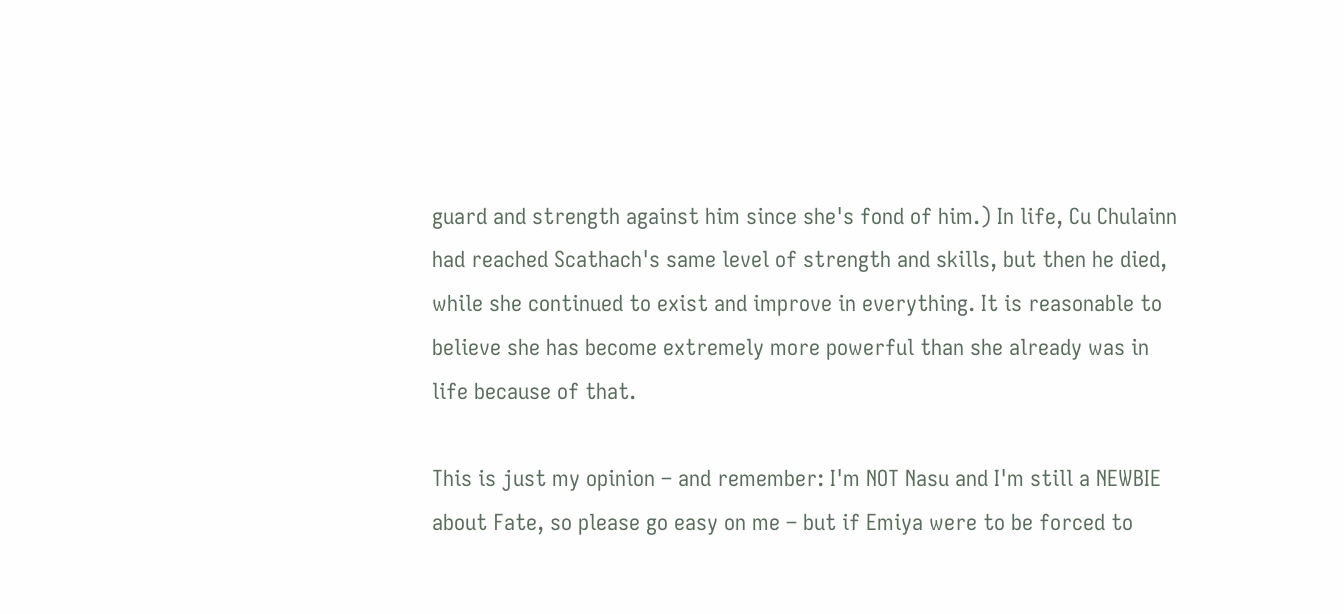guard and strength against him since she's fond of him.) In life, Cu Chulainn had reached Scathach's same level of strength and skills, but then he died, while she continued to exist and improve in everything. It is reasonable to believe she has become extremely more powerful than she already was in life because of that.

This is just my opinion – and remember: I'm NOT Nasu and I'm still a NEWBIE about Fate, so please go easy on me – but if Emiya were to be forced to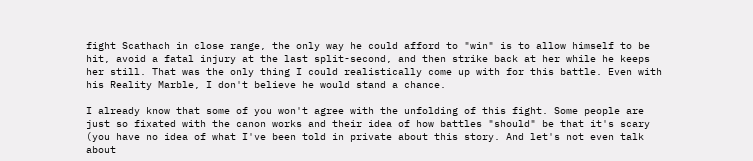fight Scathach in close range, the only way he could afford to "win" is to allow himself to be hit, avoid a fatal injury at the last split-second, and then strike back at her while he keeps her still. That was the only thing I could realistically come up with for this battle. Even with his Reality Marble, I don't believe he would stand a chance.

I already know that some of you won't agree with the unfolding of this fight. Some people are just so fixated with the canon works and their idea of how battles "should" be that it's scary (you have no idea of what I've been told in private about this story. And let's not even talk about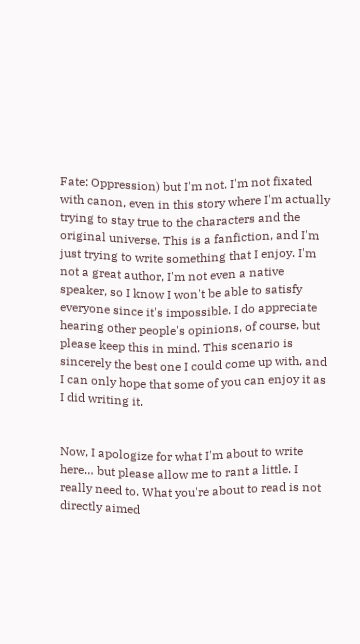Fate: Oppression) but I'm not. I'm not fixated with canon, even in this story where I'm actually trying to stay true to the characters and the original universe. This is a fanfiction, and I'm just trying to write something that I enjoy. I'm not a great author, I'm not even a native speaker, so I know I won't be able to satisfy everyone since it's impossible. I do appreciate hearing other people's opinions, of course, but please keep this in mind. This scenario is sincerely the best one I could come up with, and I can only hope that some of you can enjoy it as I did writing it.


Now, I apologize for what I'm about to write here… but please allow me to rant a little. I really need to. What you're about to read is not directly aimed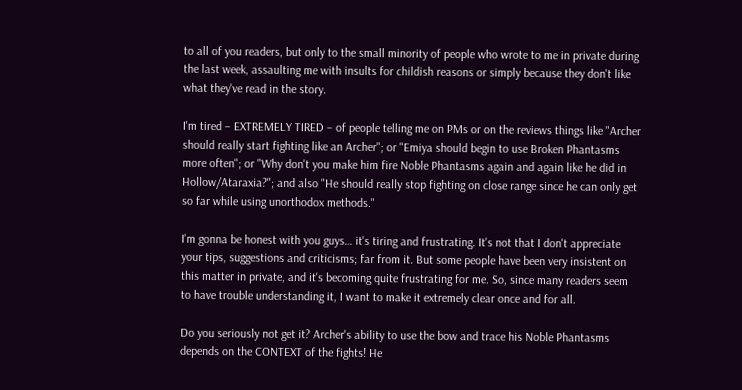to all of you readers, but only to the small minority of people who wrote to me in private during the last week, assaulting me with insults for childish reasons or simply because they don't like what they've read in the story.

I'm tired – EXTREMELY TIRED – of people telling me on PMs or on the reviews things like "Archer should really start fighting like an Archer"; or "Emiya should begin to use Broken Phantasms more often"; or "Why don't you make him fire Noble Phantasms again and again like he did in Hollow/Ataraxia?"; and also "He should really stop fighting on close range since he can only get so far while using unorthodox methods."

I'm gonna be honest with you guys… it's tiring and frustrating. It's not that I don't appreciate your tips, suggestions and criticisms; far from it. But some people have been very insistent on this matter in private, and it's becoming quite frustrating for me. So, since many readers seem to have trouble understanding it, I want to make it extremely clear once and for all.

Do you seriously not get it? Archer's ability to use the bow and trace his Noble Phantasms depends on the CONTEXT of the fights! He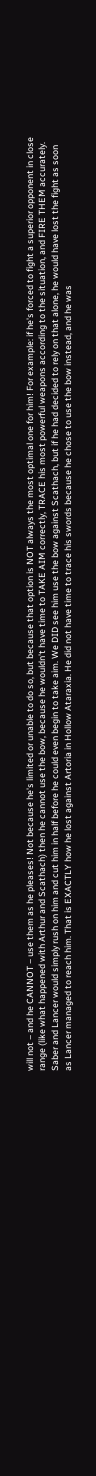will not – and he CANNOT – use them as he pleases! Not because he's limited or unable to do so, but because that option is NOT always the most optimal one for him! For example: if he's forced to fight a superior opponent in close range (like what happened with Arthur and Scathach) then he cannot use the bow, because he wouldn't have time to TAKE AIM correctly, TRACE his most powerful weapons according to the situation, and FIRE THEM accurately. Saber and Lancer would simply rush on him and cut him in half before he could even begin to take aim. We DID see him use the bow against Scathach, but if he had decided to rely on that alone, he would have lost the fight as soon as Lancer managed to reach him. That is EXACTLY how he lost against Artoria in Hollow Ataraxia. He did not have time to trace his swords because he chose to use the bow instead, and he was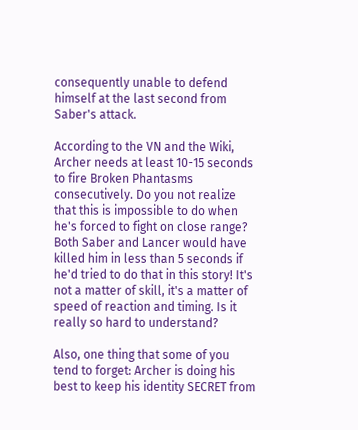consequently unable to defend himself at the last second from Saber's attack.

According to the VN and the Wiki, Archer needs at least 10-15 seconds to fire Broken Phantasms consecutively. Do you not realize that this is impossible to do when he's forced to fight on close range? Both Saber and Lancer would have killed him in less than 5 seconds if he'd tried to do that in this story! It's not a matter of skill, it's a matter of speed of reaction and timing. Is it really so hard to understand?

Also, one thing that some of you tend to forget: Archer is doing his best to keep his identity SECRET from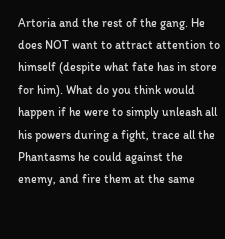Artoria and the rest of the gang. He does NOT want to attract attention to himself (despite what fate has in store for him). What do you think would happen if he were to simply unleash all his powers during a fight, trace all the Phantasms he could against the enemy, and fire them at the same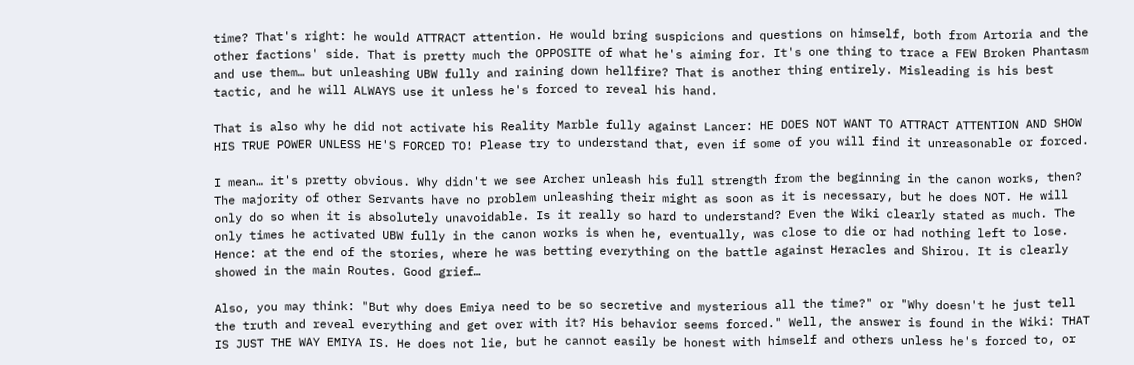time? That's right: he would ATTRACT attention. He would bring suspicions and questions on himself, both from Artoria and the other factions' side. That is pretty much the OPPOSITE of what he's aiming for. It's one thing to trace a FEW Broken Phantasm and use them… but unleashing UBW fully and raining down hellfire? That is another thing entirely. Misleading is his best tactic, and he will ALWAYS use it unless he's forced to reveal his hand.

That is also why he did not activate his Reality Marble fully against Lancer: HE DOES NOT WANT TO ATTRACT ATTENTION AND SHOW HIS TRUE POWER UNLESS HE'S FORCED TO! Please try to understand that, even if some of you will find it unreasonable or forced.

I mean… it's pretty obvious. Why didn't we see Archer unleash his full strength from the beginning in the canon works, then? The majority of other Servants have no problem unleashing their might as soon as it is necessary, but he does NOT. He will only do so when it is absolutely unavoidable. Is it really so hard to understand? Even the Wiki clearly stated as much. The only times he activated UBW fully in the canon works is when he, eventually, was close to die or had nothing left to lose. Hence: at the end of the stories, where he was betting everything on the battle against Heracles and Shirou. It is clearly showed in the main Routes. Good grief…

Also, you may think: "But why does Emiya need to be so secretive and mysterious all the time?" or "Why doesn't he just tell the truth and reveal everything and get over with it? His behavior seems forced." Well, the answer is found in the Wiki: THAT IS JUST THE WAY EMIYA IS. He does not lie, but he cannot easily be honest with himself and others unless he's forced to, or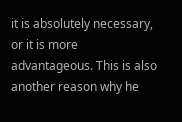it is absolutely necessary, or it is more advantageous. This is also another reason why he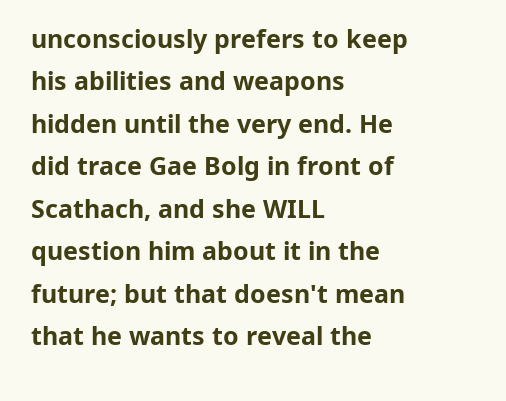unconsciously prefers to keep his abilities and weapons hidden until the very end. He did trace Gae Bolg in front of Scathach, and she WILL question him about it in the future; but that doesn't mean that he wants to reveal the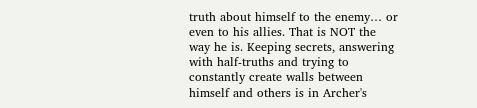truth about himself to the enemy… or even to his allies. That is NOT the way he is. Keeping secrets, answering with half-truths and trying to constantly create walls between himself and others is in Archer's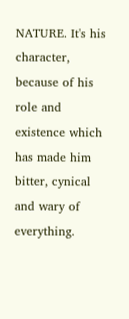NATURE. It's his character, because of his role and existence which has made him bitter, cynical and wary of everything.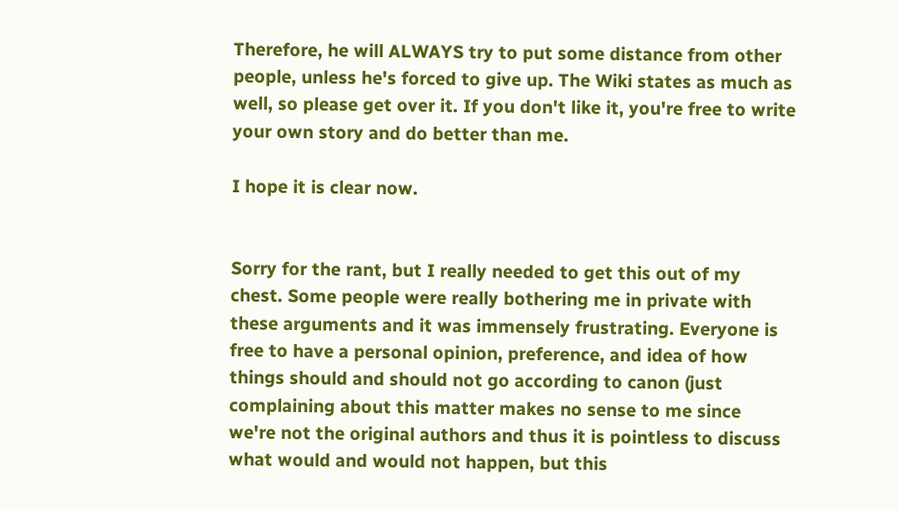Therefore, he will ALWAYS try to put some distance from other people, unless he's forced to give up. The Wiki states as much as well, so please get over it. If you don't like it, you're free to write your own story and do better than me.

I hope it is clear now.


Sorry for the rant, but I really needed to get this out of my chest. Some people were really bothering me in private with these arguments and it was immensely frustrating. Everyone is free to have a personal opinion, preference, and idea of how things should and should not go according to canon (just complaining about this matter makes no sense to me since we're not the original authors and thus it is pointless to discuss what would and would not happen, but this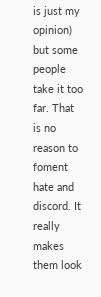is just my opinion) but some people take it too far. That is no reason to foment hate and discord. It really makes them look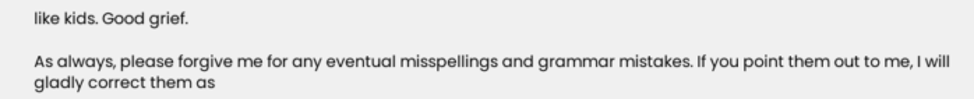like kids. Good grief.

As always, please forgive me for any eventual misspellings and grammar mistakes. If you point them out to me, I will gladly correct them as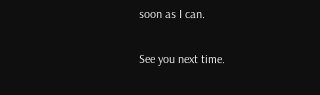soon as I can.

See you next time.